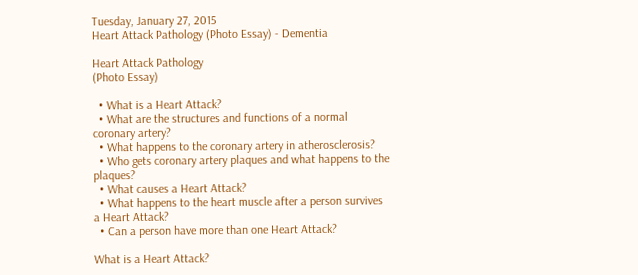Tuesday, January 27, 2015
Heart Attack Pathology (Photo Essay) - Dementia

Heart Attack Pathology
(Photo Essay)

  • What is a Heart Attack?
  • What are the structures and functions of a normal coronary artery?
  • What happens to the coronary artery in atherosclerosis?
  • Who gets coronary artery plaques and what happens to the plaques?
  • What causes a Heart Attack?
  • What happens to the heart muscle after a person survives a Heart Attack?
  • Can a person have more than one Heart Attack?

What is a Heart Attack?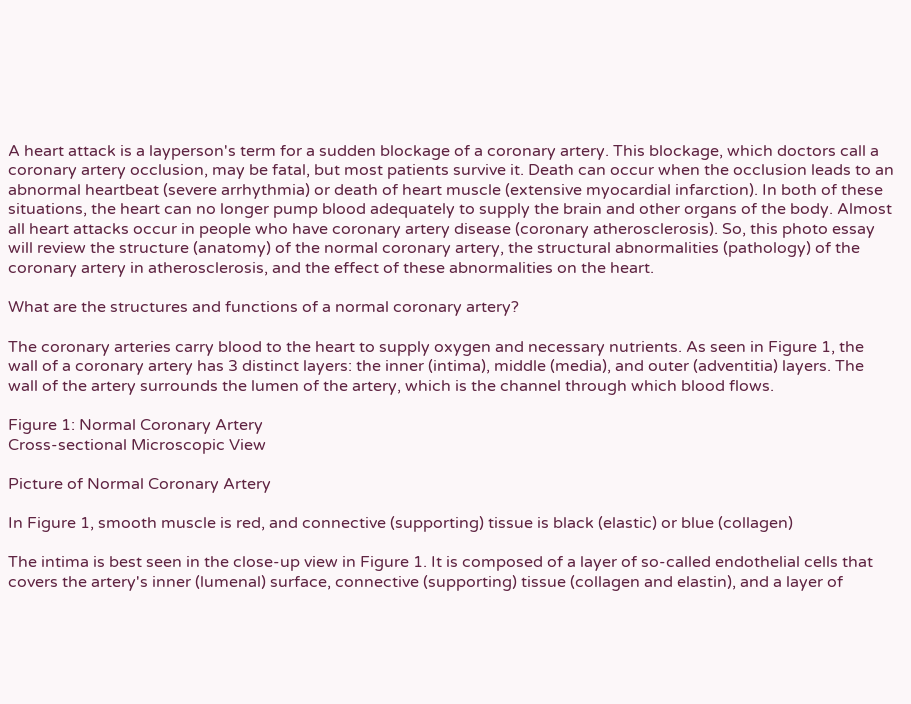A heart attack is a layperson's term for a sudden blockage of a coronary artery. This blockage, which doctors call a coronary artery occlusion, may be fatal, but most patients survive it. Death can occur when the occlusion leads to an abnormal heartbeat (severe arrhythmia) or death of heart muscle (extensive myocardial infarction). In both of these situations, the heart can no longer pump blood adequately to supply the brain and other organs of the body. Almost all heart attacks occur in people who have coronary artery disease (coronary atherosclerosis). So, this photo essay will review the structure (anatomy) of the normal coronary artery, the structural abnormalities (pathology) of the coronary artery in atherosclerosis, and the effect of these abnormalities on the heart.

What are the structures and functions of a normal coronary artery?

The coronary arteries carry blood to the heart to supply oxygen and necessary nutrients. As seen in Figure 1, the wall of a coronary artery has 3 distinct layers: the inner (intima), middle (media), and outer (adventitia) layers. The wall of the artery surrounds the lumen of the artery, which is the channel through which blood flows.

Figure 1: Normal Coronary Artery
Cross-sectional Microscopic View

Picture of Normal Coronary Artery

In Figure 1, smooth muscle is red, and connective (supporting) tissue is black (elastic) or blue (collagen)

The intima is best seen in the close-up view in Figure 1. It is composed of a layer of so-called endothelial cells that covers the artery's inner (lumenal) surface, connective (supporting) tissue (collagen and elastin), and a layer of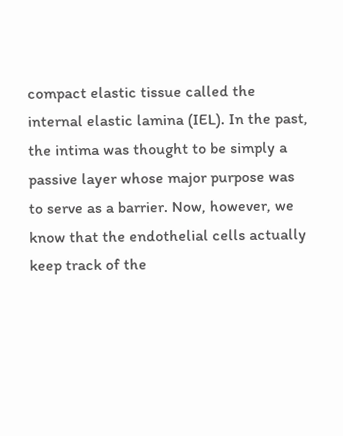compact elastic tissue called the internal elastic lamina (IEL). In the past, the intima was thought to be simply a passive layer whose major purpose was to serve as a barrier. Now, however, we know that the endothelial cells actually keep track of the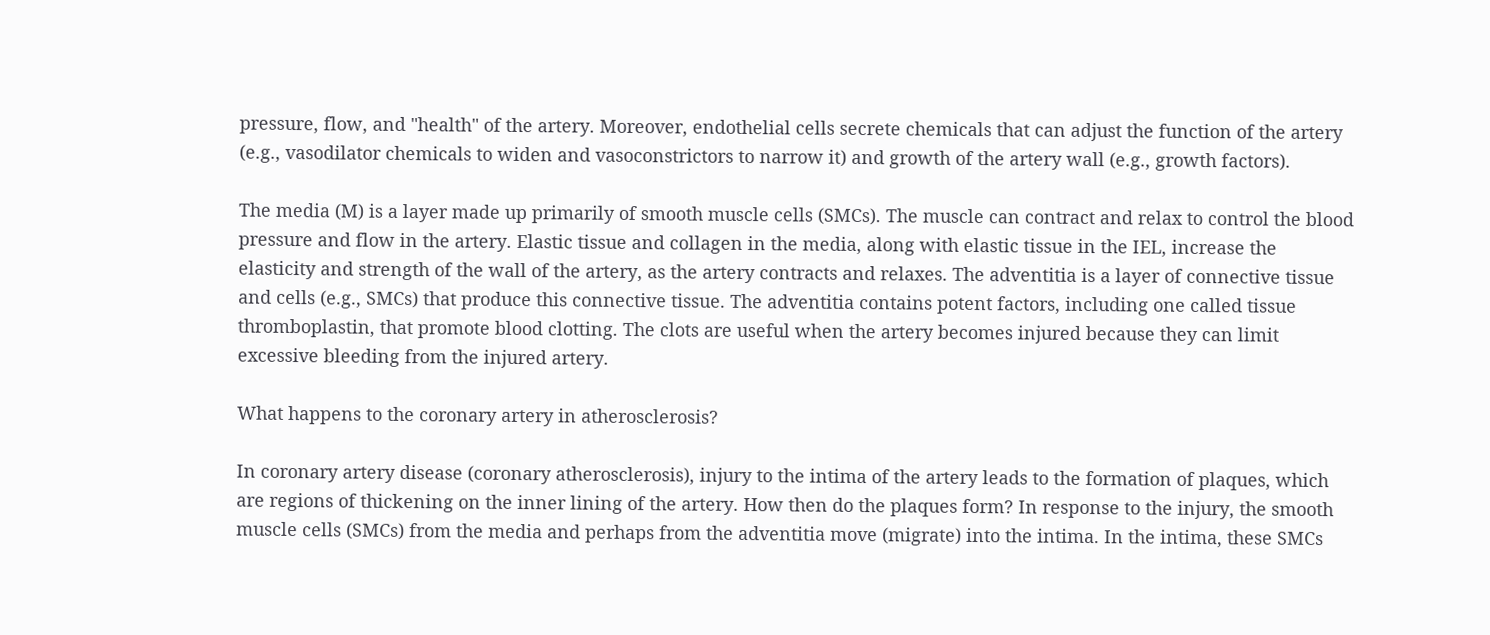pressure, flow, and "health" of the artery. Moreover, endothelial cells secrete chemicals that can adjust the function of the artery (e.g., vasodilator chemicals to widen and vasoconstrictors to narrow it) and growth of the artery wall (e.g., growth factors).

The media (M) is a layer made up primarily of smooth muscle cells (SMCs). The muscle can contract and relax to control the blood pressure and flow in the artery. Elastic tissue and collagen in the media, along with elastic tissue in the IEL, increase the elasticity and strength of the wall of the artery, as the artery contracts and relaxes. The adventitia is a layer of connective tissue and cells (e.g., SMCs) that produce this connective tissue. The adventitia contains potent factors, including one called tissue thromboplastin, that promote blood clotting. The clots are useful when the artery becomes injured because they can limit excessive bleeding from the injured artery.

What happens to the coronary artery in atherosclerosis?

In coronary artery disease (coronary atherosclerosis), injury to the intima of the artery leads to the formation of plaques, which are regions of thickening on the inner lining of the artery. How then do the plaques form? In response to the injury, the smooth muscle cells (SMCs) from the media and perhaps from the adventitia move (migrate) into the intima. In the intima, these SMCs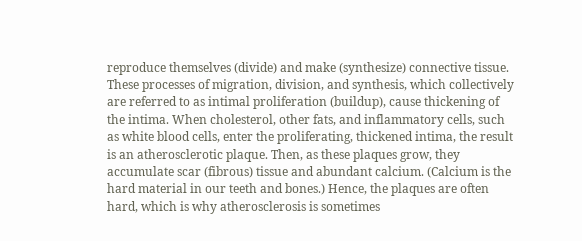reproduce themselves (divide) and make (synthesize) connective tissue. These processes of migration, division, and synthesis, which collectively are referred to as intimal proliferation (buildup), cause thickening of the intima. When cholesterol, other fats, and inflammatory cells, such as white blood cells, enter the proliferating, thickened intima, the result is an atherosclerotic plaque. Then, as these plaques grow, they accumulate scar (fibrous) tissue and abundant calcium. (Calcium is the hard material in our teeth and bones.) Hence, the plaques are often hard, which is why atherosclerosis is sometimes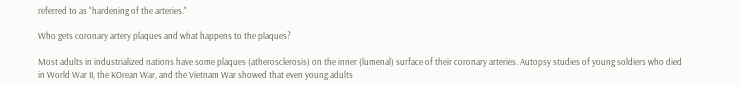referred to as "hardening of the arteries."

Who gets coronary artery plaques and what happens to the plaques?

Most adults in industrialized nations have some plaques (atherosclerosis) on the inner (lumenal) surface of their coronary arteries. Autopsy studies of young soldiers who died in World War II, the KOrean War, and the Vietnam War showed that even young adults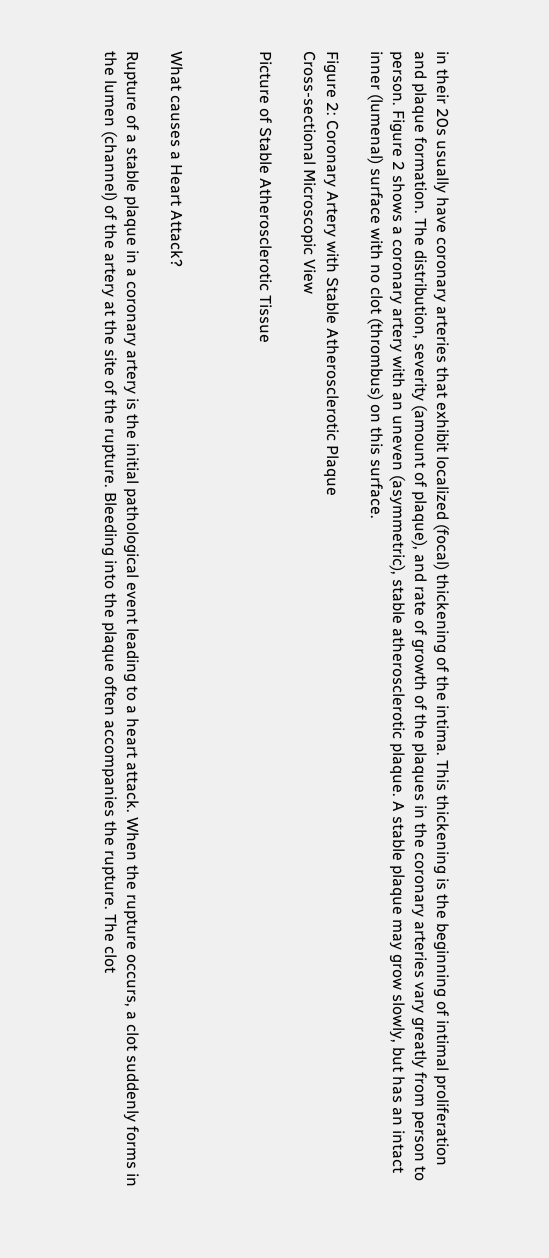in their 20s usually have coronary arteries that exhibit localized (focal) thickening of the intima. This thickening is the beginning of intimal proliferation and plaque formation. The distribution, severity (amount of plaque), and rate of growth of the plaques in the coronary arteries vary greatly from person to person. Figure 2 shows a coronary artery with an uneven (asymmetric), stable atherosclerotic plaque. A stable plaque may grow slowly, but has an intact inner (lumenal) surface with no clot (thrombus) on this surface.

Figure 2: Coronary Artery with Stable Atherosclerotic Plaque
Cross-sectional Microscopic View

Picture of Stable Atherosclerotic Tissue



What causes a Heart Attack?

Rupture of a stable plaque in a coronary artery is the initial pathological event leading to a heart attack. When the rupture occurs, a clot suddenly forms in the lumen (channel) of the artery at the site of the rupture. Bleeding into the plaque often accompanies the rupture. The clot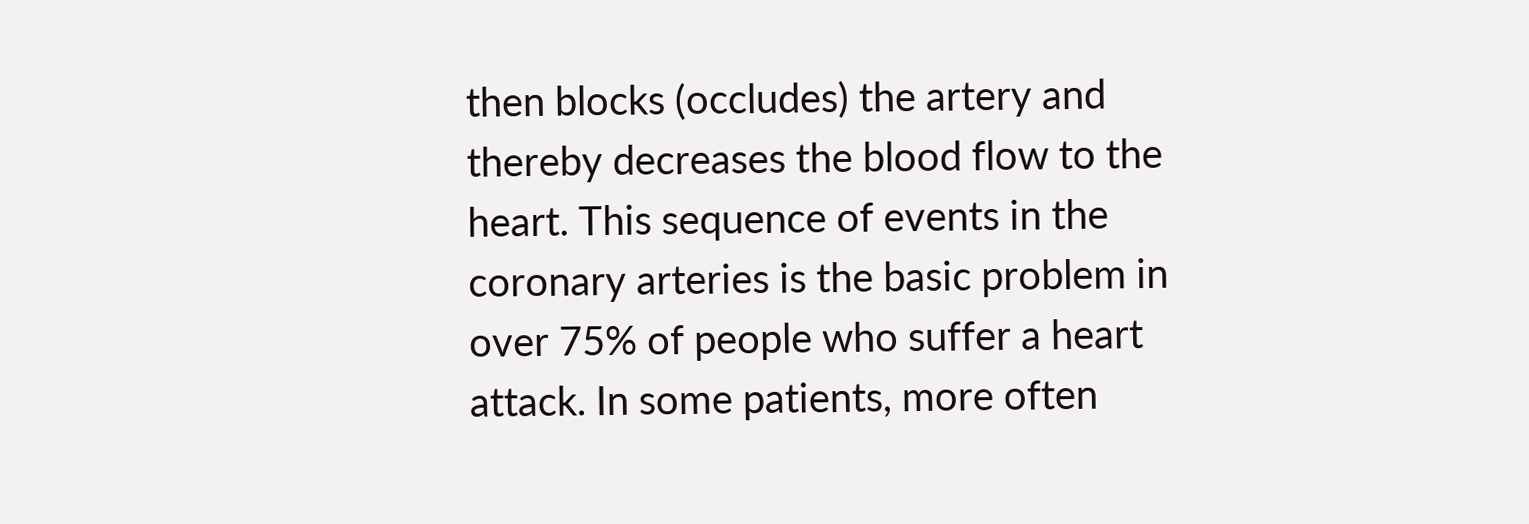then blocks (occludes) the artery and thereby decreases the blood flow to the heart. This sequence of events in the coronary arteries is the basic problem in over 75% of people who suffer a heart attack. In some patients, more often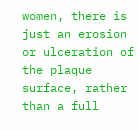women, there is just an erosion or ulceration of the plaque surface, rather than a full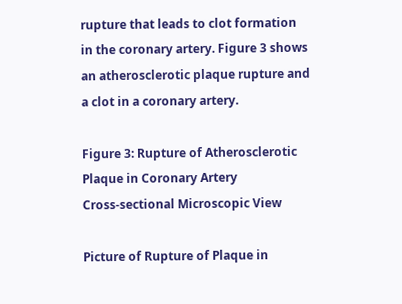rupture that leads to clot formation in the coronary artery. Figure 3 shows an atherosclerotic plaque rupture and a clot in a coronary artery.

Figure 3: Rupture of Atherosclerotic Plaque in Coronary Artery
Cross-sectional Microscopic View

Picture of Rupture of Plaque in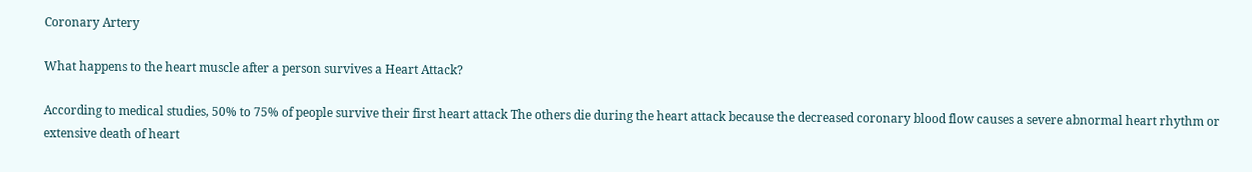Coronary Artery

What happens to the heart muscle after a person survives a Heart Attack?

According to medical studies, 50% to 75% of people survive their first heart attack The others die during the heart attack because the decreased coronary blood flow causes a severe abnormal heart rhythm or extensive death of heart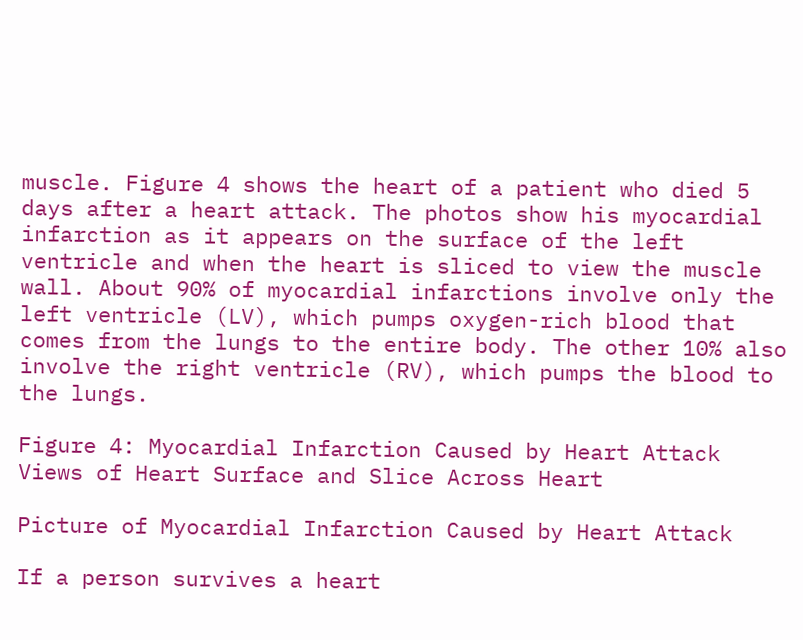muscle. Figure 4 shows the heart of a patient who died 5 days after a heart attack. The photos show his myocardial infarction as it appears on the surface of the left ventricle and when the heart is sliced to view the muscle wall. About 90% of myocardial infarctions involve only the left ventricle (LV), which pumps oxygen-rich blood that comes from the lungs to the entire body. The other 10% also involve the right ventricle (RV), which pumps the blood to the lungs.

Figure 4: Myocardial Infarction Caused by Heart Attack
Views of Heart Surface and Slice Across Heart

Picture of Myocardial Infarction Caused by Heart Attack

If a person survives a heart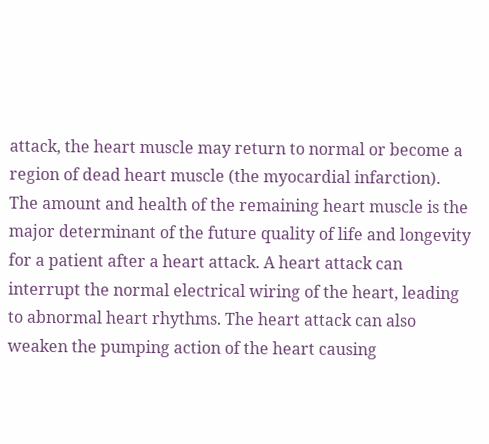attack, the heart muscle may return to normal or become a region of dead heart muscle (the myocardial infarction). The amount and health of the remaining heart muscle is the major determinant of the future quality of life and longevity for a patient after a heart attack. A heart attack can interrupt the normal electrical wiring of the heart, leading to abnormal heart rhythms. The heart attack can also weaken the pumping action of the heart causing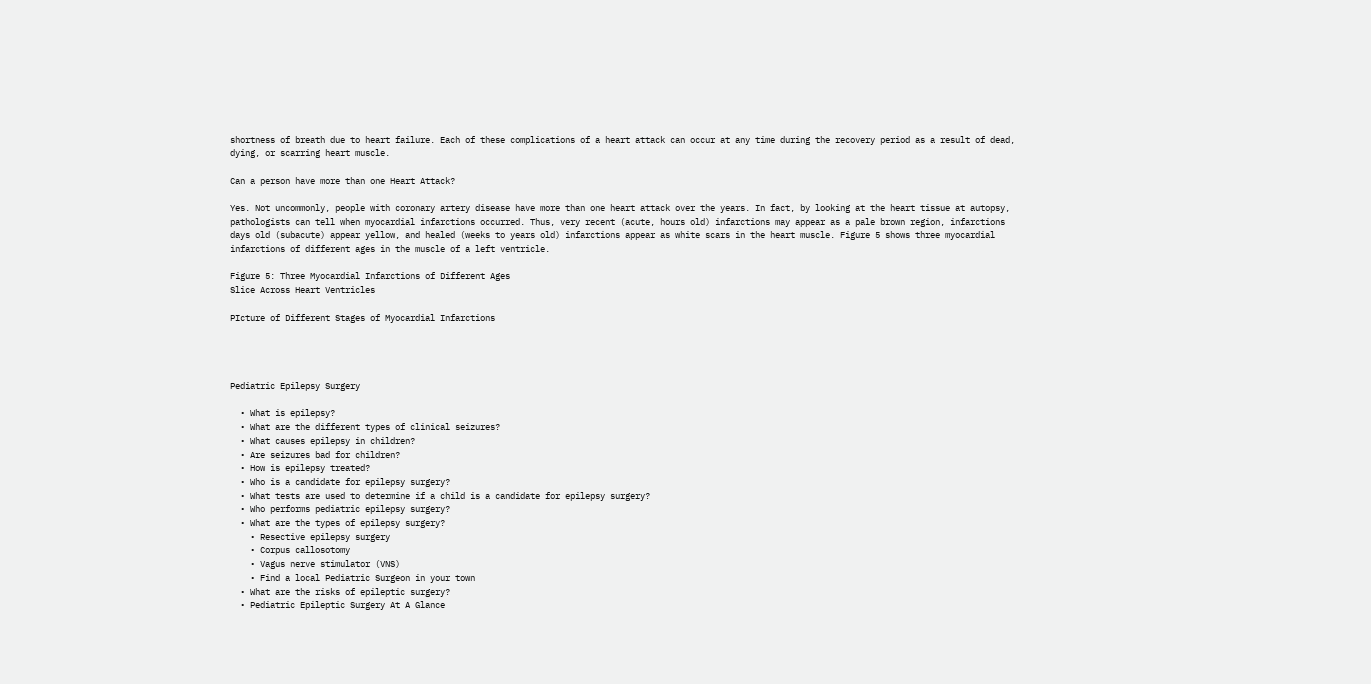shortness of breath due to heart failure. Each of these complications of a heart attack can occur at any time during the recovery period as a result of dead, dying, or scarring heart muscle.

Can a person have more than one Heart Attack?

Yes. Not uncommonly, people with coronary artery disease have more than one heart attack over the years. In fact, by looking at the heart tissue at autopsy, pathologists can tell when myocardial infarctions occurred. Thus, very recent (acute, hours old) infarctions may appear as a pale brown region, infarctions days old (subacute) appear yellow, and healed (weeks to years old) infarctions appear as white scars in the heart muscle. Figure 5 shows three myocardial infarctions of different ages in the muscle of a left ventricle.

Figure 5: Three Myocardial Infarctions of Different Ages
Slice Across Heart Ventricles

PIcture of Different Stages of Myocardial Infarctions




Pediatric Epilepsy Surgery

  • What is epilepsy?
  • What are the different types of clinical seizures?
  • What causes epilepsy in children?
  • Are seizures bad for children?
  • How is epilepsy treated?
  • Who is a candidate for epilepsy surgery?
  • What tests are used to determine if a child is a candidate for epilepsy surgery?
  • Who performs pediatric epilepsy surgery?
  • What are the types of epilepsy surgery?
    • Resective epilepsy surgery
    • Corpus callosotomy
    • Vagus nerve stimulator (VNS)
    • Find a local Pediatric Surgeon in your town
  • What are the risks of epileptic surgery?
  • Pediatric Epileptic Surgery At A Glance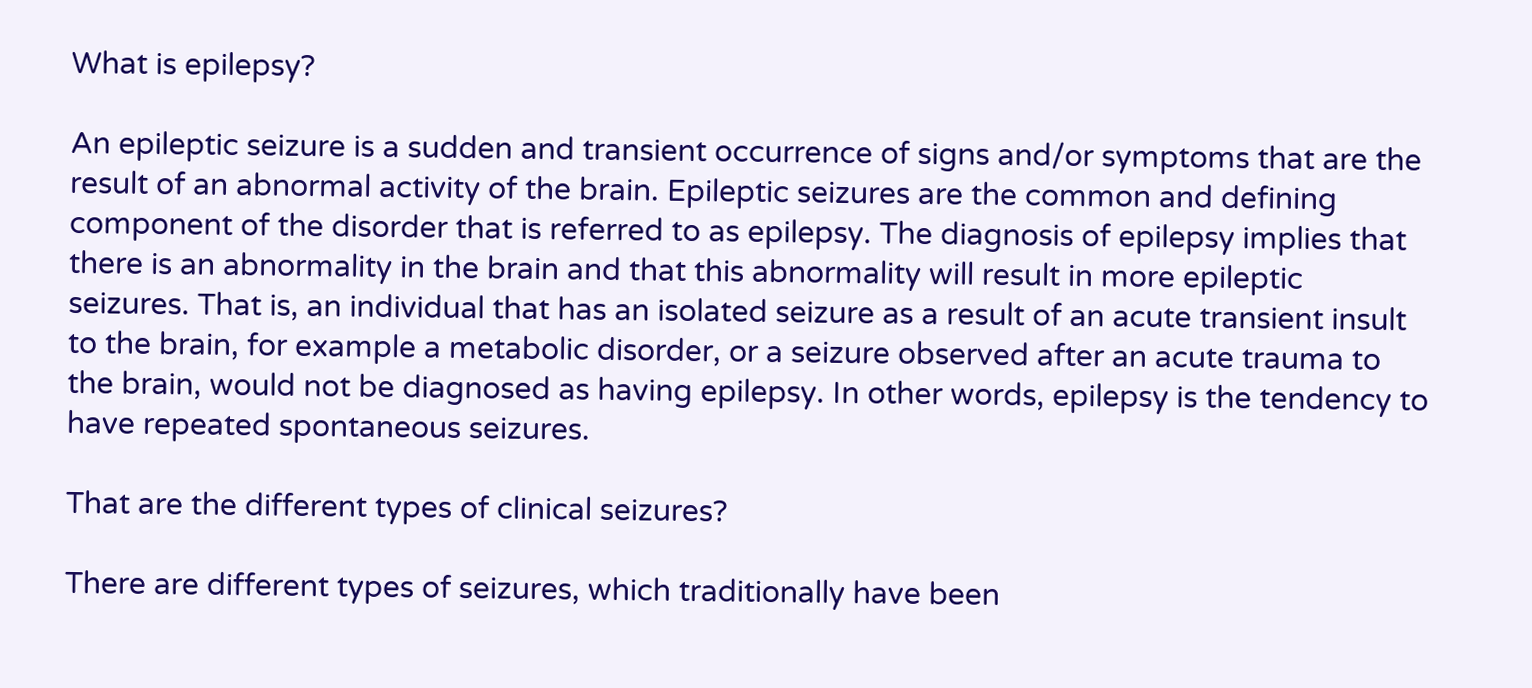What is epilepsy?

An epileptic seizure is a sudden and transient occurrence of signs and/or symptoms that are the result of an abnormal activity of the brain. Epileptic seizures are the common and defining component of the disorder that is referred to as epilepsy. The diagnosis of epilepsy implies that there is an abnormality in the brain and that this abnormality will result in more epileptic seizures. That is, an individual that has an isolated seizure as a result of an acute transient insult to the brain, for example a metabolic disorder, or a seizure observed after an acute trauma to the brain, would not be diagnosed as having epilepsy. In other words, epilepsy is the tendency to have repeated spontaneous seizures.

That are the different types of clinical seizures?

There are different types of seizures, which traditionally have been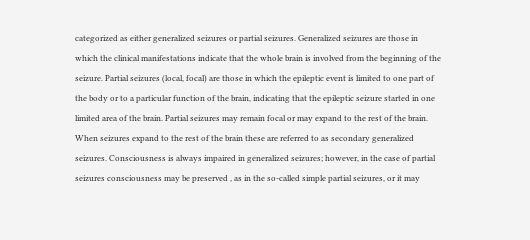categorized as either generalized seizures or partial seizures. Generalized seizures are those in which the clinical manifestations indicate that the whole brain is involved from the beginning of the seizure. Partial seizures (local, focal) are those in which the epileptic event is limited to one part of the body or to a particular function of the brain, indicating that the epileptic seizure started in one limited area of the brain. Partial seizures may remain focal or may expand to the rest of the brain. When seizures expand to the rest of the brain these are referred to as secondary generalized seizures. Consciousness is always impaired in generalized seizures; however, in the case of partial seizures consciousness may be preserved , as in the so-called simple partial seizures, or it may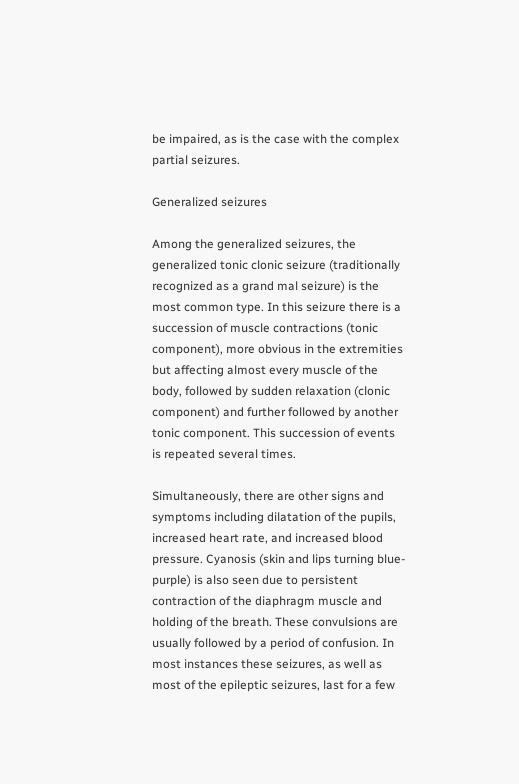be impaired, as is the case with the complex partial seizures.

Generalized seizures

Among the generalized seizures, the generalized tonic clonic seizure (traditionally recognized as a grand mal seizure) is the most common type. In this seizure there is a succession of muscle contractions (tonic component), more obvious in the extremities but affecting almost every muscle of the body, followed by sudden relaxation (clonic component) and further followed by another tonic component. This succession of events is repeated several times.

Simultaneously, there are other signs and symptoms including dilatation of the pupils, increased heart rate, and increased blood pressure. Cyanosis (skin and lips turning blue-purple) is also seen due to persistent contraction of the diaphragm muscle and holding of the breath. These convulsions are usually followed by a period of confusion. In most instances these seizures, as well as most of the epileptic seizures, last for a few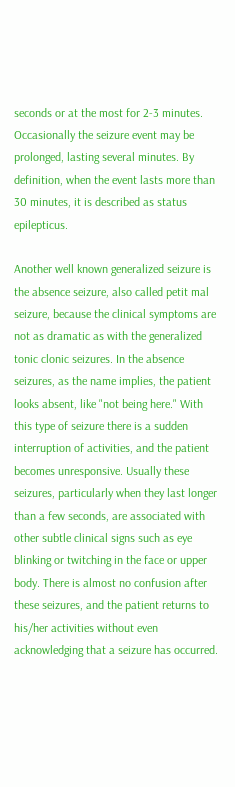seconds or at the most for 2-3 minutes. Occasionally the seizure event may be prolonged, lasting several minutes. By definition, when the event lasts more than 30 minutes, it is described as status epilepticus.

Another well known generalized seizure is the absence seizure, also called petit mal seizure, because the clinical symptoms are not as dramatic as with the generalized tonic clonic seizures. In the absence seizures, as the name implies, the patient looks absent, like "not being here." With this type of seizure there is a sudden interruption of activities, and the patient becomes unresponsive. Usually these seizures, particularly when they last longer than a few seconds, are associated with other subtle clinical signs such as eye blinking or twitching in the face or upper body. There is almost no confusion after these seizures, and the patient returns to his/her activities without even acknowledging that a seizure has occurred.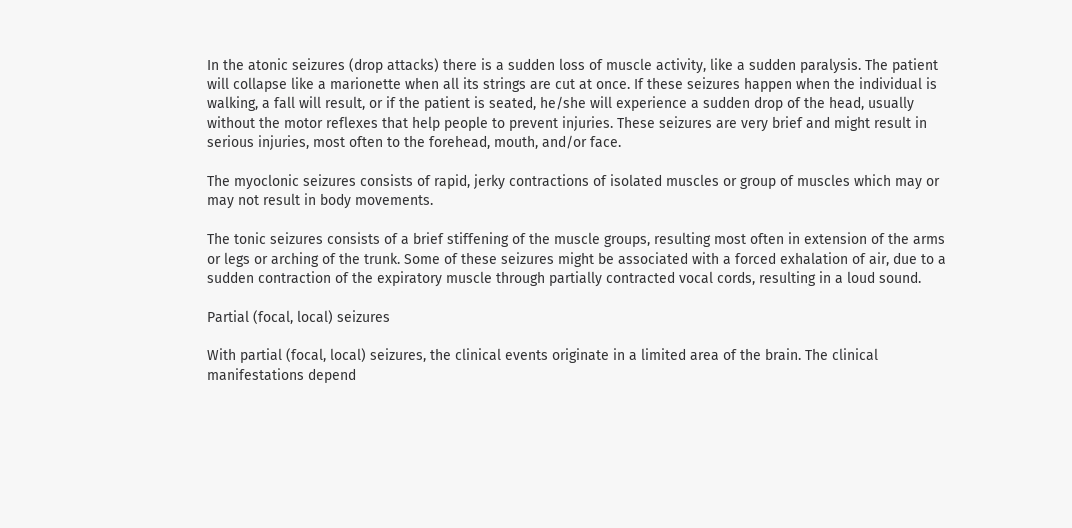In the atonic seizures (drop attacks) there is a sudden loss of muscle activity, like a sudden paralysis. The patient will collapse like a marionette when all its strings are cut at once. If these seizures happen when the individual is walking, a fall will result, or if the patient is seated, he/she will experience a sudden drop of the head, usually without the motor reflexes that help people to prevent injuries. These seizures are very brief and might result in serious injuries, most often to the forehead, mouth, and/or face.

The myoclonic seizures consists of rapid, jerky contractions of isolated muscles or group of muscles which may or may not result in body movements.

The tonic seizures consists of a brief stiffening of the muscle groups, resulting most often in extension of the arms or legs or arching of the trunk. Some of these seizures might be associated with a forced exhalation of air, due to a sudden contraction of the expiratory muscle through partially contracted vocal cords, resulting in a loud sound.

Partial (focal, local) seizures

With partial (focal, local) seizures, the clinical events originate in a limited area of the brain. The clinical manifestations depend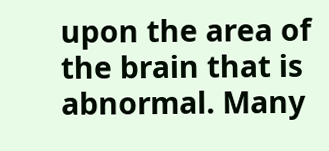upon the area of the brain that is abnormal. Many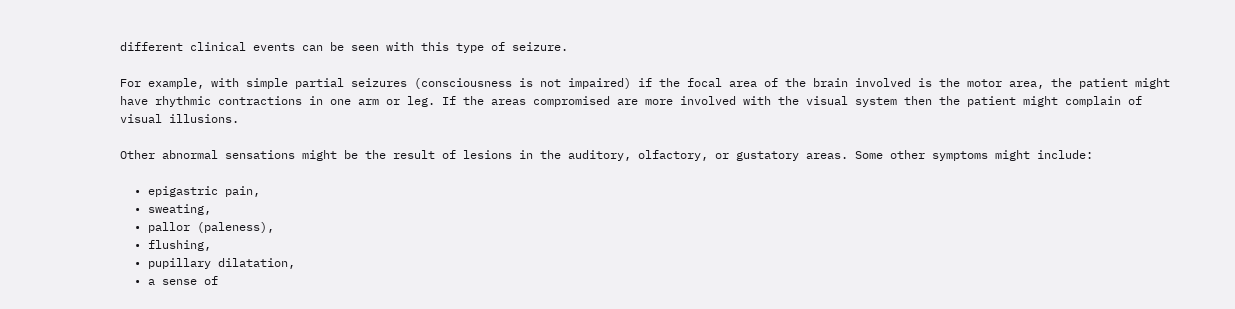different clinical events can be seen with this type of seizure.

For example, with simple partial seizures (consciousness is not impaired) if the focal area of the brain involved is the motor area, the patient might have rhythmic contractions in one arm or leg. If the areas compromised are more involved with the visual system then the patient might complain of visual illusions.

Other abnormal sensations might be the result of lesions in the auditory, olfactory, or gustatory areas. Some other symptoms might include:

  • epigastric pain,
  • sweating,
  • pallor (paleness),
  • flushing,
  • pupillary dilatation,
  • a sense of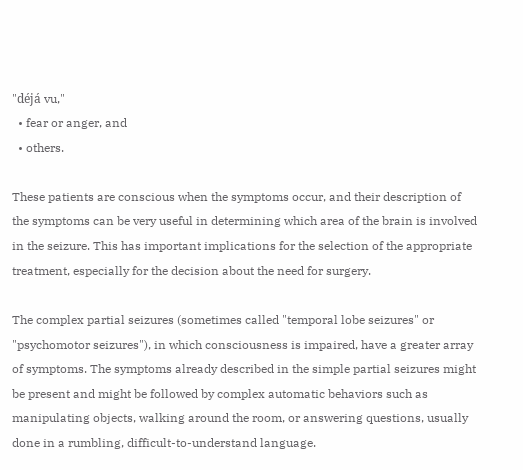"déjá vu,"
  • fear or anger, and
  • others.

These patients are conscious when the symptoms occur, and their description of the symptoms can be very useful in determining which area of the brain is involved in the seizure. This has important implications for the selection of the appropriate treatment, especially for the decision about the need for surgery.

The complex partial seizures (sometimes called "temporal lobe seizures" or "psychomotor seizures"), in which consciousness is impaired, have a greater array of symptoms. The symptoms already described in the simple partial seizures might be present and might be followed by complex automatic behaviors such as manipulating objects, walking around the room, or answering questions, usually done in a rumbling, difficult-to-understand language.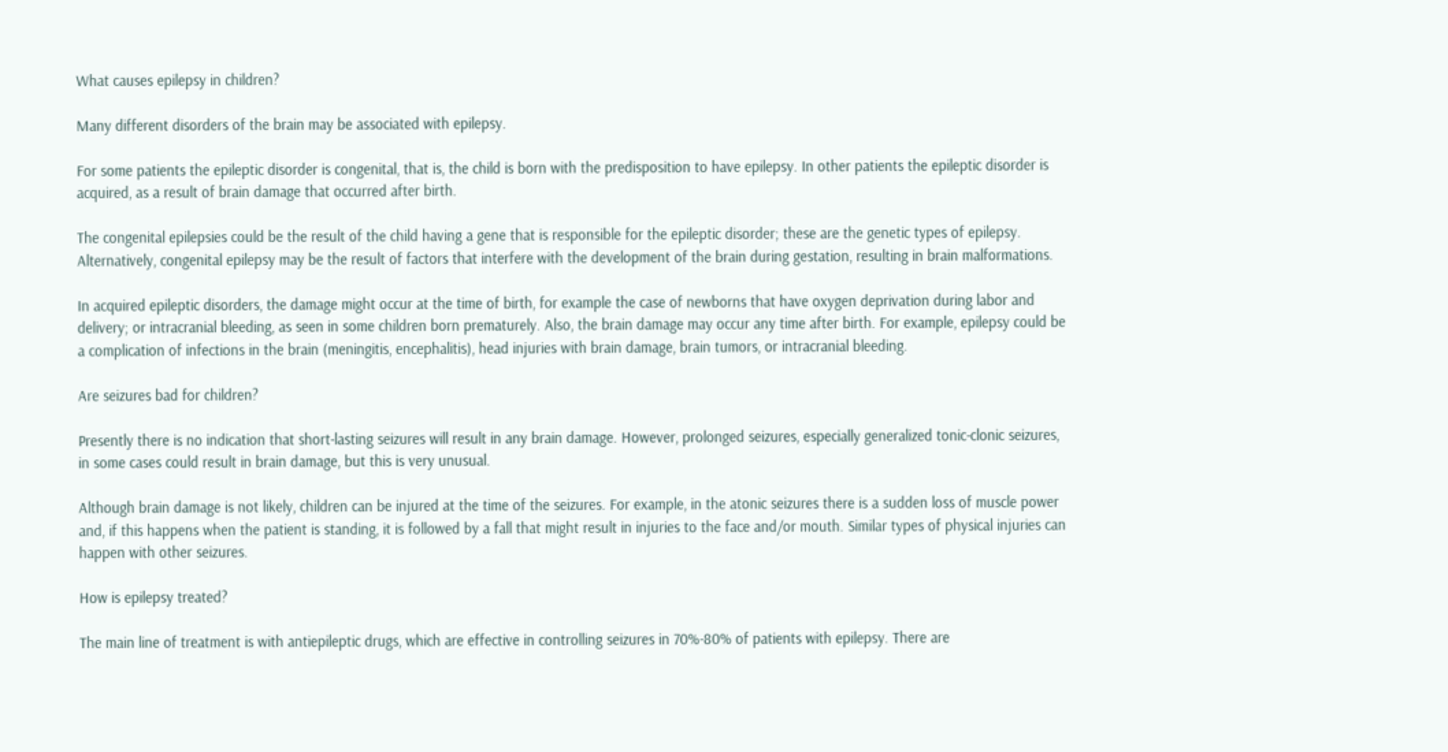What causes epilepsy in children?

Many different disorders of the brain may be associated with epilepsy.

For some patients the epileptic disorder is congenital, that is, the child is born with the predisposition to have epilepsy. In other patients the epileptic disorder is acquired, as a result of brain damage that occurred after birth.

The congenital epilepsies could be the result of the child having a gene that is responsible for the epileptic disorder; these are the genetic types of epilepsy. Alternatively, congenital epilepsy may be the result of factors that interfere with the development of the brain during gestation, resulting in brain malformations.

In acquired epileptic disorders, the damage might occur at the time of birth, for example the case of newborns that have oxygen deprivation during labor and delivery; or intracranial bleeding, as seen in some children born prematurely. Also, the brain damage may occur any time after birth. For example, epilepsy could be a complication of infections in the brain (meningitis, encephalitis), head injuries with brain damage, brain tumors, or intracranial bleeding.

Are seizures bad for children?

Presently there is no indication that short-lasting seizures will result in any brain damage. However, prolonged seizures, especially generalized tonic-clonic seizures, in some cases could result in brain damage, but this is very unusual.

Although brain damage is not likely, children can be injured at the time of the seizures. For example, in the atonic seizures there is a sudden loss of muscle power and, if this happens when the patient is standing, it is followed by a fall that might result in injuries to the face and/or mouth. Similar types of physical injuries can happen with other seizures.

How is epilepsy treated?

The main line of treatment is with antiepileptic drugs, which are effective in controlling seizures in 70%-80% of patients with epilepsy. There are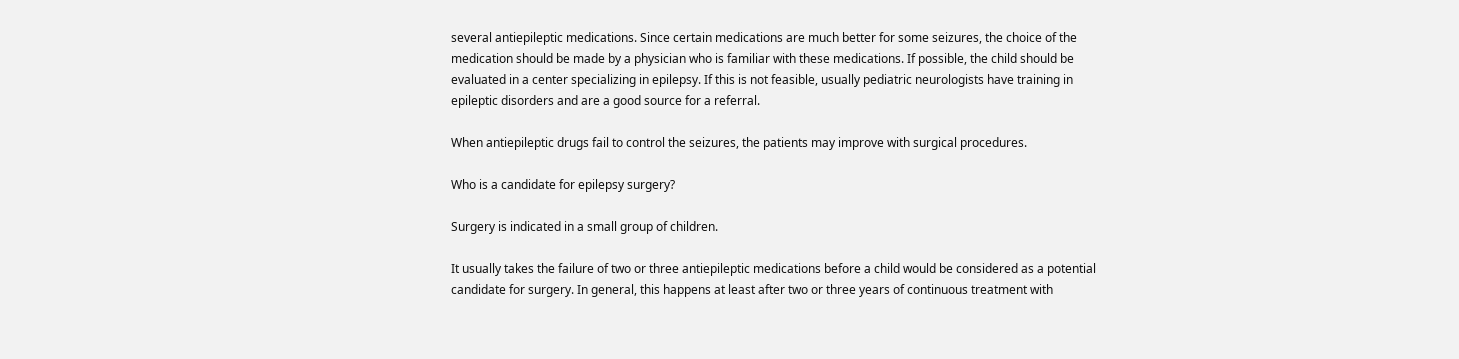several antiepileptic medications. Since certain medications are much better for some seizures, the choice of the medication should be made by a physician who is familiar with these medications. If possible, the child should be evaluated in a center specializing in epilepsy. If this is not feasible, usually pediatric neurologists have training in epileptic disorders and are a good source for a referral.

When antiepileptic drugs fail to control the seizures, the patients may improve with surgical procedures.

Who is a candidate for epilepsy surgery?

Surgery is indicated in a small group of children.

It usually takes the failure of two or three antiepileptic medications before a child would be considered as a potential candidate for surgery. In general, this happens at least after two or three years of continuous treatment with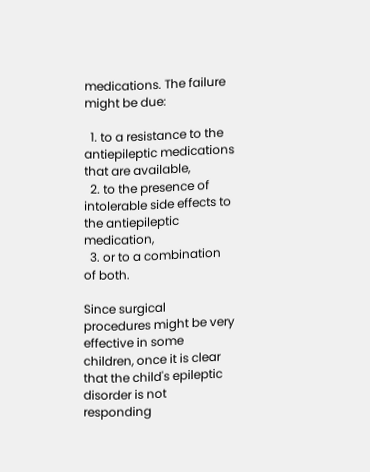medications. The failure might be due:

  1. to a resistance to the antiepileptic medications that are available,
  2. to the presence of intolerable side effects to the antiepileptic medication,
  3. or to a combination of both.

Since surgical procedures might be very effective in some children, once it is clear that the child's epileptic disorder is not responding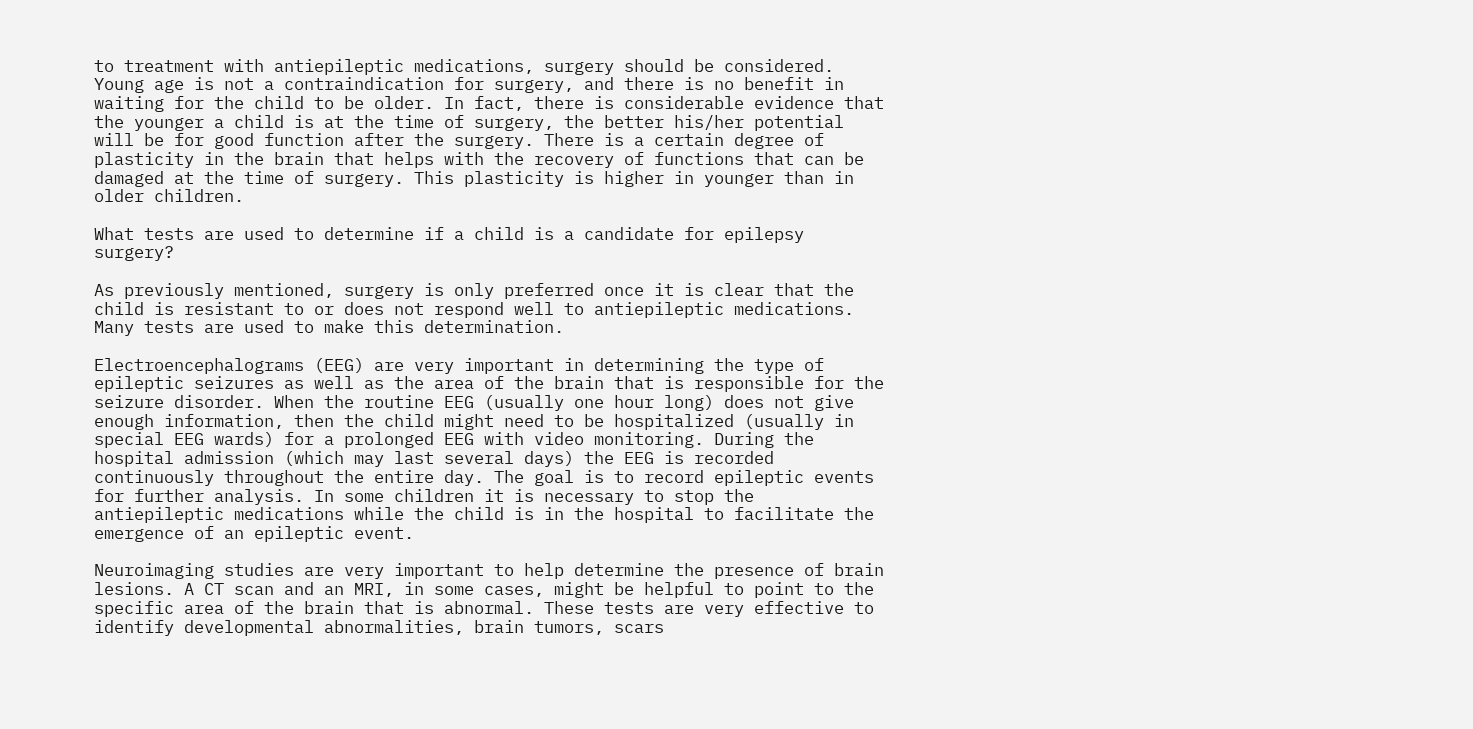to treatment with antiepileptic medications, surgery should be considered. Young age is not a contraindication for surgery, and there is no benefit in waiting for the child to be older. In fact, there is considerable evidence that the younger a child is at the time of surgery, the better his/her potential will be for good function after the surgery. There is a certain degree of plasticity in the brain that helps with the recovery of functions that can be damaged at the time of surgery. This plasticity is higher in younger than in older children.

What tests are used to determine if a child is a candidate for epilepsy surgery?

As previously mentioned, surgery is only preferred once it is clear that the child is resistant to or does not respond well to antiepileptic medications. Many tests are used to make this determination.

Electroencephalograms (EEG) are very important in determining the type of epileptic seizures as well as the area of the brain that is responsible for the seizure disorder. When the routine EEG (usually one hour long) does not give enough information, then the child might need to be hospitalized (usually in special EEG wards) for a prolonged EEG with video monitoring. During the hospital admission (which may last several days) the EEG is recorded continuously throughout the entire day. The goal is to record epileptic events for further analysis. In some children it is necessary to stop the antiepileptic medications while the child is in the hospital to facilitate the emergence of an epileptic event.

Neuroimaging studies are very important to help determine the presence of brain lesions. A CT scan and an MRI, in some cases, might be helpful to point to the specific area of the brain that is abnormal. These tests are very effective to identify developmental abnormalities, brain tumors, scars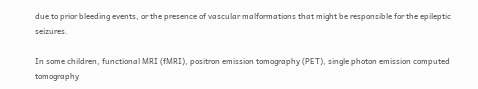due to prior bleeding events, or the presence of vascular malformations that might be responsible for the epileptic seizures.

In some children, functional MRI (fMRI), positron emission tomography (PET), single photon emission computed tomography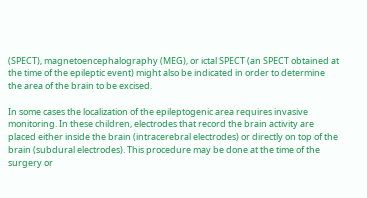(SPECT), magnetoencephalography (MEG), or ictal SPECT (an SPECT obtained at the time of the epileptic event) might also be indicated in order to determine the area of the brain to be excised.

In some cases the localization of the epileptogenic area requires invasive monitoring. In these children, electrodes that record the brain activity are placed either inside the brain (intracerebral electrodes) or directly on top of the brain (subdural electrodes). This procedure may be done at the time of the surgery or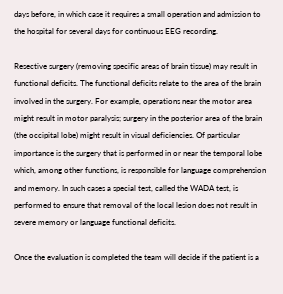days before, in which case it requires a small operation and admission to the hospital for several days for continuous EEG recording.

Resective surgery (removing specific areas of brain tissue) may result in functional deficits. The functional deficits relate to the area of the brain involved in the surgery. For example, operations near the motor area might result in motor paralysis; surgery in the posterior area of the brain (the occipital lobe) might result in visual deficiencies. Of particular importance is the surgery that is performed in or near the temporal lobe which, among other functions, is responsible for language comprehension and memory. In such cases a special test, called the WADA test, is performed to ensure that removal of the local lesion does not result in severe memory or language functional deficits.

Once the evaluation is completed the team will decide if the patient is a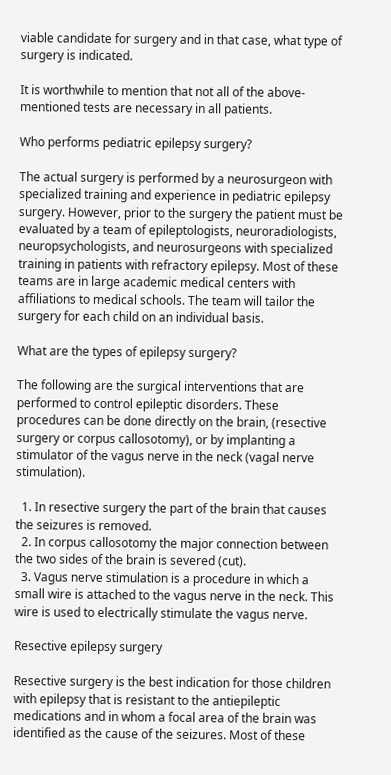viable candidate for surgery and in that case, what type of surgery is indicated.

It is worthwhile to mention that not all of the above-mentioned tests are necessary in all patients.

Who performs pediatric epilepsy surgery?

The actual surgery is performed by a neurosurgeon with specialized training and experience in pediatric epilepsy surgery. However, prior to the surgery the patient must be evaluated by a team of epileptologists, neuroradiologists, neuropsychologists, and neurosurgeons with specialized training in patients with refractory epilepsy. Most of these teams are in large academic medical centers with affiliations to medical schools. The team will tailor the surgery for each child on an individual basis.

What are the types of epilepsy surgery?

The following are the surgical interventions that are performed to control epileptic disorders. These procedures can be done directly on the brain, (resective surgery or corpus callosotomy), or by implanting a stimulator of the vagus nerve in the neck (vagal nerve stimulation).

  1. In resective surgery the part of the brain that causes the seizures is removed.
  2. In corpus callosotomy the major connection between the two sides of the brain is severed (cut).
  3. Vagus nerve stimulation is a procedure in which a small wire is attached to the vagus nerve in the neck. This wire is used to electrically stimulate the vagus nerve.

Resective epilepsy surgery

Resective surgery is the best indication for those children with epilepsy that is resistant to the antiepileptic medications and in whom a focal area of the brain was identified as the cause of the seizures. Most of these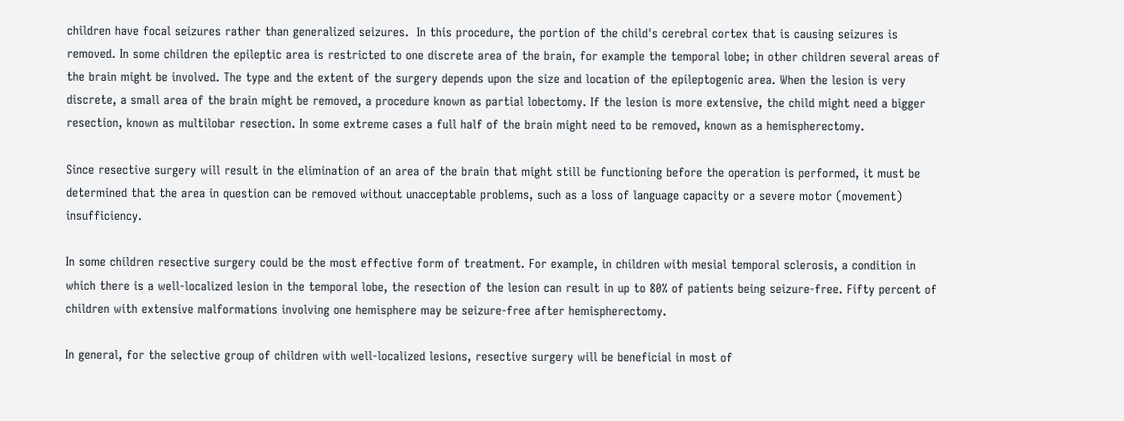children have focal seizures rather than generalized seizures.  In this procedure, the portion of the child's cerebral cortex that is causing seizures is removed. In some children the epileptic area is restricted to one discrete area of the brain, for example the temporal lobe; in other children several areas of the brain might be involved. The type and the extent of the surgery depends upon the size and location of the epileptogenic area. When the lesion is very discrete, a small area of the brain might be removed, a procedure known as partial lobectomy. If the lesion is more extensive, the child might need a bigger resection, known as multilobar resection. In some extreme cases a full half of the brain might need to be removed, known as a hemispherectomy.

Since resective surgery will result in the elimination of an area of the brain that might still be functioning before the operation is performed, it must be determined that the area in question can be removed without unacceptable problems, such as a loss of language capacity or a severe motor (movement) insufficiency.

In some children resective surgery could be the most effective form of treatment. For example, in children with mesial temporal sclerosis, a condition in which there is a well-localized lesion in the temporal lobe, the resection of the lesion can result in up to 80% of patients being seizure-free. Fifty percent of children with extensive malformations involving one hemisphere may be seizure-free after hemispherectomy.

In general, for the selective group of children with well-localized lesions, resective surgery will be beneficial in most of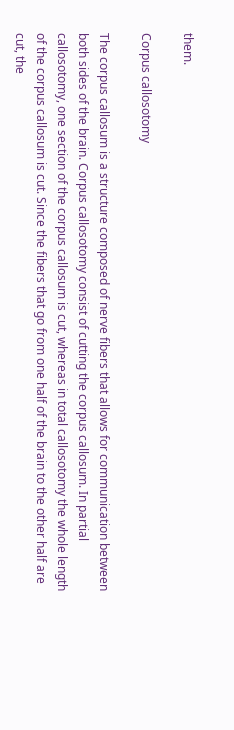them.

Corpus callosotomy

The corpus callosum is a structure composed of nerve fibers that allows for communication between both sides of the brain. Corpus callosotomy consist of cutting the corpus callosum. In partial callosotomy, one section of the corpus callosum is cut, whereas in total callosotomy the whole length of the corpus callosum is cut. Since the fibers that go from one half of the brain to the other half are cut, the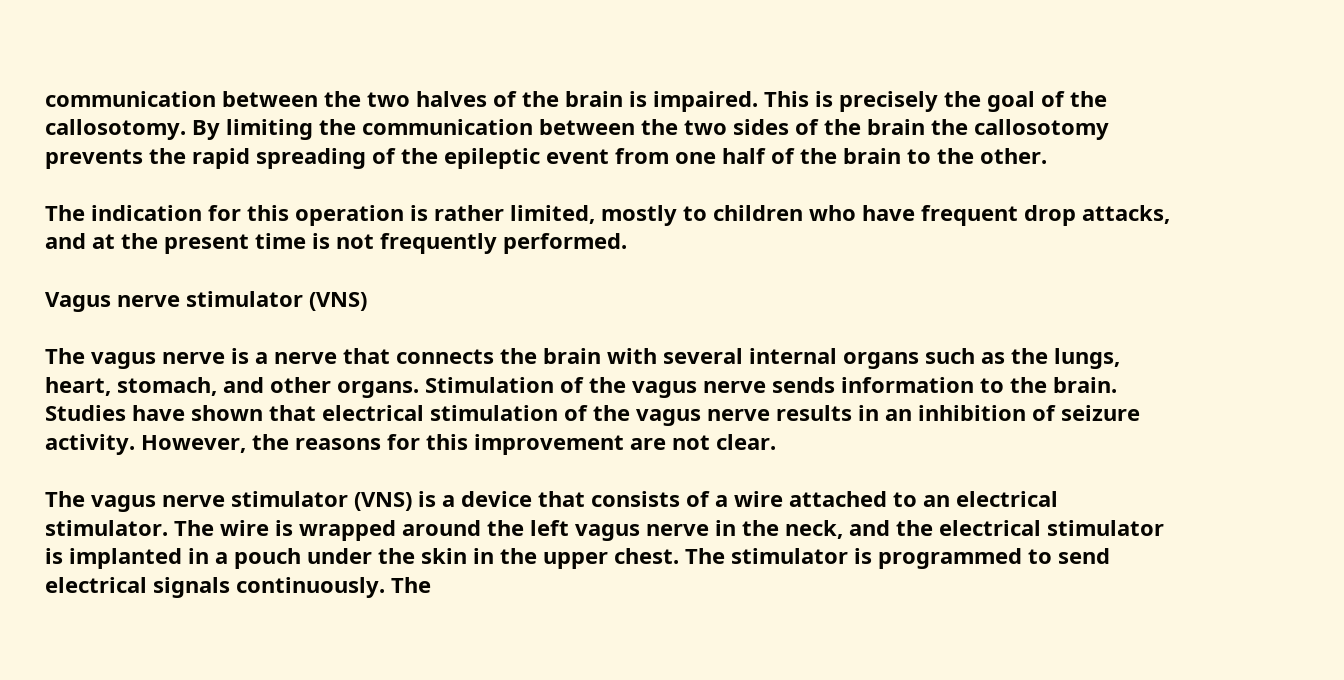communication between the two halves of the brain is impaired. This is precisely the goal of the callosotomy. By limiting the communication between the two sides of the brain the callosotomy prevents the rapid spreading of the epileptic event from one half of the brain to the other.

The indication for this operation is rather limited, mostly to children who have frequent drop attacks, and at the present time is not frequently performed.

Vagus nerve stimulator (VNS)

The vagus nerve is a nerve that connects the brain with several internal organs such as the lungs, heart, stomach, and other organs. Stimulation of the vagus nerve sends information to the brain. Studies have shown that electrical stimulation of the vagus nerve results in an inhibition of seizure activity. However, the reasons for this improvement are not clear.

The vagus nerve stimulator (VNS) is a device that consists of a wire attached to an electrical stimulator. The wire is wrapped around the left vagus nerve in the neck, and the electrical stimulator is implanted in a pouch under the skin in the upper chest. The stimulator is programmed to send electrical signals continuously. The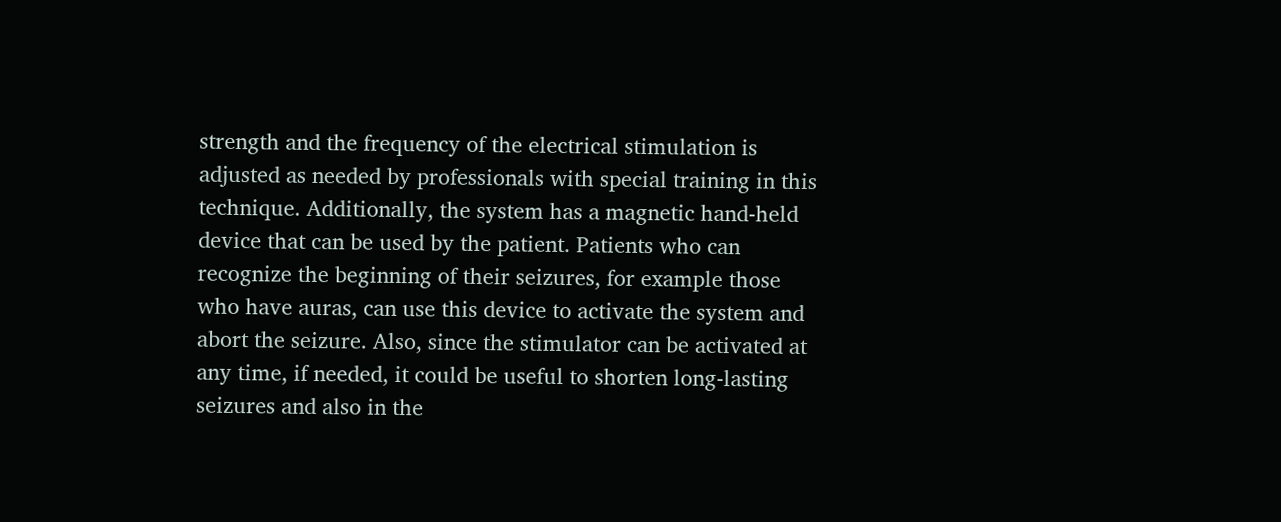strength and the frequency of the electrical stimulation is adjusted as needed by professionals with special training in this technique. Additionally, the system has a magnetic hand-held device that can be used by the patient. Patients who can recognize the beginning of their seizures, for example those who have auras, can use this device to activate the system and abort the seizure. Also, since the stimulator can be activated at any time, if needed, it could be useful to shorten long-lasting seizures and also in the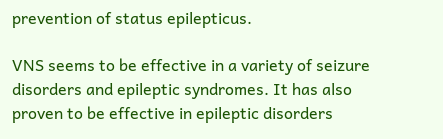prevention of status epilepticus.

VNS seems to be effective in a variety of seizure disorders and epileptic syndromes. It has also proven to be effective in epileptic disorders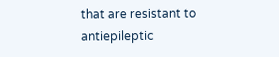that are resistant to antiepileptic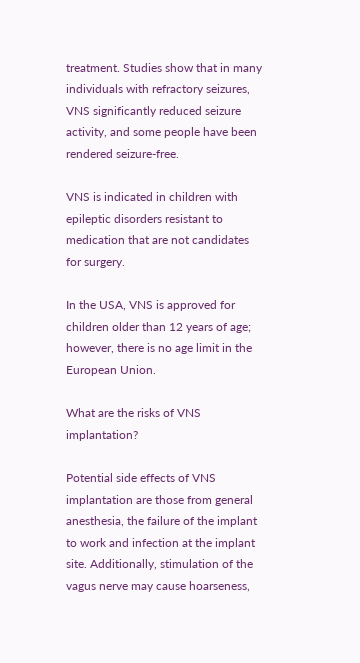treatment. Studies show that in many individuals with refractory seizures, VNS significantly reduced seizure activity, and some people have been rendered seizure-free.

VNS is indicated in children with epileptic disorders resistant to medication that are not candidates for surgery.

In the USA, VNS is approved for children older than 12 years of age; however, there is no age limit in the European Union.

What are the risks of VNS implantation?

Potential side effects of VNS implantation are those from general anesthesia, the failure of the implant to work and infection at the implant site. Additionally, stimulation of the vagus nerve may cause hoarseness,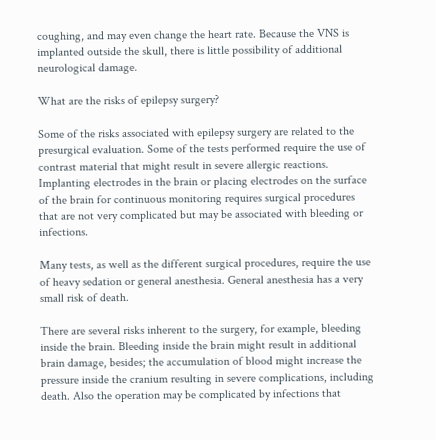coughing, and may even change the heart rate. Because the VNS is implanted outside the skull, there is little possibility of additional neurological damage.

What are the risks of epilepsy surgery?

Some of the risks associated with epilepsy surgery are related to the presurgical evaluation. Some of the tests performed require the use of contrast material that might result in severe allergic reactions. Implanting electrodes in the brain or placing electrodes on the surface of the brain for continuous monitoring requires surgical procedures that are not very complicated but may be associated with bleeding or infections.

Many tests, as well as the different surgical procedures, require the use of heavy sedation or general anesthesia. General anesthesia has a very small risk of death.

There are several risks inherent to the surgery, for example, bleeding inside the brain. Bleeding inside the brain might result in additional brain damage, besides; the accumulation of blood might increase the pressure inside the cranium resulting in severe complications, including death. Also the operation may be complicated by infections that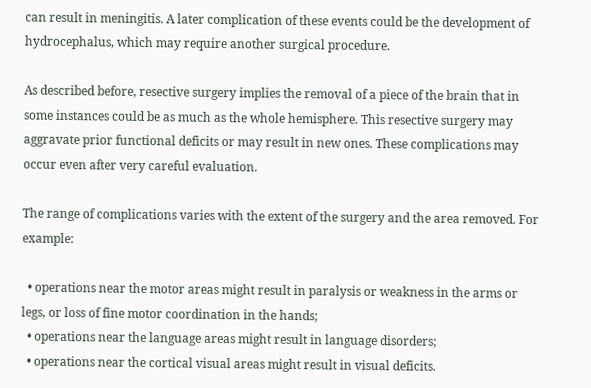can result in meningitis. A later complication of these events could be the development of hydrocephalus, which may require another surgical procedure.

As described before, resective surgery implies the removal of a piece of the brain that in some instances could be as much as the whole hemisphere. This resective surgery may aggravate prior functional deficits or may result in new ones. These complications may occur even after very careful evaluation.

The range of complications varies with the extent of the surgery and the area removed. For example:

  • operations near the motor areas might result in paralysis or weakness in the arms or legs, or loss of fine motor coordination in the hands;
  • operations near the language areas might result in language disorders;
  • operations near the cortical visual areas might result in visual deficits.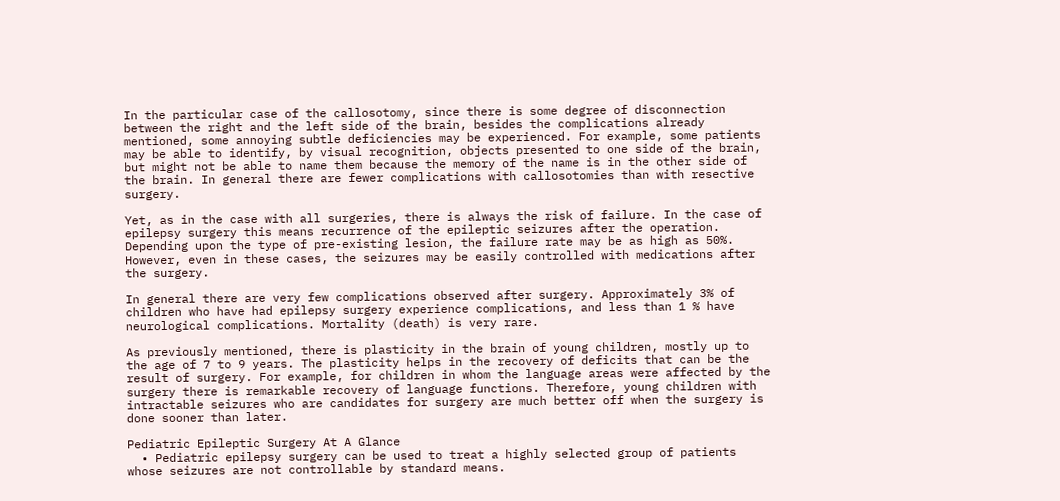In the particular case of the callosotomy, since there is some degree of disconnection between the right and the left side of the brain, besides the complications already mentioned, some annoying subtle deficiencies may be experienced. For example, some patients may be able to identify, by visual recognition, objects presented to one side of the brain, but might not be able to name them because the memory of the name is in the other side of the brain. In general there are fewer complications with callosotomies than with resective surgery.

Yet, as in the case with all surgeries, there is always the risk of failure. In the case of epilepsy surgery this means recurrence of the epileptic seizures after the operation. Depending upon the type of pre-existing lesion, the failure rate may be as high as 50%. However, even in these cases, the seizures may be easily controlled with medications after the surgery.

In general there are very few complications observed after surgery. Approximately 3% of children who have had epilepsy surgery experience complications, and less than 1 % have neurological complications. Mortality (death) is very rare.

As previously mentioned, there is plasticity in the brain of young children, mostly up to the age of 7 to 9 years. The plasticity helps in the recovery of deficits that can be the result of surgery. For example, for children in whom the language areas were affected by the surgery there is remarkable recovery of language functions. Therefore, young children with intractable seizures who are candidates for surgery are much better off when the surgery is done sooner than later.

Pediatric Epileptic Surgery At A Glance
  • Pediatric epilepsy surgery can be used to treat a highly selected group of patients whose seizures are not controllable by standard means.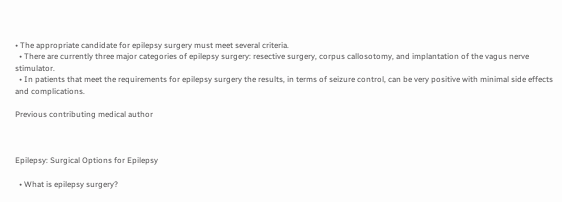• The appropriate candidate for epilepsy surgery must meet several criteria.
  • There are currently three major categories of epilepsy surgery: resective surgery, corpus callosotomy, and implantation of the vagus nerve stimulator.
  • In patients that meet the requirements for epilepsy surgery the results, in terms of seizure control, can be very positive with minimal side effects and complications.

Previous contributing medical author



Epilepsy: Surgical Options for Epilepsy

  • What is epilepsy surgery?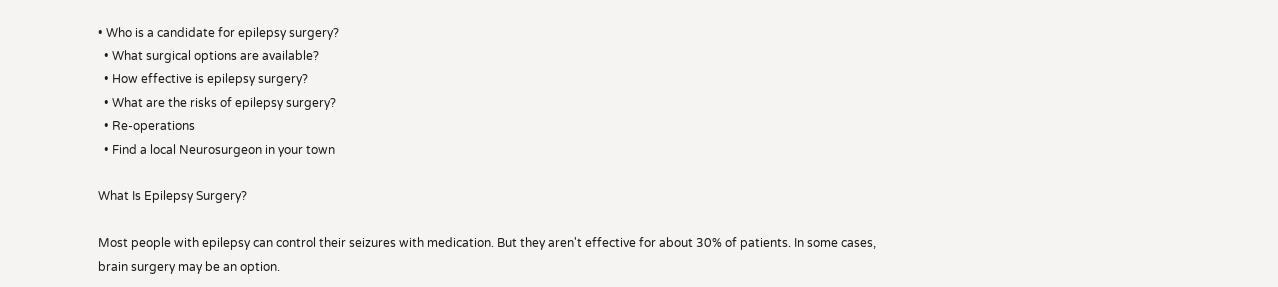• Who is a candidate for epilepsy surgery?
  • What surgical options are available?
  • How effective is epilepsy surgery?
  • What are the risks of epilepsy surgery?
  • Re-operations
  • Find a local Neurosurgeon in your town

What Is Epilepsy Surgery?

Most people with epilepsy can control their seizures with medication. But they aren't effective for about 30% of patients. In some cases, brain surgery may be an option.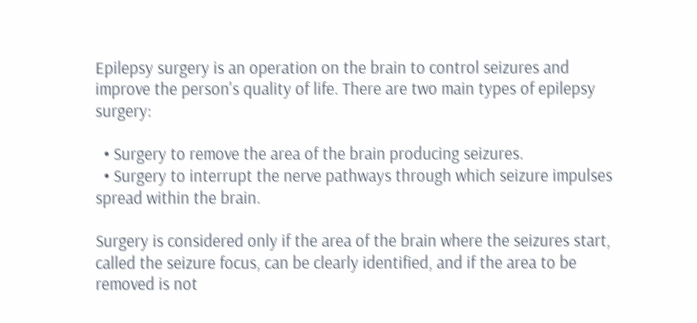Epilepsy surgery is an operation on the brain to control seizures and improve the person's quality of life. There are two main types of epilepsy surgery:

  • Surgery to remove the area of the brain producing seizures.
  • Surgery to interrupt the nerve pathways through which seizure impulses spread within the brain.

Surgery is considered only if the area of the brain where the seizures start, called the seizure focus, can be clearly identified, and if the area to be removed is not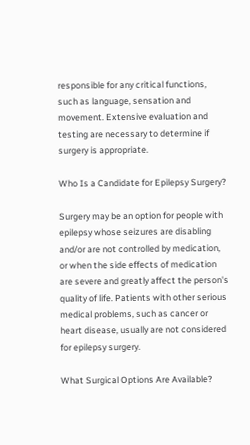responsible for any critical functions, such as language, sensation and movement. Extensive evaluation and testing are necessary to determine if surgery is appropriate.

Who Is a Candidate for Epilepsy Surgery?

Surgery may be an option for people with epilepsy whose seizures are disabling and/or are not controlled by medication, or when the side effects of medication are severe and greatly affect the person's quality of life. Patients with other serious medical problems, such as cancer or heart disease, usually are not considered for epilepsy surgery.

What Surgical Options Are Available?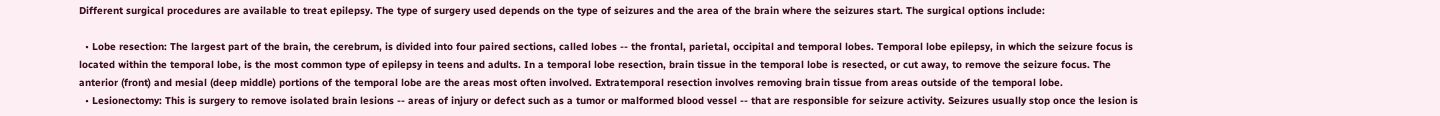Different surgical procedures are available to treat epilepsy. The type of surgery used depends on the type of seizures and the area of the brain where the seizures start. The surgical options include:

  • Lobe resection: The largest part of the brain, the cerebrum, is divided into four paired sections, called lobes -- the frontal, parietal, occipital and temporal lobes. Temporal lobe epilepsy, in which the seizure focus is located within the temporal lobe, is the most common type of epilepsy in teens and adults. In a temporal lobe resection, brain tissue in the temporal lobe is resected, or cut away, to remove the seizure focus. The anterior (front) and mesial (deep middle) portions of the temporal lobe are the areas most often involved. Extratemporal resection involves removing brain tissue from areas outside of the temporal lobe.
  • Lesionectomy: This is surgery to remove isolated brain lesions -- areas of injury or defect such as a tumor or malformed blood vessel -- that are responsible for seizure activity. Seizures usually stop once the lesion is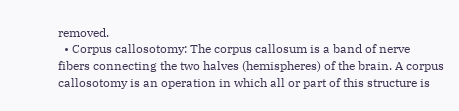removed.
  • Corpus callosotomy: The corpus callosum is a band of nerve fibers connecting the two halves (hemispheres) of the brain. A corpus callosotomy is an operation in which all or part of this structure is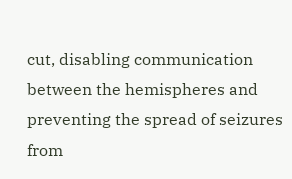cut, disabling communication between the hemispheres and preventing the spread of seizures from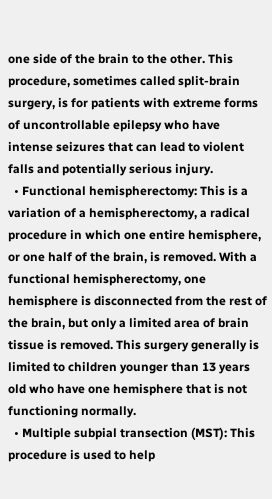one side of the brain to the other. This procedure, sometimes called split-brain surgery, is for patients with extreme forms of uncontrollable epilepsy who have intense seizures that can lead to violent falls and potentially serious injury.
  • Functional hemispherectomy: This is a variation of a hemispherectomy, a radical procedure in which one entire hemisphere, or one half of the brain, is removed. With a functional hemispherectomy, one hemisphere is disconnected from the rest of the brain, but only a limited area of brain tissue is removed. This surgery generally is limited to children younger than 13 years old who have one hemisphere that is not functioning normally.
  • Multiple subpial transection (MST): This procedure is used to help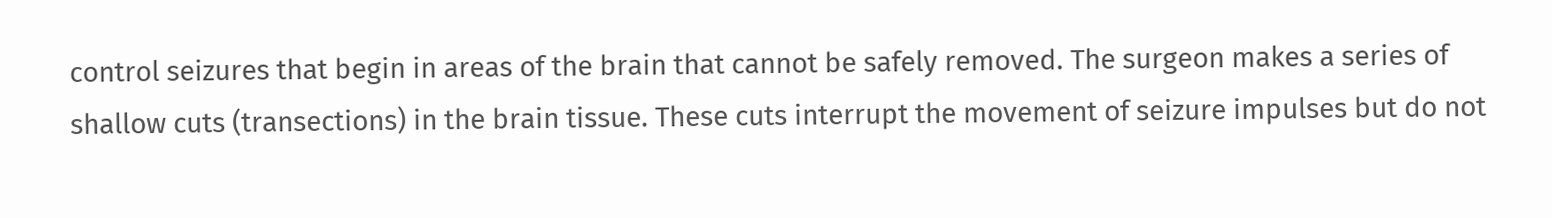control seizures that begin in areas of the brain that cannot be safely removed. The surgeon makes a series of shallow cuts (transections) in the brain tissue. These cuts interrupt the movement of seizure impulses but do not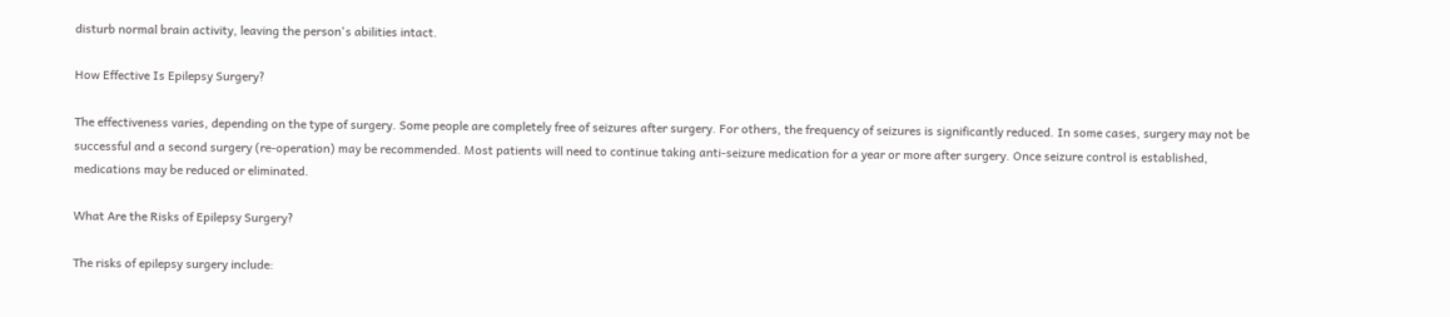disturb normal brain activity, leaving the person's abilities intact.

How Effective Is Epilepsy Surgery?

The effectiveness varies, depending on the type of surgery. Some people are completely free of seizures after surgery. For others, the frequency of seizures is significantly reduced. In some cases, surgery may not be successful and a second surgery (re-operation) may be recommended. Most patients will need to continue taking anti-seizure medication for a year or more after surgery. Once seizure control is established, medications may be reduced or eliminated.

What Are the Risks of Epilepsy Surgery?

The risks of epilepsy surgery include: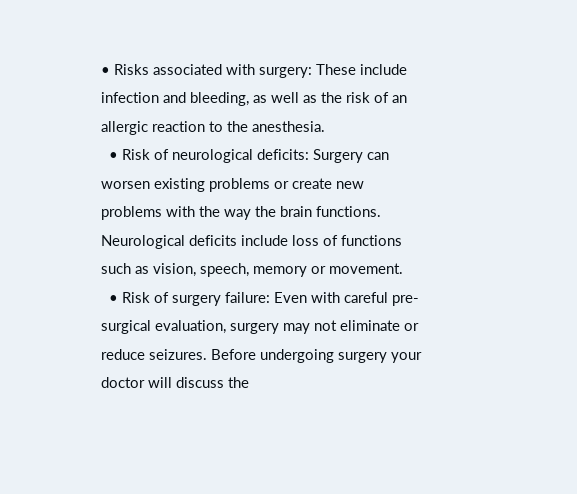• Risks associated with surgery: These include infection and bleeding, as well as the risk of an allergic reaction to the anesthesia.
  • Risk of neurological deficits: Surgery can worsen existing problems or create new problems with the way the brain functions. Neurological deficits include loss of functions such as vision, speech, memory or movement.
  • Risk of surgery failure: Even with careful pre-surgical evaluation, surgery may not eliminate or reduce seizures. Before undergoing surgery your doctor will discuss the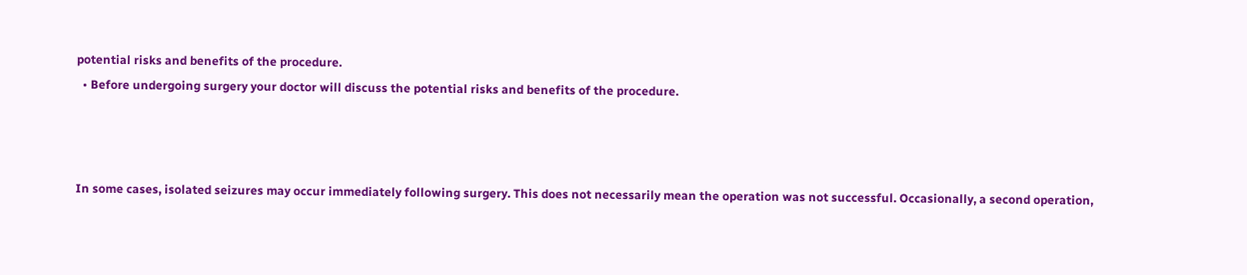potential risks and benefits of the procedure.
  • Before undergoing surgery your doctor will discuss the potential risks and benefits of the procedure.



In some cases, isolated seizures may occur immediately following surgery. This does not necessarily mean the operation was not successful. Occasionally, a second operation,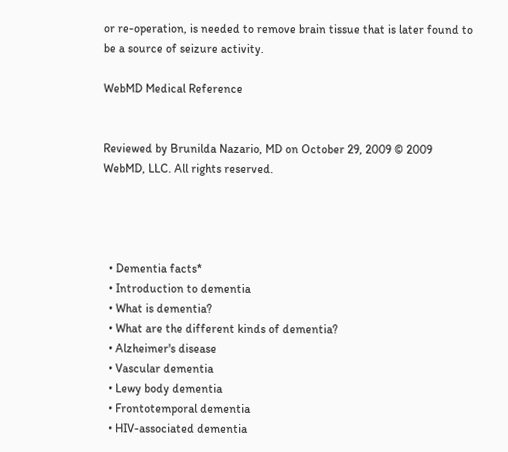or re-operation, is needed to remove brain tissue that is later found to be a source of seizure activity.

WebMD Medical Reference


Reviewed by Brunilda Nazario, MD on October 29, 2009 © 2009 WebMD, LLC. All rights reserved.




  • Dementia facts*
  • Introduction to dementia
  • What is dementia?
  • What are the different kinds of dementia?
  • Alzheimer's disease
  • Vascular dementia
  • Lewy body dementia
  • Frontotemporal dementia
  • HIV-associated dementia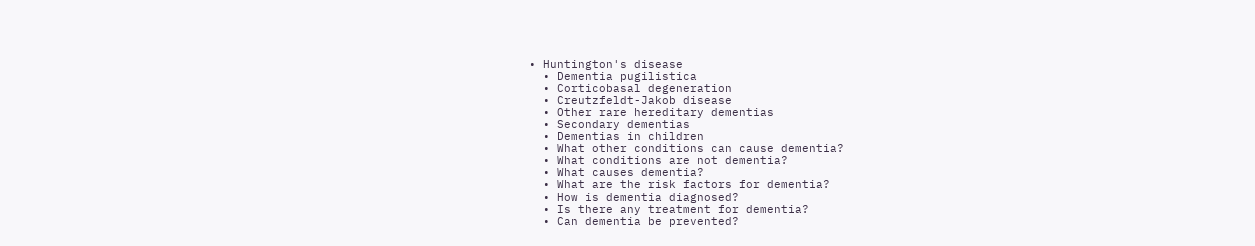• Huntington's disease
  • Dementia pugilistica
  • Corticobasal degeneration
  • Creutzfeldt-Jakob disease
  • Other rare hereditary dementias
  • Secondary dementias
  • Dementias in children
  • What other conditions can cause dementia?
  • What conditions are not dementia?
  • What causes dementia?
  • What are the risk factors for dementia?
  • How is dementia diagnosed?
  • Is there any treatment for dementia?
  • Can dementia be prevented?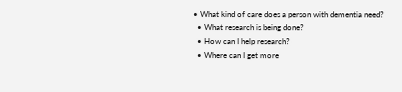• What kind of care does a person with dementia need?
  • What research is being done?
  • How can I help research?
  • Where can I get more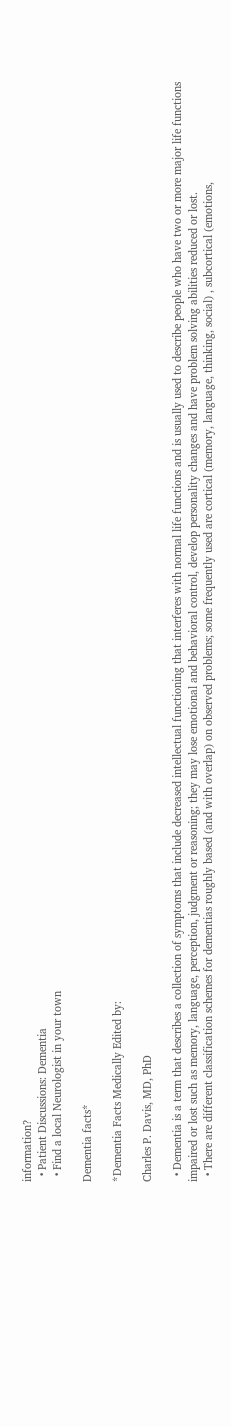information?
  • Patient Discussions: Dementia
  • Find a local Neurologist in your town

Dementia facts*

*Dementia Facts Medically Edited by:

Charles P. Davis, MD, PhD

  • Dementia is a term that describes a collection of symptoms that include decreased intellectual functioning that interferes with normal life functions and is usually used to describe people who have two or more major life functions impaired or lost such as memory, language, perception, judgment or reasoning; they may lose emotional and behavioral control, develop personality changes and have problem solving abilities reduced or lost.
  • There are different classification schemes for dementias roughly based (and with overlap) on observed problems; some frequently used are cortical (memory, language, thinking, social) , subcortical (emotions,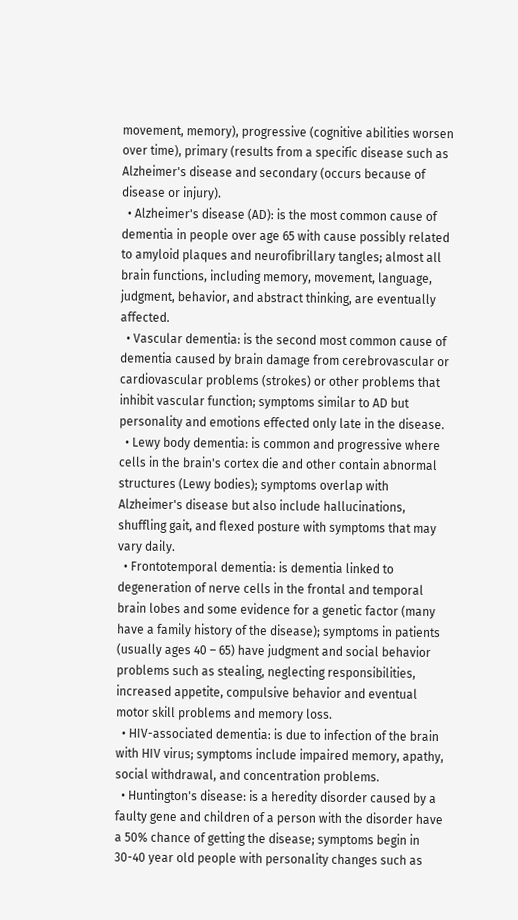movement, memory), progressive (cognitive abilities worsen over time), primary (results from a specific disease such as Alzheimer's disease and secondary (occurs because of disease or injury).
  • Alzheimer's disease (AD): is the most common cause of dementia in people over age 65 with cause possibly related to amyloid plaques and neurofibrillary tangles; almost all brain functions, including memory, movement, language, judgment, behavior, and abstract thinking, are eventually affected.
  • Vascular dementia: is the second most common cause of dementia caused by brain damage from cerebrovascular or cardiovascular problems (strokes) or other problems that inhibit vascular function; symptoms similar to AD but personality and emotions effected only late in the disease.
  • Lewy body dementia: is common and progressive where cells in the brain's cortex die and other contain abnormal structures (Lewy bodies); symptoms overlap with Alzheimer's disease but also include hallucinations, shuffling gait, and flexed posture with symptoms that may vary daily.
  • Frontotemporal dementia: is dementia linked to degeneration of nerve cells in the frontal and temporal brain lobes and some evidence for a genetic factor (many have a family history of the disease); symptoms in patients (usually ages 40 – 65) have judgment and social behavior problems such as stealing, neglecting responsibilities, increased appetite, compulsive behavior and eventual motor skill problems and memory loss.
  • HIV-associated dementia: is due to infection of the brain with HIV virus; symptoms include impaired memory, apathy, social withdrawal, and concentration problems.
  • Huntington's disease: is a heredity disorder caused by a faulty gene and children of a person with the disorder have a 50% chance of getting the disease; symptoms begin in 30-40 year old people with personality changes such as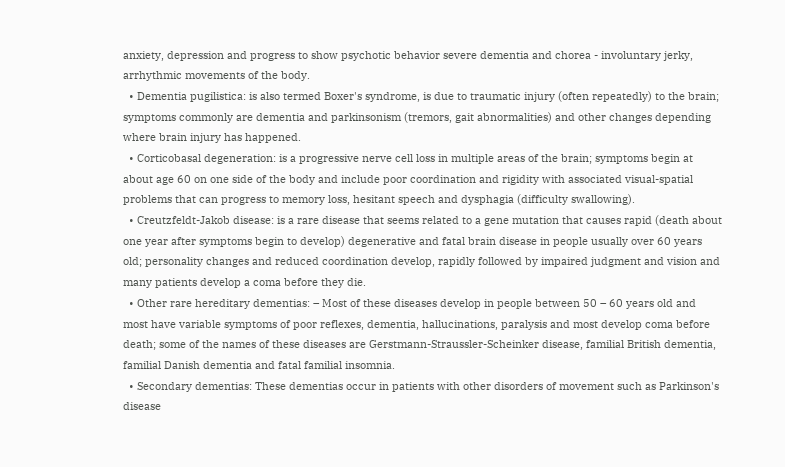anxiety, depression and progress to show psychotic behavior severe dementia and chorea - involuntary jerky, arrhythmic movements of the body.
  • Dementia pugilistica: is also termed Boxer's syndrome, is due to traumatic injury (often repeatedly) to the brain; symptoms commonly are dementia and parkinsonism (tremors, gait abnormalities) and other changes depending where brain injury has happened.
  • Corticobasal degeneration: is a progressive nerve cell loss in multiple areas of the brain; symptoms begin at about age 60 on one side of the body and include poor coordination and rigidity with associated visual-spatial problems that can progress to memory loss, hesitant speech and dysphagia (difficulty swallowing).
  • Creutzfeldt-Jakob disease: is a rare disease that seems related to a gene mutation that causes rapid (death about one year after symptoms begin to develop) degenerative and fatal brain disease in people usually over 60 years old; personality changes and reduced coordination develop, rapidly followed by impaired judgment and vision and many patients develop a coma before they die.
  • Other rare hereditary dementias: – Most of these diseases develop in people between 50 – 60 years old and most have variable symptoms of poor reflexes, dementia, hallucinations, paralysis and most develop coma before death; some of the names of these diseases are Gerstmann-Straussler-Scheinker disease, familial British dementia, familial Danish dementia and fatal familial insomnia.
  • Secondary dementias: These dementias occur in patients with other disorders of movement such as Parkinson's disease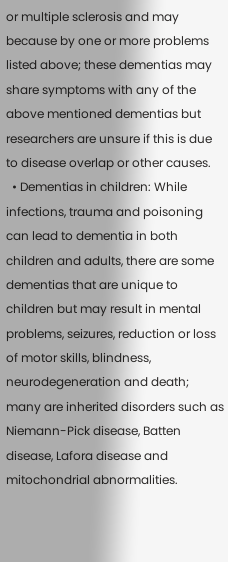or multiple sclerosis and may because by one or more problems listed above; these dementias may share symptoms with any of the above mentioned dementias but researchers are unsure if this is due to disease overlap or other causes.
  • Dementias in children: While infections, trauma and poisoning can lead to dementia in both children and adults, there are some dementias that are unique to children but may result in mental problems, seizures, reduction or loss of motor skills, blindness, neurodegeneration and death; many are inherited disorders such as Niemann-Pick disease, Batten disease, Lafora disease and mitochondrial abnormalities.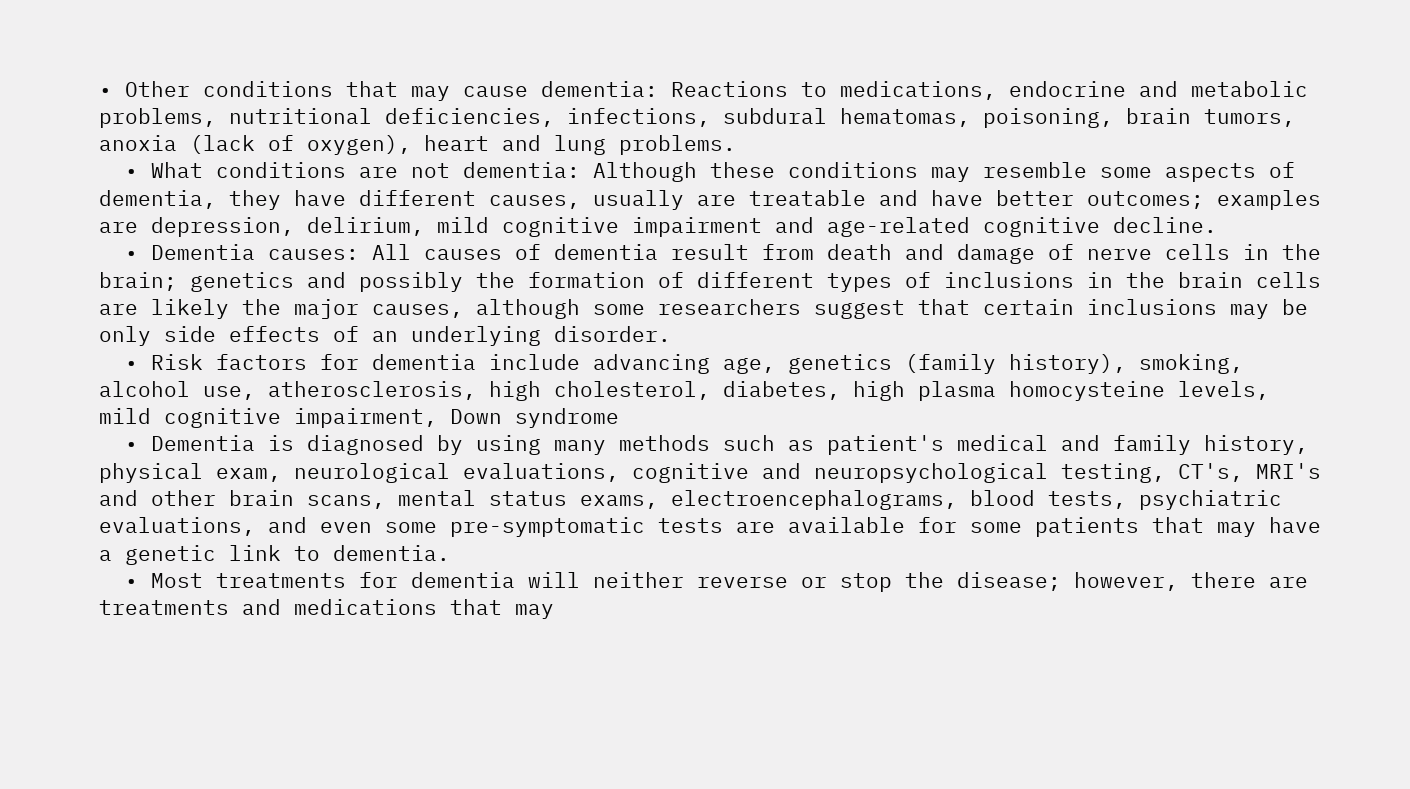• Other conditions that may cause dementia: Reactions to medications, endocrine and metabolic problems, nutritional deficiencies, infections, subdural hematomas, poisoning, brain tumors, anoxia (lack of oxygen), heart and lung problems.
  • What conditions are not dementia: Although these conditions may resemble some aspects of dementia, they have different causes, usually are treatable and have better outcomes; examples are depression, delirium, mild cognitive impairment and age-related cognitive decline.
  • Dementia causes: All causes of dementia result from death and damage of nerve cells in the brain; genetics and possibly the formation of different types of inclusions in the brain cells are likely the major causes, although some researchers suggest that certain inclusions may be only side effects of an underlying disorder.
  • Risk factors for dementia include advancing age, genetics (family history), smoking, alcohol use, atherosclerosis, high cholesterol, diabetes, high plasma homocysteine levels, mild cognitive impairment, Down syndrome
  • Dementia is diagnosed by using many methods such as patient's medical and family history, physical exam, neurological evaluations, cognitive and neuropsychological testing, CT's, MRI's and other brain scans, mental status exams, electroencephalograms, blood tests, psychiatric evaluations, and even some pre-symptomatic tests are available for some patients that may have a genetic link to dementia.
  • Most treatments for dementia will neither reverse or stop the disease; however, there are treatments and medications that may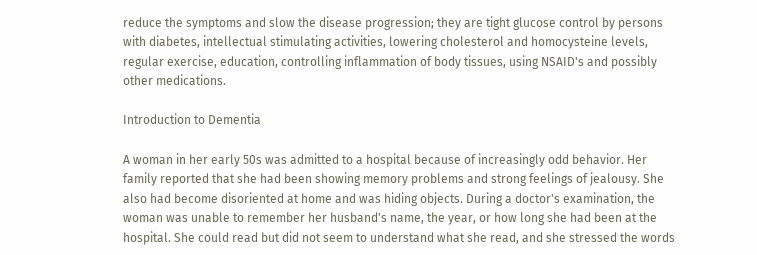reduce the symptoms and slow the disease progression; they are tight glucose control by persons with diabetes, intellectual stimulating activities, lowering cholesterol and homocysteine levels, regular exercise, education, controlling inflammation of body tissues, using NSAID's and possibly other medications.

Introduction to Dementia

A woman in her early 50s was admitted to a hospital because of increasingly odd behavior. Her family reported that she had been showing memory problems and strong feelings of jealousy. She also had become disoriented at home and was hiding objects. During a doctor's examination, the woman was unable to remember her husband's name, the year, or how long she had been at the hospital. She could read but did not seem to understand what she read, and she stressed the words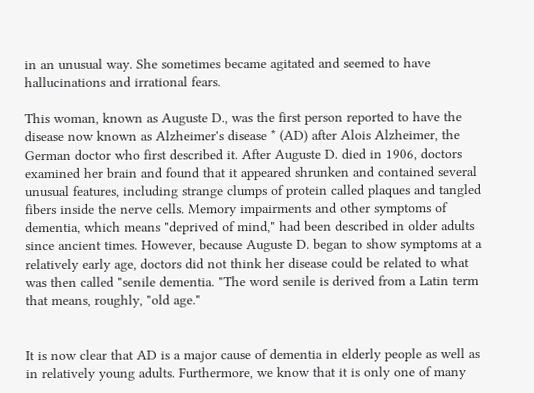in an unusual way. She sometimes became agitated and seemed to have hallucinations and irrational fears.

This woman, known as Auguste D., was the first person reported to have the disease now known as Alzheimer's disease * (AD) after Alois Alzheimer, the German doctor who first described it. After Auguste D. died in 1906, doctors examined her brain and found that it appeared shrunken and contained several unusual features, including strange clumps of protein called plaques and tangled fibers inside the nerve cells. Memory impairments and other symptoms of dementia, which means "deprived of mind," had been described in older adults since ancient times. However, because Auguste D. began to show symptoms at a relatively early age, doctors did not think her disease could be related to what was then called "senile dementia. "The word senile is derived from a Latin term that means, roughly, "old age."


It is now clear that AD is a major cause of dementia in elderly people as well as in relatively young adults. Furthermore, we know that it is only one of many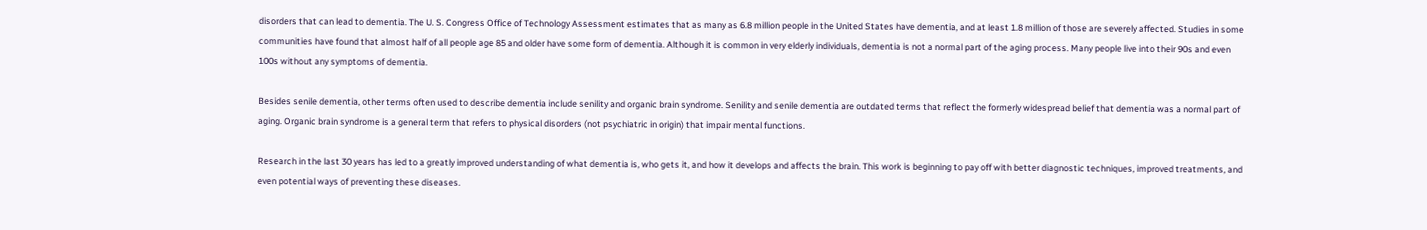disorders that can lead to dementia. The U. S. Congress Office of Technology Assessment estimates that as many as 6.8 million people in the United States have dementia, and at least 1.8 million of those are severely affected. Studies in some communities have found that almost half of all people age 85 and older have some form of dementia. Although it is common in very elderly individuals, dementia is not a normal part of the aging process. Many people live into their 90s and even 100s without any symptoms of dementia.

Besides senile dementia, other terms often used to describe dementia include senility and organic brain syndrome. Senility and senile dementia are outdated terms that reflect the formerly widespread belief that dementia was a normal part of aging. Organic brain syndrome is a general term that refers to physical disorders (not psychiatric in origin) that impair mental functions.

Research in the last 30 years has led to a greatly improved understanding of what dementia is, who gets it, and how it develops and affects the brain. This work is beginning to pay off with better diagnostic techniques, improved treatments, and even potential ways of preventing these diseases.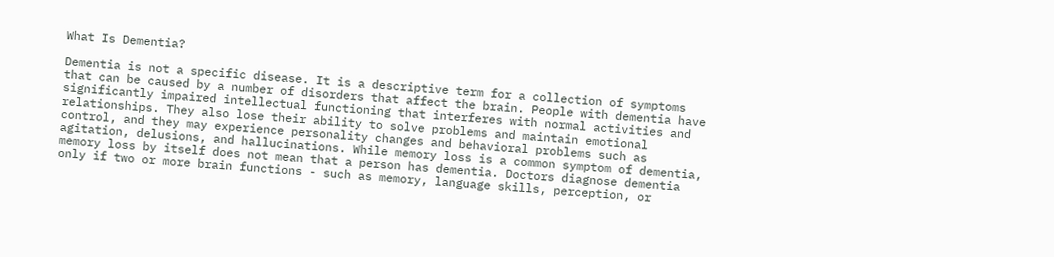What Is Dementia?

Dementia is not a specific disease. It is a descriptive term for a collection of symptoms that can be caused by a number of disorders that affect the brain. People with dementia have significantly impaired intellectual functioning that interferes with normal activities and relationships. They also lose their ability to solve problems and maintain emotional control, and they may experience personality changes and behavioral problems such as agitation, delusions, and hallucinations. While memory loss is a common symptom of dementia, memory loss by itself does not mean that a person has dementia. Doctors diagnose dementia only if two or more brain functions - such as memory, language skills, perception, or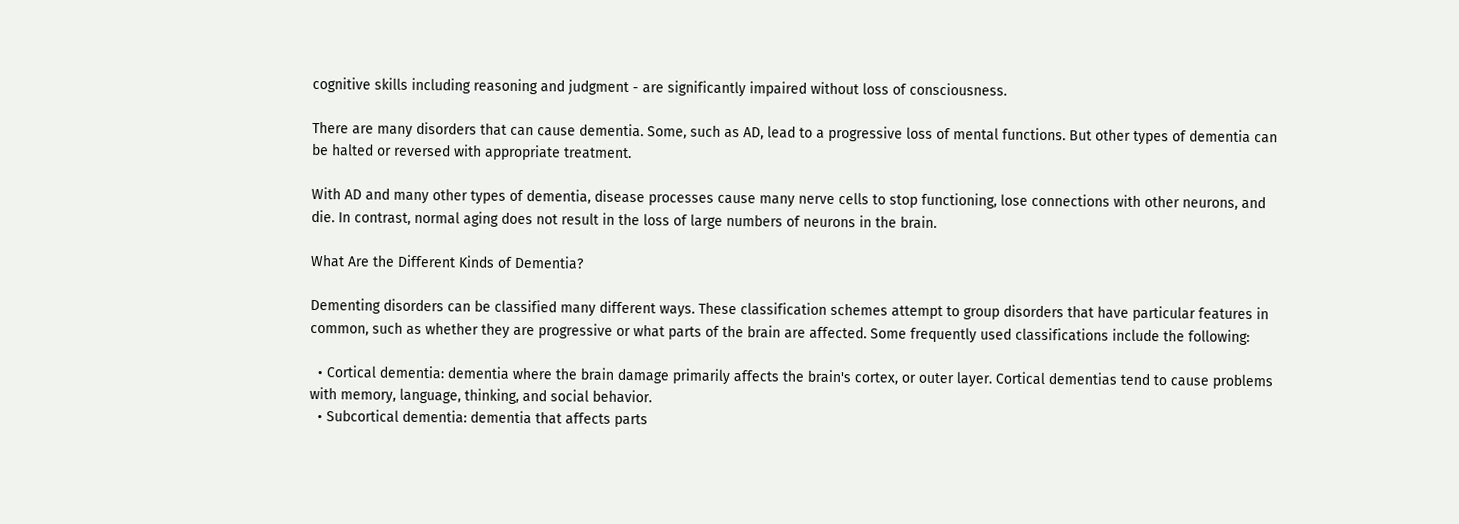cognitive skills including reasoning and judgment - are significantly impaired without loss of consciousness.

There are many disorders that can cause dementia. Some, such as AD, lead to a progressive loss of mental functions. But other types of dementia can be halted or reversed with appropriate treatment.

With AD and many other types of dementia, disease processes cause many nerve cells to stop functioning, lose connections with other neurons, and die. In contrast, normal aging does not result in the loss of large numbers of neurons in the brain.

What Are the Different Kinds of Dementia?

Dementing disorders can be classified many different ways. These classification schemes attempt to group disorders that have particular features in common, such as whether they are progressive or what parts of the brain are affected. Some frequently used classifications include the following:

  • Cortical dementia: dementia where the brain damage primarily affects the brain's cortex, or outer layer. Cortical dementias tend to cause problems with memory, language, thinking, and social behavior.
  • Subcortical dementia: dementia that affects parts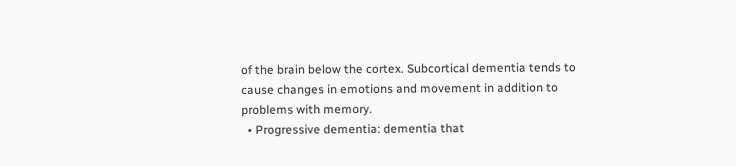of the brain below the cortex. Subcortical dementia tends to cause changes in emotions and movement in addition to problems with memory.
  • Progressive dementia: dementia that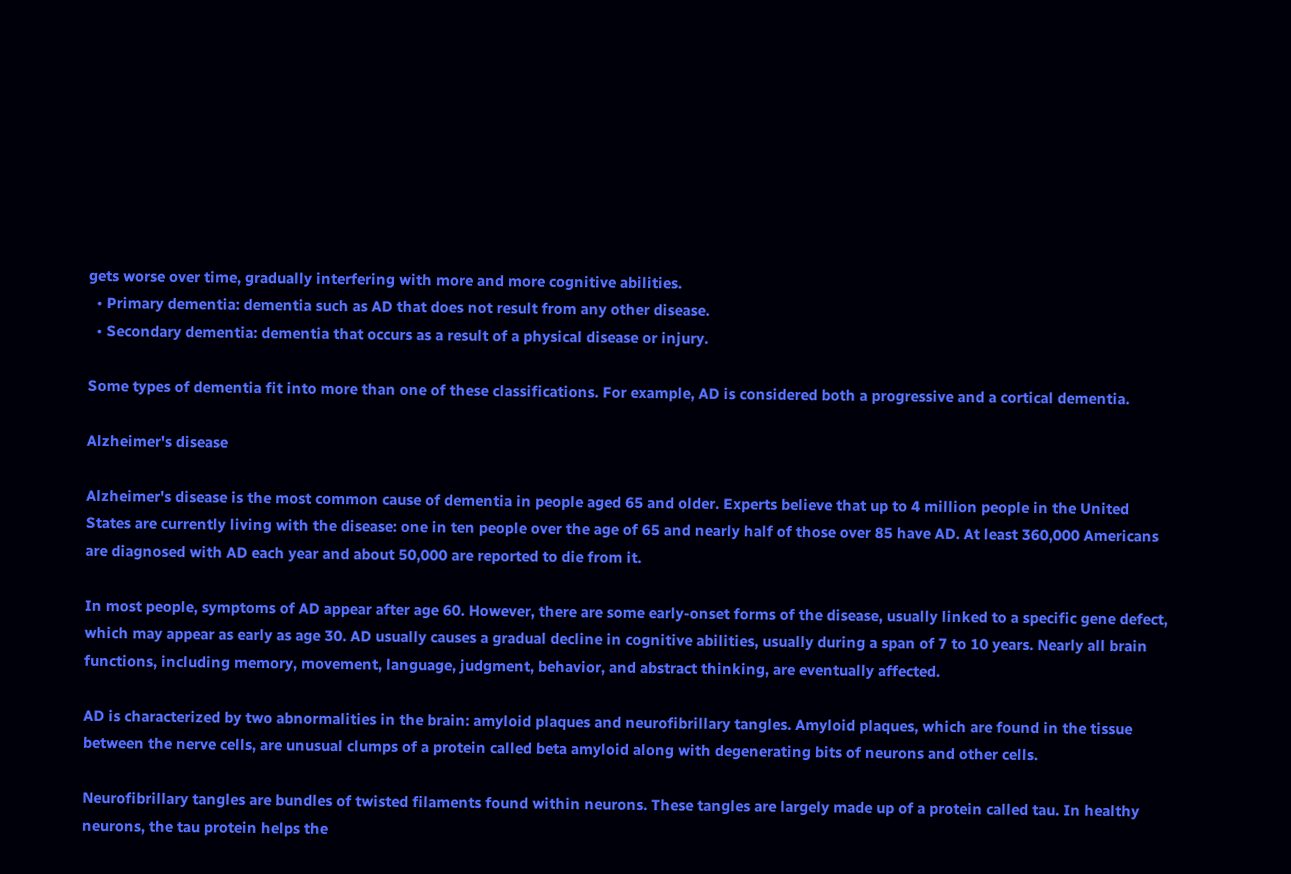gets worse over time, gradually interfering with more and more cognitive abilities.
  • Primary dementia: dementia such as AD that does not result from any other disease.
  • Secondary dementia: dementia that occurs as a result of a physical disease or injury.

Some types of dementia fit into more than one of these classifications. For example, AD is considered both a progressive and a cortical dementia.

Alzheimer's disease

Alzheimer's disease is the most common cause of dementia in people aged 65 and older. Experts believe that up to 4 million people in the United States are currently living with the disease: one in ten people over the age of 65 and nearly half of those over 85 have AD. At least 360,000 Americans are diagnosed with AD each year and about 50,000 are reported to die from it.

In most people, symptoms of AD appear after age 60. However, there are some early-onset forms of the disease, usually linked to a specific gene defect, which may appear as early as age 30. AD usually causes a gradual decline in cognitive abilities, usually during a span of 7 to 10 years. Nearly all brain functions, including memory, movement, language, judgment, behavior, and abstract thinking, are eventually affected.

AD is characterized by two abnormalities in the brain: amyloid plaques and neurofibrillary tangles. Amyloid plaques, which are found in the tissue between the nerve cells, are unusual clumps of a protein called beta amyloid along with degenerating bits of neurons and other cells.

Neurofibrillary tangles are bundles of twisted filaments found within neurons. These tangles are largely made up of a protein called tau. In healthy neurons, the tau protein helps the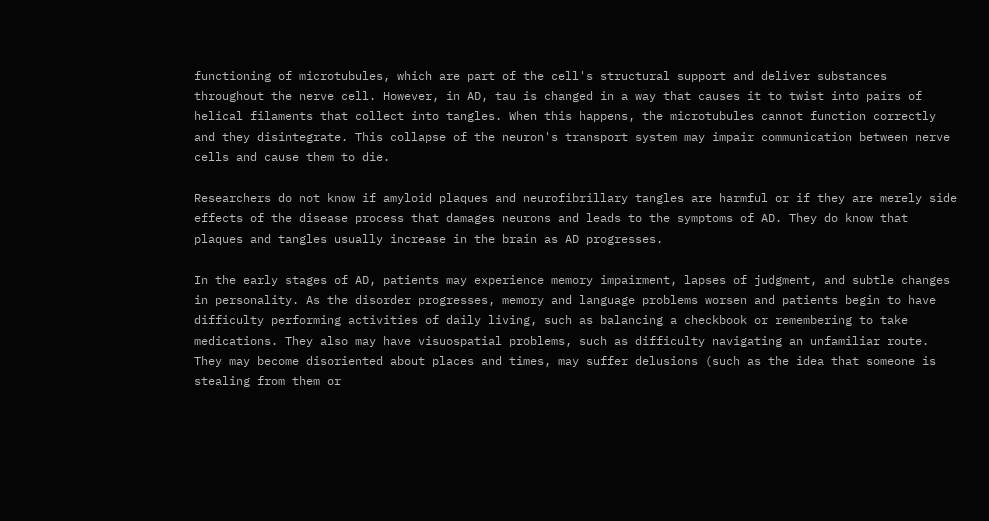functioning of microtubules, which are part of the cell's structural support and deliver substances throughout the nerve cell. However, in AD, tau is changed in a way that causes it to twist into pairs of helical filaments that collect into tangles. When this happens, the microtubules cannot function correctly and they disintegrate. This collapse of the neuron's transport system may impair communication between nerve cells and cause them to die.

Researchers do not know if amyloid plaques and neurofibrillary tangles are harmful or if they are merely side effects of the disease process that damages neurons and leads to the symptoms of AD. They do know that plaques and tangles usually increase in the brain as AD progresses.

In the early stages of AD, patients may experience memory impairment, lapses of judgment, and subtle changes in personality. As the disorder progresses, memory and language problems worsen and patients begin to have difficulty performing activities of daily living, such as balancing a checkbook or remembering to take medications. They also may have visuospatial problems, such as difficulty navigating an unfamiliar route. They may become disoriented about places and times, may suffer delusions (such as the idea that someone is stealing from them or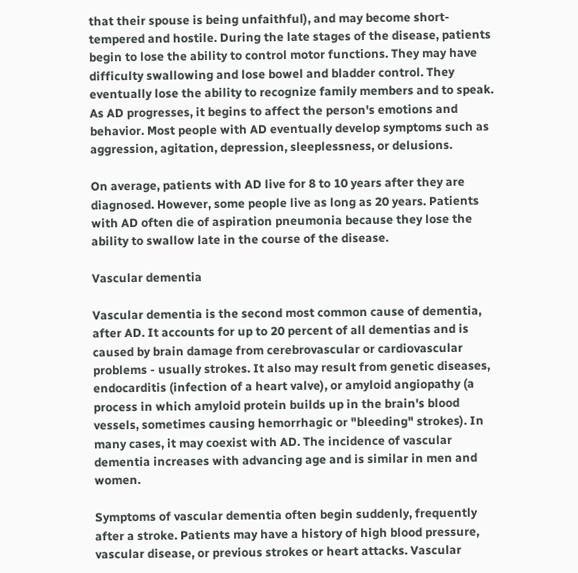that their spouse is being unfaithful), and may become short-tempered and hostile. During the late stages of the disease, patients begin to lose the ability to control motor functions. They may have difficulty swallowing and lose bowel and bladder control. They eventually lose the ability to recognize family members and to speak. As AD progresses, it begins to affect the person's emotions and behavior. Most people with AD eventually develop symptoms such as aggression, agitation, depression, sleeplessness, or delusions.

On average, patients with AD live for 8 to 10 years after they are diagnosed. However, some people live as long as 20 years. Patients with AD often die of aspiration pneumonia because they lose the ability to swallow late in the course of the disease.

Vascular dementia

Vascular dementia is the second most common cause of dementia, after AD. It accounts for up to 20 percent of all dementias and is caused by brain damage from cerebrovascular or cardiovascular problems - usually strokes. It also may result from genetic diseases, endocarditis (infection of a heart valve), or amyloid angiopathy (a process in which amyloid protein builds up in the brain's blood vessels, sometimes causing hemorrhagic or "bleeding" strokes). In many cases, it may coexist with AD. The incidence of vascular dementia increases with advancing age and is similar in men and women.

Symptoms of vascular dementia often begin suddenly, frequently after a stroke. Patients may have a history of high blood pressure, vascular disease, or previous strokes or heart attacks. Vascular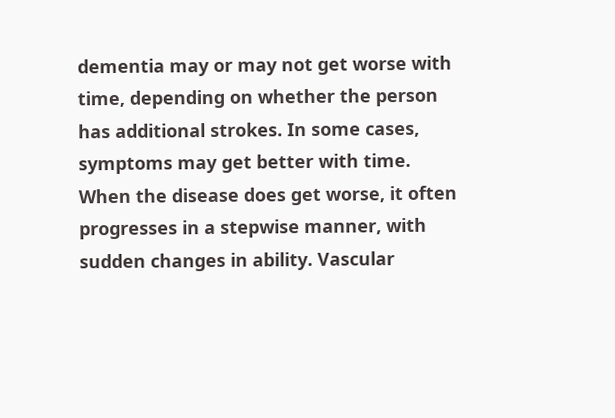dementia may or may not get worse with time, depending on whether the person has additional strokes. In some cases, symptoms may get better with time. When the disease does get worse, it often progresses in a stepwise manner, with sudden changes in ability. Vascular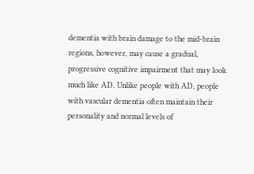dementia with brain damage to the mid-brain regions, however, may cause a gradual, progressive cognitive impairment that may look much like AD. Unlike people with AD, people with vascular dementia often maintain their personality and normal levels of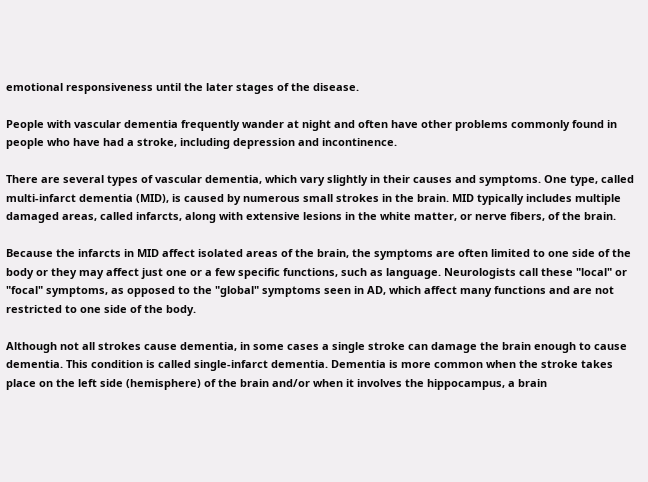emotional responsiveness until the later stages of the disease.

People with vascular dementia frequently wander at night and often have other problems commonly found in people who have had a stroke, including depression and incontinence.

There are several types of vascular dementia, which vary slightly in their causes and symptoms. One type, called multi-infarct dementia (MID), is caused by numerous small strokes in the brain. MID typically includes multiple damaged areas, called infarcts, along with extensive lesions in the white matter, or nerve fibers, of the brain.

Because the infarcts in MID affect isolated areas of the brain, the symptoms are often limited to one side of the body or they may affect just one or a few specific functions, such as language. Neurologists call these "local" or "focal" symptoms, as opposed to the "global" symptoms seen in AD, which affect many functions and are not restricted to one side of the body.

Although not all strokes cause dementia, in some cases a single stroke can damage the brain enough to cause dementia. This condition is called single-infarct dementia. Dementia is more common when the stroke takes place on the left side (hemisphere) of the brain and/or when it involves the hippocampus, a brain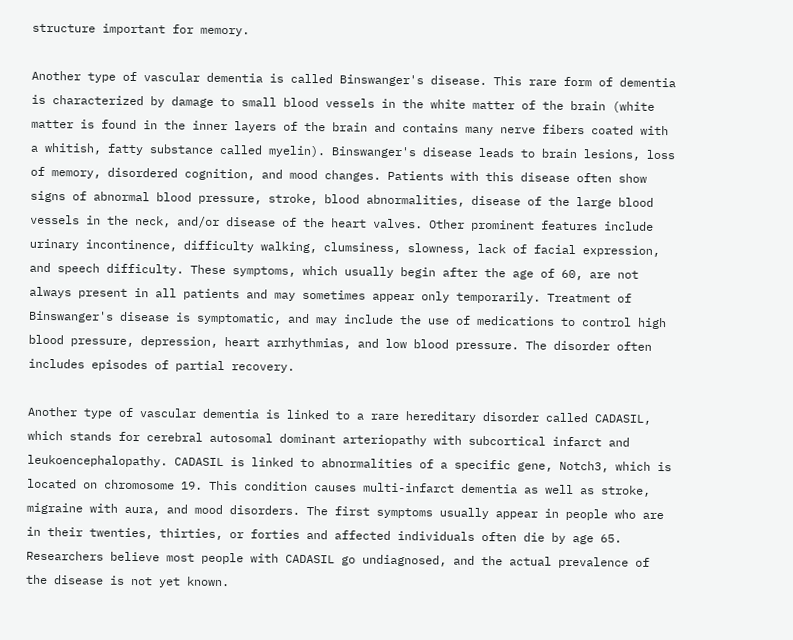structure important for memory.

Another type of vascular dementia is called Binswanger's disease. This rare form of dementia is characterized by damage to small blood vessels in the white matter of the brain (white matter is found in the inner layers of the brain and contains many nerve fibers coated with a whitish, fatty substance called myelin). Binswanger's disease leads to brain lesions, loss of memory, disordered cognition, and mood changes. Patients with this disease often show signs of abnormal blood pressure, stroke, blood abnormalities, disease of the large blood vessels in the neck, and/or disease of the heart valves. Other prominent features include urinary incontinence, difficulty walking, clumsiness, slowness, lack of facial expression, and speech difficulty. These symptoms, which usually begin after the age of 60, are not always present in all patients and may sometimes appear only temporarily. Treatment of Binswanger's disease is symptomatic, and may include the use of medications to control high blood pressure, depression, heart arrhythmias, and low blood pressure. The disorder often includes episodes of partial recovery.

Another type of vascular dementia is linked to a rare hereditary disorder called CADASIL, which stands for cerebral autosomal dominant arteriopathy with subcortical infarct and leukoencephalopathy. CADASIL is linked to abnormalities of a specific gene, Notch3, which is located on chromosome 19. This condition causes multi-infarct dementia as well as stroke, migraine with aura, and mood disorders. The first symptoms usually appear in people who are in their twenties, thirties, or forties and affected individuals often die by age 65. Researchers believe most people with CADASIL go undiagnosed, and the actual prevalence of the disease is not yet known.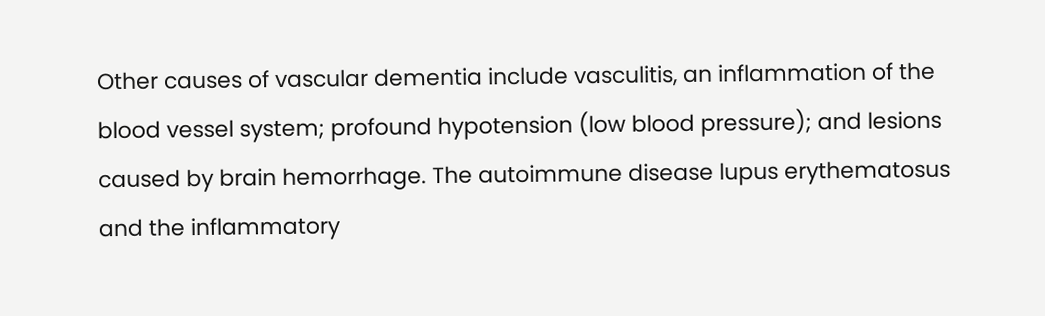Other causes of vascular dementia include vasculitis, an inflammation of the blood vessel system; profound hypotension (low blood pressure); and lesions caused by brain hemorrhage. The autoimmune disease lupus erythematosus and the inflammatory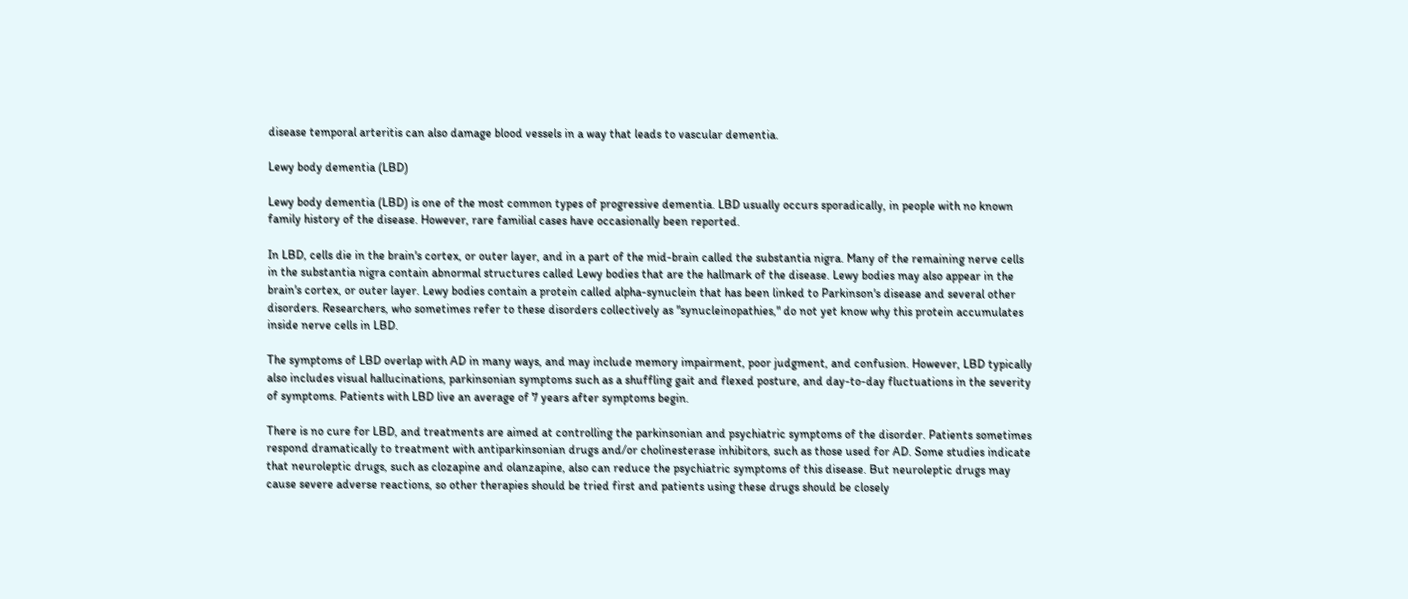disease temporal arteritis can also damage blood vessels in a way that leads to vascular dementia.

Lewy body dementia (LBD)

Lewy body dementia (LBD) is one of the most common types of progressive dementia. LBD usually occurs sporadically, in people with no known family history of the disease. However, rare familial cases have occasionally been reported.

In LBD, cells die in the brain's cortex, or outer layer, and in a part of the mid-brain called the substantia nigra. Many of the remaining nerve cells in the substantia nigra contain abnormal structures called Lewy bodies that are the hallmark of the disease. Lewy bodies may also appear in the brain's cortex, or outer layer. Lewy bodies contain a protein called alpha-synuclein that has been linked to Parkinson's disease and several other disorders. Researchers, who sometimes refer to these disorders collectively as "synucleinopathies," do not yet know why this protein accumulates inside nerve cells in LBD.

The symptoms of LBD overlap with AD in many ways, and may include memory impairment, poor judgment, and confusion. However, LBD typically also includes visual hallucinations, parkinsonian symptoms such as a shuffling gait and flexed posture, and day-to-day fluctuations in the severity of symptoms. Patients with LBD live an average of 7 years after symptoms begin.

There is no cure for LBD, and treatments are aimed at controlling the parkinsonian and psychiatric symptoms of the disorder. Patients sometimes respond dramatically to treatment with antiparkinsonian drugs and/or cholinesterase inhibitors, such as those used for AD. Some studies indicate that neuroleptic drugs, such as clozapine and olanzapine, also can reduce the psychiatric symptoms of this disease. But neuroleptic drugs may cause severe adverse reactions, so other therapies should be tried first and patients using these drugs should be closely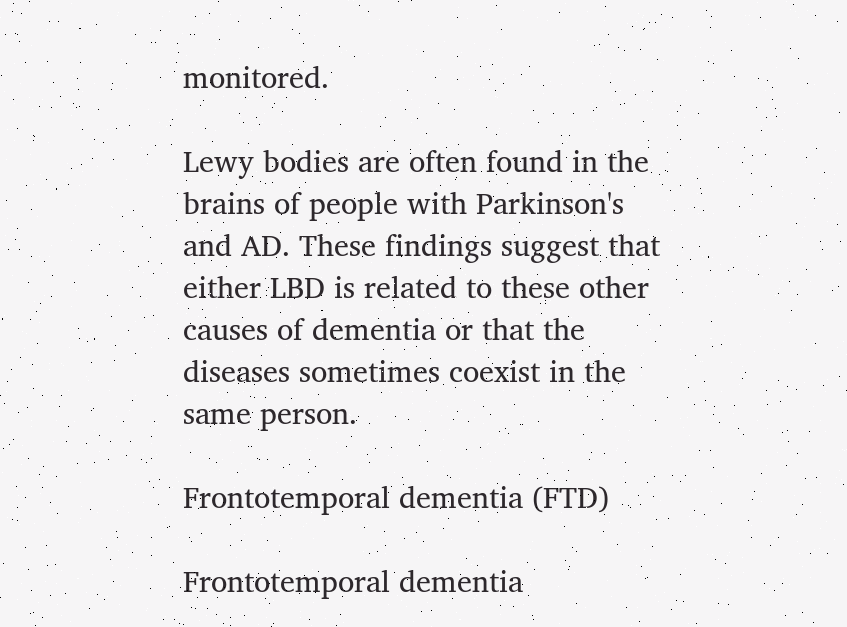monitored.

Lewy bodies are often found in the brains of people with Parkinson's and AD. These findings suggest that either LBD is related to these other causes of dementia or that the diseases sometimes coexist in the same person.

Frontotemporal dementia (FTD)

Frontotemporal dementia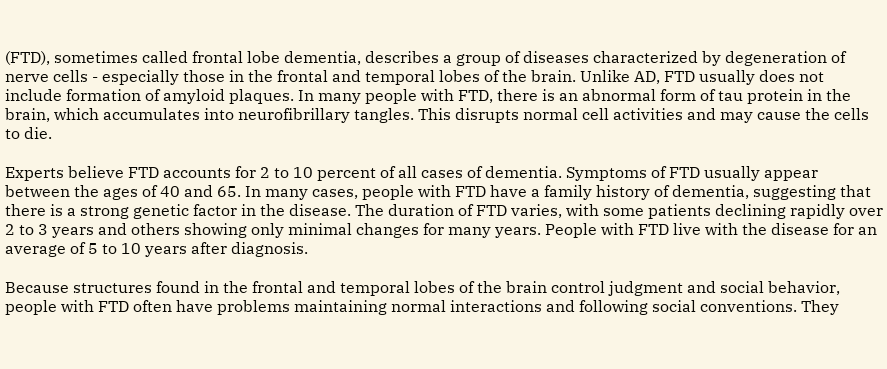(FTD), sometimes called frontal lobe dementia, describes a group of diseases characterized by degeneration of nerve cells - especially those in the frontal and temporal lobes of the brain. Unlike AD, FTD usually does not include formation of amyloid plaques. In many people with FTD, there is an abnormal form of tau protein in the brain, which accumulates into neurofibrillary tangles. This disrupts normal cell activities and may cause the cells to die.

Experts believe FTD accounts for 2 to 10 percent of all cases of dementia. Symptoms of FTD usually appear between the ages of 40 and 65. In many cases, people with FTD have a family history of dementia, suggesting that there is a strong genetic factor in the disease. The duration of FTD varies, with some patients declining rapidly over 2 to 3 years and others showing only minimal changes for many years. People with FTD live with the disease for an average of 5 to 10 years after diagnosis.

Because structures found in the frontal and temporal lobes of the brain control judgment and social behavior, people with FTD often have problems maintaining normal interactions and following social conventions. They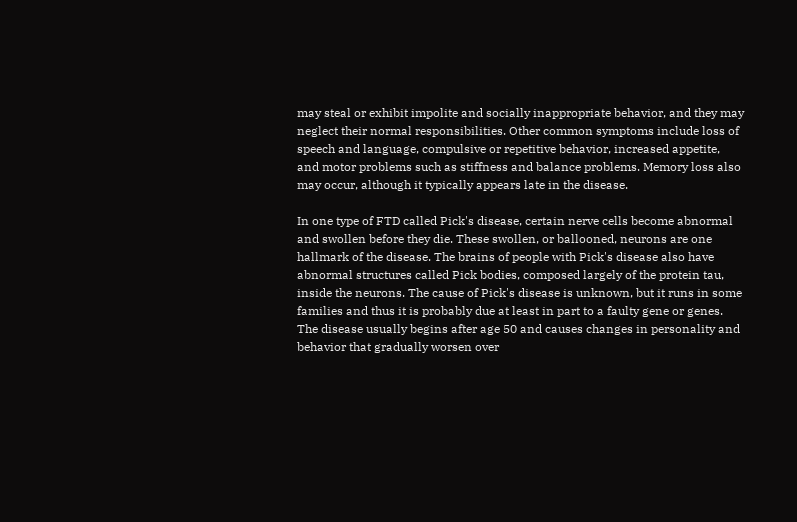may steal or exhibit impolite and socially inappropriate behavior, and they may neglect their normal responsibilities. Other common symptoms include loss of speech and language, compulsive or repetitive behavior, increased appetite, and motor problems such as stiffness and balance problems. Memory loss also may occur, although it typically appears late in the disease.

In one type of FTD called Pick's disease, certain nerve cells become abnormal and swollen before they die. These swollen, or ballooned, neurons are one hallmark of the disease. The brains of people with Pick's disease also have abnormal structures called Pick bodies, composed largely of the protein tau, inside the neurons. The cause of Pick's disease is unknown, but it runs in some families and thus it is probably due at least in part to a faulty gene or genes. The disease usually begins after age 50 and causes changes in personality and behavior that gradually worsen over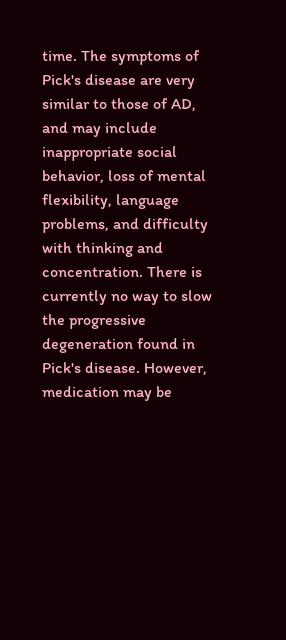time. The symptoms of Pick's disease are very similar to those of AD, and may include inappropriate social behavior, loss of mental flexibility, language problems, and difficulty with thinking and concentration. There is currently no way to slow the progressive degeneration found in Pick's disease. However, medication may be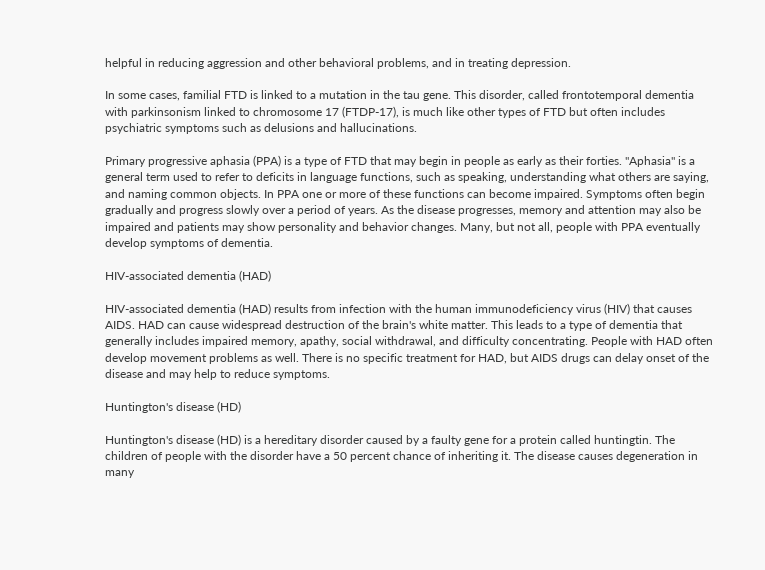helpful in reducing aggression and other behavioral problems, and in treating depression.

In some cases, familial FTD is linked to a mutation in the tau gene. This disorder, called frontotemporal dementia with parkinsonism linked to chromosome 17 (FTDP-17), is much like other types of FTD but often includes psychiatric symptoms such as delusions and hallucinations.

Primary progressive aphasia (PPA) is a type of FTD that may begin in people as early as their forties. "Aphasia" is a general term used to refer to deficits in language functions, such as speaking, understanding what others are saying, and naming common objects. In PPA one or more of these functions can become impaired. Symptoms often begin gradually and progress slowly over a period of years. As the disease progresses, memory and attention may also be impaired and patients may show personality and behavior changes. Many, but not all, people with PPA eventually develop symptoms of dementia.

HIV-associated dementia (HAD)

HIV-associated dementia (HAD) results from infection with the human immunodeficiency virus (HIV) that causes AIDS. HAD can cause widespread destruction of the brain's white matter. This leads to a type of dementia that generally includes impaired memory, apathy, social withdrawal, and difficulty concentrating. People with HAD often develop movement problems as well. There is no specific treatment for HAD, but AIDS drugs can delay onset of the disease and may help to reduce symptoms.

Huntington's disease (HD)

Huntington's disease (HD) is a hereditary disorder caused by a faulty gene for a protein called huntingtin. The children of people with the disorder have a 50 percent chance of inheriting it. The disease causes degeneration in many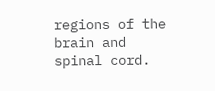regions of the brain and spinal cord.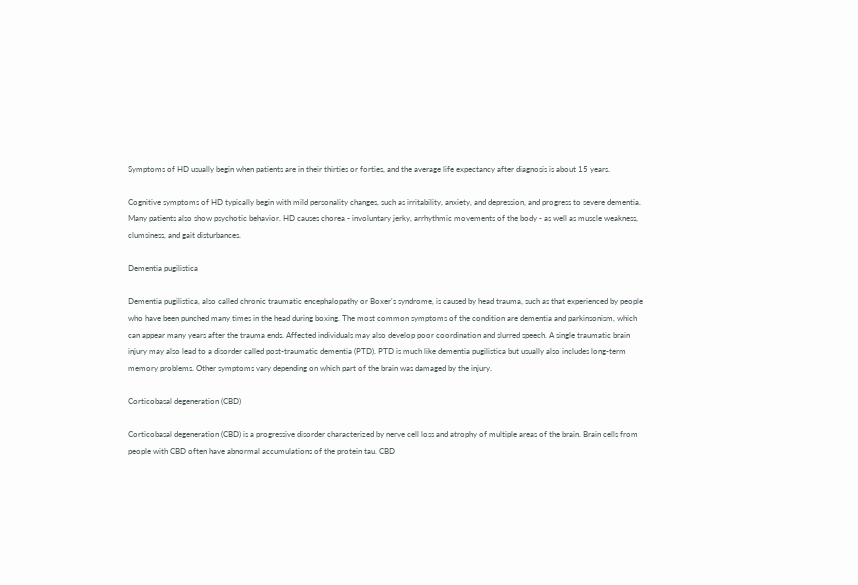Symptoms of HD usually begin when patients are in their thirties or forties, and the average life expectancy after diagnosis is about 15 years.

Cognitive symptoms of HD typically begin with mild personality changes, such as irritability, anxiety, and depression, and progress to severe dementia. Many patients also show psychotic behavior. HD causes chorea - involuntary jerky, arrhythmic movements of the body - as well as muscle weakness, clumsiness, and gait disturbances.

Dementia pugilistica

Dementia pugilistica, also called chronic traumatic encephalopathy or Boxer's syndrome, is caused by head trauma, such as that experienced by people who have been punched many times in the head during boxing. The most common symptoms of the condition are dementia and parkinsonism, which can appear many years after the trauma ends. Affected individuals may also develop poor coordination and slurred speech. A single traumatic brain injury may also lead to a disorder called post-traumatic dementia (PTD). PTD is much like dementia pugilistica but usually also includes long-term memory problems. Other symptoms vary depending on which part of the brain was damaged by the injury.

Corticobasal degeneration (CBD)

Corticobasal degeneration (CBD) is a progressive disorder characterized by nerve cell loss and atrophy of multiple areas of the brain. Brain cells from people with CBD often have abnormal accumulations of the protein tau. CBD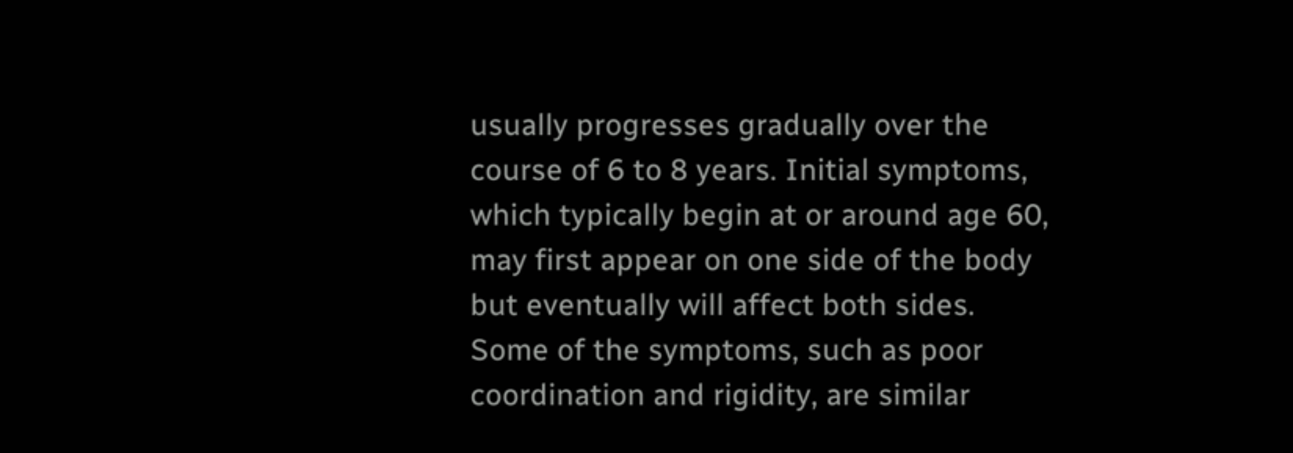usually progresses gradually over the course of 6 to 8 years. Initial symptoms, which typically begin at or around age 60, may first appear on one side of the body but eventually will affect both sides. Some of the symptoms, such as poor coordination and rigidity, are similar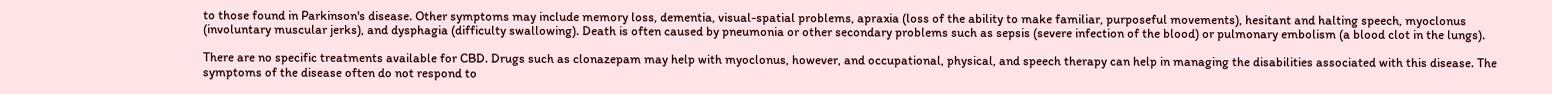to those found in Parkinson's disease. Other symptoms may include memory loss, dementia, visual-spatial problems, apraxia (loss of the ability to make familiar, purposeful movements), hesitant and halting speech, myoclonus (involuntary muscular jerks), and dysphagia (difficulty swallowing). Death is often caused by pneumonia or other secondary problems such as sepsis (severe infection of the blood) or pulmonary embolism (a blood clot in the lungs).

There are no specific treatments available for CBD. Drugs such as clonazepam may help with myoclonus, however, and occupational, physical, and speech therapy can help in managing the disabilities associated with this disease. The symptoms of the disease often do not respond to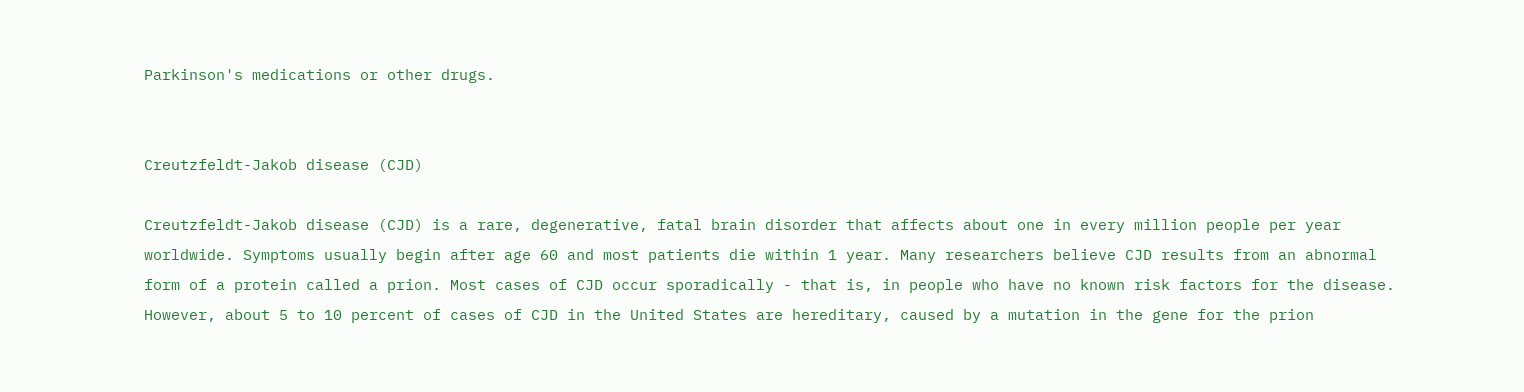Parkinson's medications or other drugs.


Creutzfeldt-Jakob disease (CJD)

Creutzfeldt-Jakob disease (CJD) is a rare, degenerative, fatal brain disorder that affects about one in every million people per year worldwide. Symptoms usually begin after age 60 and most patients die within 1 year. Many researchers believe CJD results from an abnormal form of a protein called a prion. Most cases of CJD occur sporadically - that is, in people who have no known risk factors for the disease. However, about 5 to 10 percent of cases of CJD in the United States are hereditary, caused by a mutation in the gene for the prion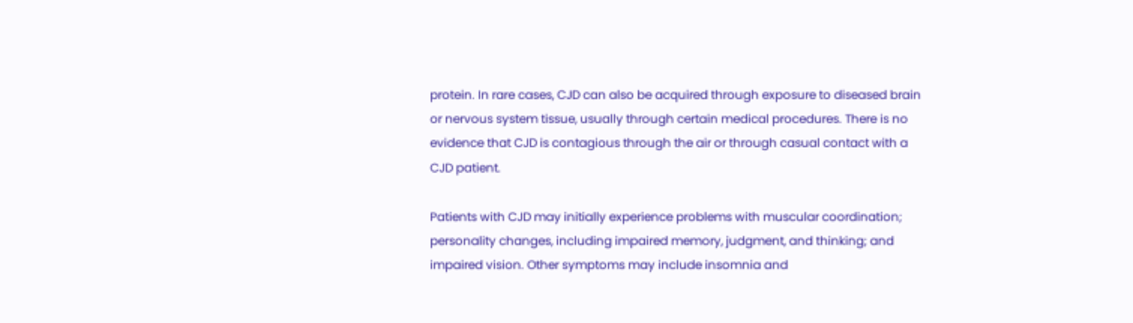protein. In rare cases, CJD can also be acquired through exposure to diseased brain or nervous system tissue, usually through certain medical procedures. There is no evidence that CJD is contagious through the air or through casual contact with a CJD patient.

Patients with CJD may initially experience problems with muscular coordination; personality changes, including impaired memory, judgment, and thinking; and impaired vision. Other symptoms may include insomnia and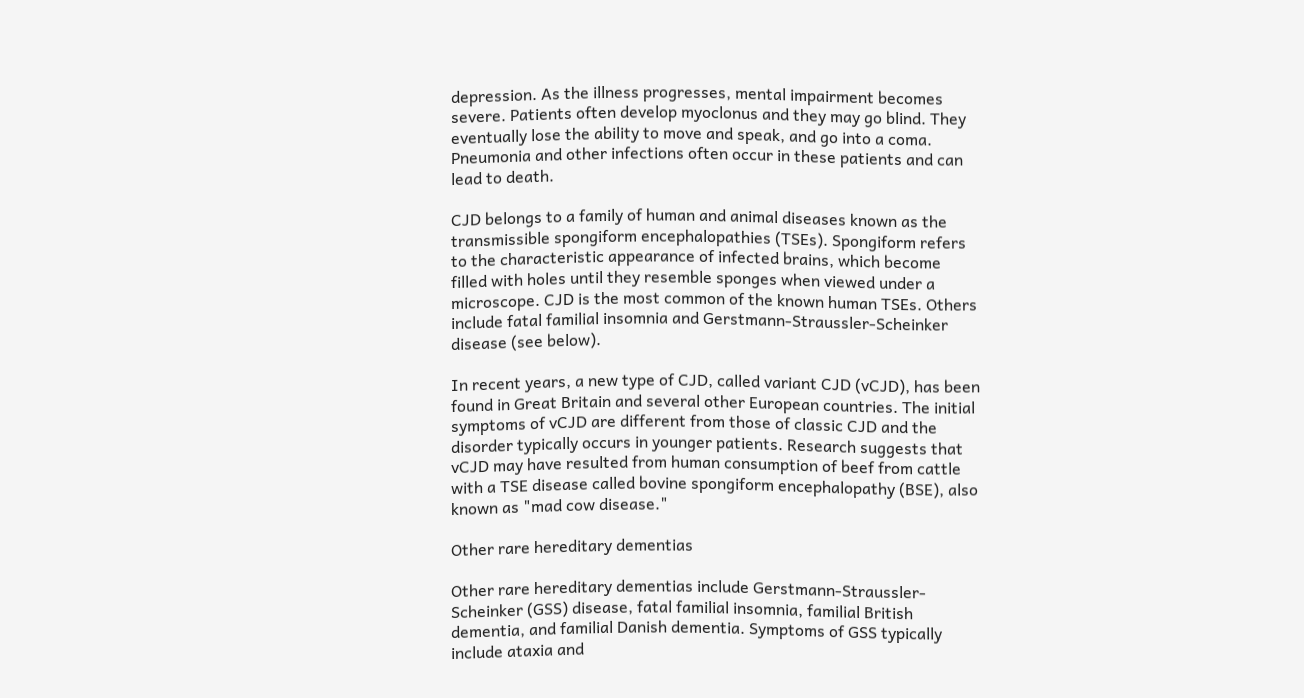depression. As the illness progresses, mental impairment becomes severe. Patients often develop myoclonus and they may go blind. They eventually lose the ability to move and speak, and go into a coma. Pneumonia and other infections often occur in these patients and can lead to death.

CJD belongs to a family of human and animal diseases known as the transmissible spongiform encephalopathies (TSEs). Spongiform refers to the characteristic appearance of infected brains, which become filled with holes until they resemble sponges when viewed under a microscope. CJD is the most common of the known human TSEs. Others include fatal familial insomnia and Gerstmann-Straussler-Scheinker disease (see below).

In recent years, a new type of CJD, called variant CJD (vCJD), has been found in Great Britain and several other European countries. The initial symptoms of vCJD are different from those of classic CJD and the disorder typically occurs in younger patients. Research suggests that vCJD may have resulted from human consumption of beef from cattle with a TSE disease called bovine spongiform encephalopathy (BSE), also known as "mad cow disease."

Other rare hereditary dementias

Other rare hereditary dementias include Gerstmann-Straussler-Scheinker (GSS) disease, fatal familial insomnia, familial British dementia, and familial Danish dementia. Symptoms of GSS typically include ataxia and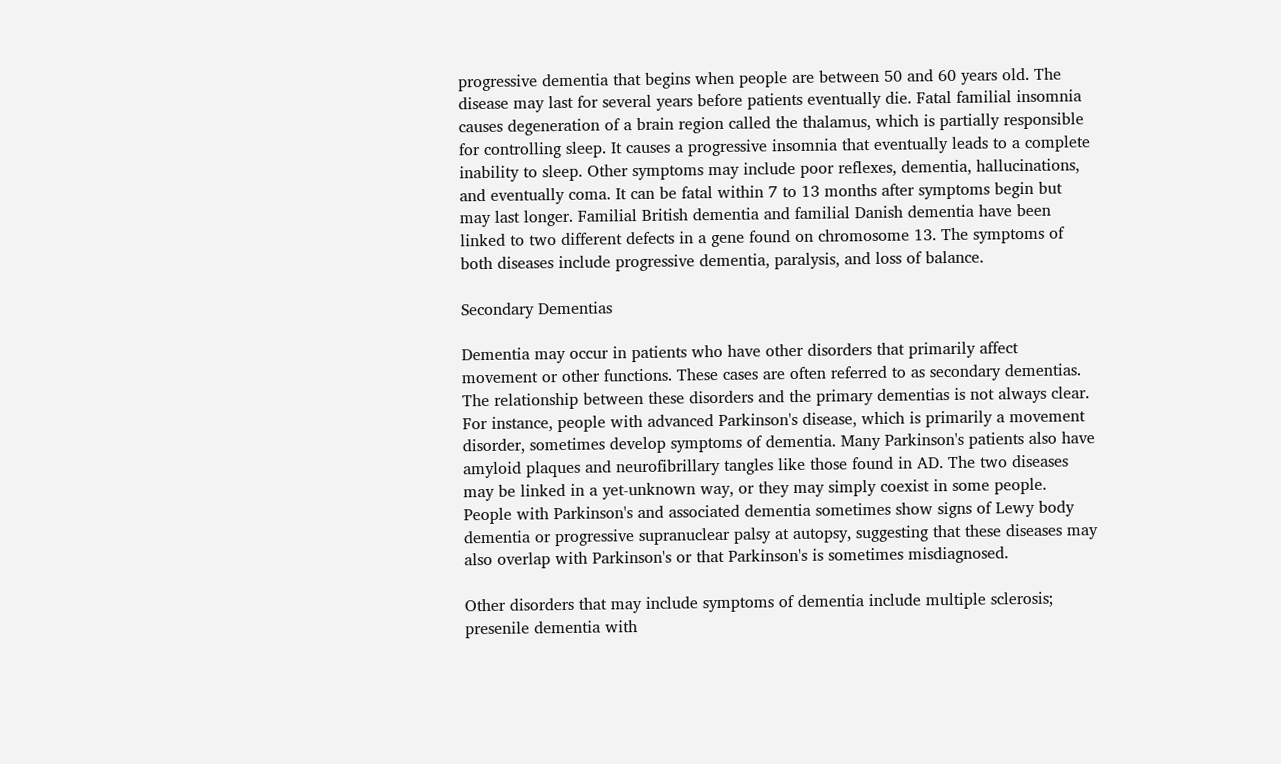progressive dementia that begins when people are between 50 and 60 years old. The disease may last for several years before patients eventually die. Fatal familial insomnia causes degeneration of a brain region called the thalamus, which is partially responsible for controlling sleep. It causes a progressive insomnia that eventually leads to a complete inability to sleep. Other symptoms may include poor reflexes, dementia, hallucinations, and eventually coma. It can be fatal within 7 to 13 months after symptoms begin but may last longer. Familial British dementia and familial Danish dementia have been linked to two different defects in a gene found on chromosome 13. The symptoms of both diseases include progressive dementia, paralysis, and loss of balance.

Secondary Dementias

Dementia may occur in patients who have other disorders that primarily affect movement or other functions. These cases are often referred to as secondary dementias. The relationship between these disorders and the primary dementias is not always clear. For instance, people with advanced Parkinson's disease, which is primarily a movement disorder, sometimes develop symptoms of dementia. Many Parkinson's patients also have amyloid plaques and neurofibrillary tangles like those found in AD. The two diseases may be linked in a yet-unknown way, or they may simply coexist in some people. People with Parkinson's and associated dementia sometimes show signs of Lewy body dementia or progressive supranuclear palsy at autopsy, suggesting that these diseases may also overlap with Parkinson's or that Parkinson's is sometimes misdiagnosed.

Other disorders that may include symptoms of dementia include multiple sclerosis; presenile dementia with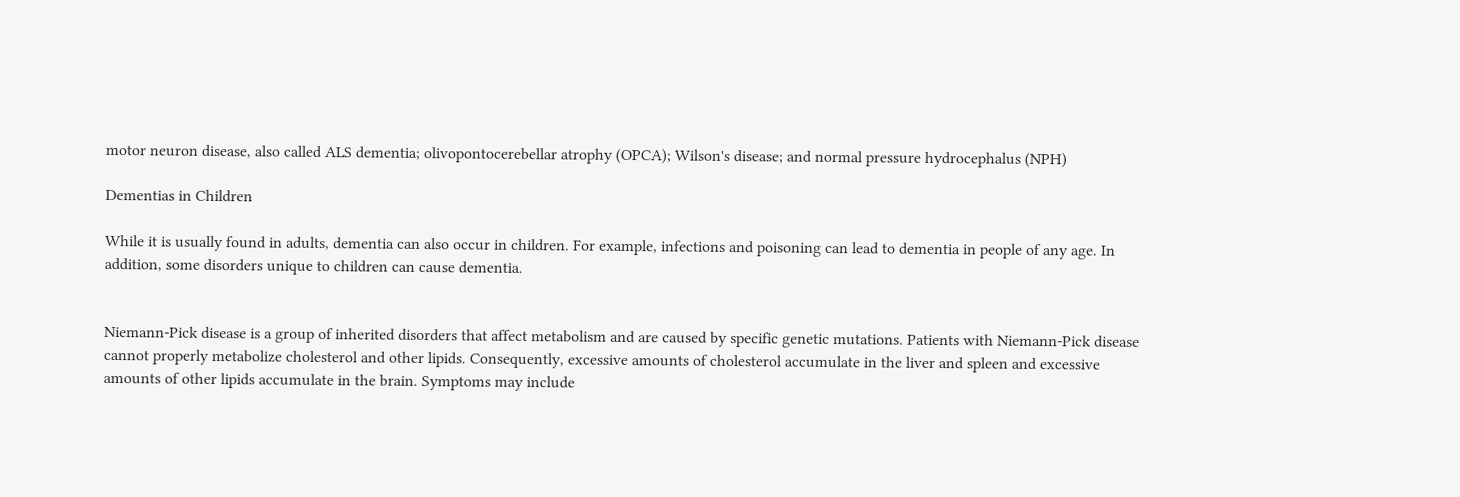motor neuron disease, also called ALS dementia; olivopontocerebellar atrophy (OPCA); Wilson's disease; and normal pressure hydrocephalus (NPH)

Dementias in Children

While it is usually found in adults, dementia can also occur in children. For example, infections and poisoning can lead to dementia in people of any age. In addition, some disorders unique to children can cause dementia.


Niemann-Pick disease is a group of inherited disorders that affect metabolism and are caused by specific genetic mutations. Patients with Niemann-Pick disease cannot properly metabolize cholesterol and other lipids. Consequently, excessive amounts of cholesterol accumulate in the liver and spleen and excessive amounts of other lipids accumulate in the brain. Symptoms may include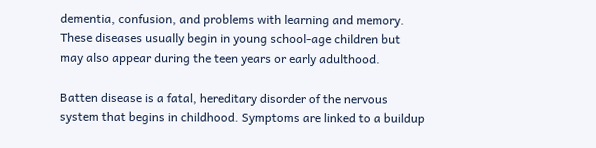dementia, confusion, and problems with learning and memory. These diseases usually begin in young school-age children but may also appear during the teen years or early adulthood.

Batten disease is a fatal, hereditary disorder of the nervous system that begins in childhood. Symptoms are linked to a buildup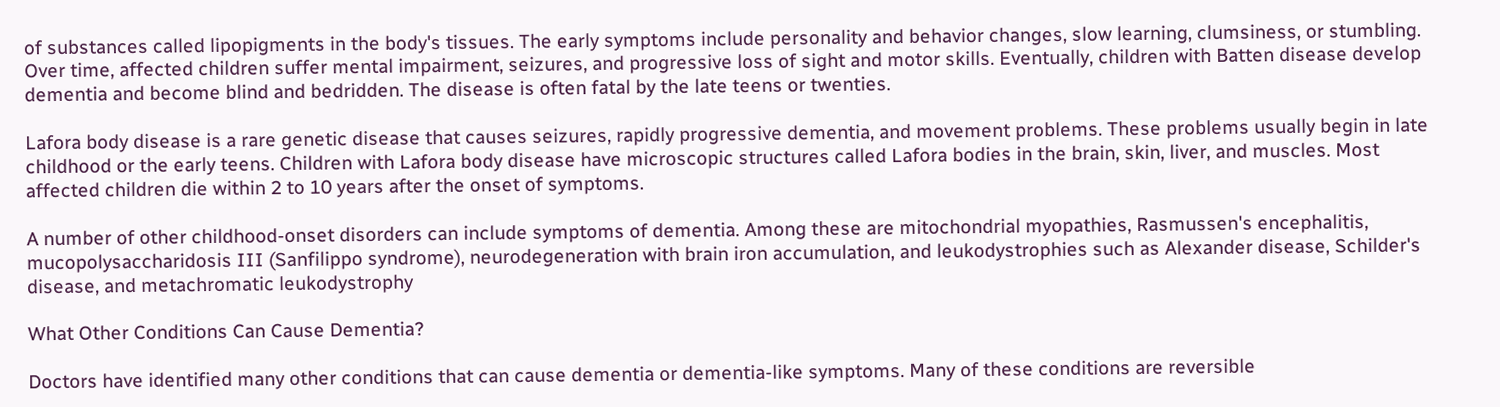of substances called lipopigments in the body's tissues. The early symptoms include personality and behavior changes, slow learning, clumsiness, or stumbling. Over time, affected children suffer mental impairment, seizures, and progressive loss of sight and motor skills. Eventually, children with Batten disease develop dementia and become blind and bedridden. The disease is often fatal by the late teens or twenties.

Lafora body disease is a rare genetic disease that causes seizures, rapidly progressive dementia, and movement problems. These problems usually begin in late childhood or the early teens. Children with Lafora body disease have microscopic structures called Lafora bodies in the brain, skin, liver, and muscles. Most affected children die within 2 to 10 years after the onset of symptoms.

A number of other childhood-onset disorders can include symptoms of dementia. Among these are mitochondrial myopathies, Rasmussen's encephalitis, mucopolysaccharidosis III (Sanfilippo syndrome), neurodegeneration with brain iron accumulation, and leukodystrophies such as Alexander disease, Schilder's disease, and metachromatic leukodystrophy

What Other Conditions Can Cause Dementia?

Doctors have identified many other conditions that can cause dementia or dementia-like symptoms. Many of these conditions are reversible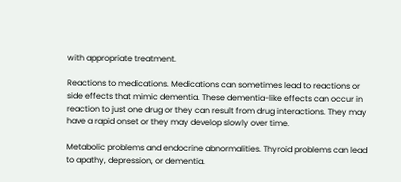with appropriate treatment.

Reactions to medications. Medications can sometimes lead to reactions or side effects that mimic dementia. These dementia-like effects can occur in reaction to just one drug or they can result from drug interactions. They may have a rapid onset or they may develop slowly over time.

Metabolic problems and endocrine abnormalities. Thyroid problems can lead to apathy, depression, or dementia.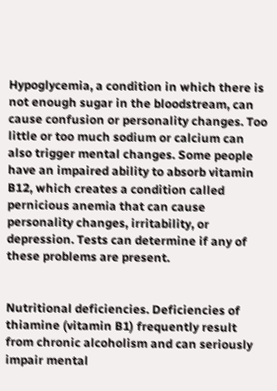Hypoglycemia, a condition in which there is not enough sugar in the bloodstream, can cause confusion or personality changes. Too little or too much sodium or calcium can also trigger mental changes. Some people have an impaired ability to absorb vitamin B12, which creates a condition called pernicious anemia that can cause personality changes, irritability, or depression. Tests can determine if any of these problems are present.


Nutritional deficiencies. Deficiencies of thiamine (vitamin B1) frequently result from chronic alcoholism and can seriously impair mental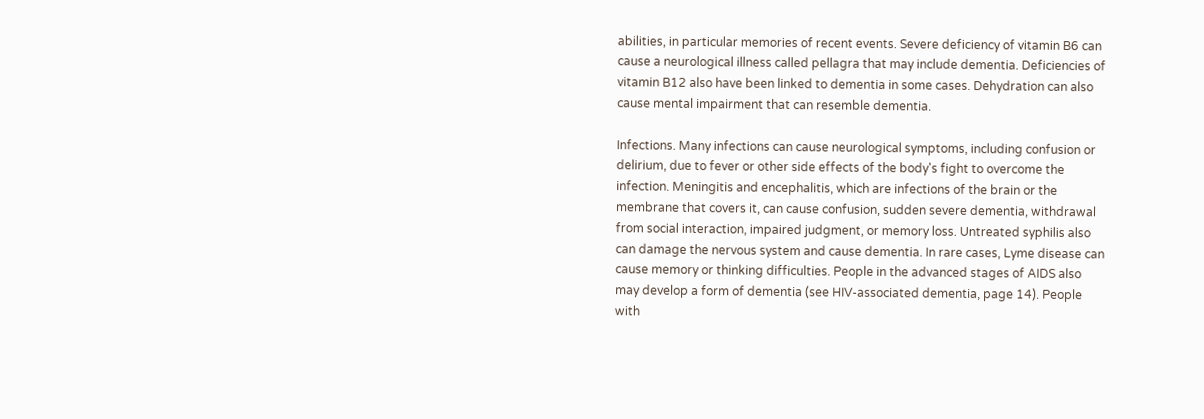abilities, in particular memories of recent events. Severe deficiency of vitamin B6 can cause a neurological illness called pellagra that may include dementia. Deficiencies of vitamin B12 also have been linked to dementia in some cases. Dehydration can also cause mental impairment that can resemble dementia.

Infections. Many infections can cause neurological symptoms, including confusion or delirium, due to fever or other side effects of the body's fight to overcome the infection. Meningitis and encephalitis, which are infections of the brain or the membrane that covers it, can cause confusion, sudden severe dementia, withdrawal from social interaction, impaired judgment, or memory loss. Untreated syphilis also can damage the nervous system and cause dementia. In rare cases, Lyme disease can cause memory or thinking difficulties. People in the advanced stages of AIDS also may develop a form of dementia (see HIV-associated dementia, page 14). People with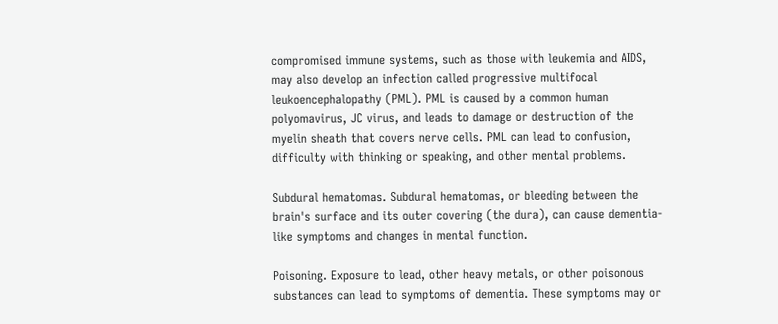compromised immune systems, such as those with leukemia and AIDS, may also develop an infection called progressive multifocal leukoencephalopathy (PML). PML is caused by a common human polyomavirus, JC virus, and leads to damage or destruction of the myelin sheath that covers nerve cells. PML can lead to confusion, difficulty with thinking or speaking, and other mental problems.

Subdural hematomas. Subdural hematomas, or bleeding between the brain's surface and its outer covering (the dura), can cause dementia-like symptoms and changes in mental function.

Poisoning. Exposure to lead, other heavy metals, or other poisonous substances can lead to symptoms of dementia. These symptoms may or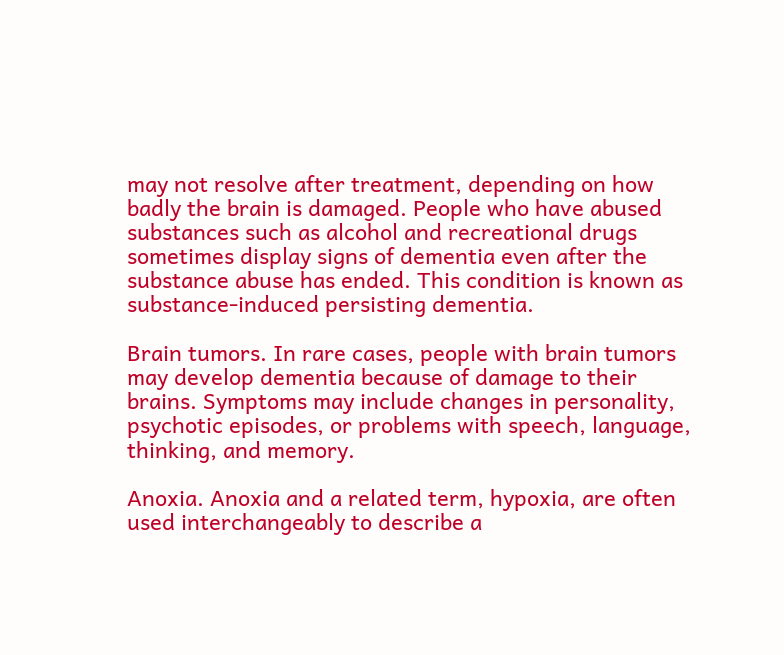may not resolve after treatment, depending on how badly the brain is damaged. People who have abused substances such as alcohol and recreational drugs sometimes display signs of dementia even after the substance abuse has ended. This condition is known as substance-induced persisting dementia.

Brain tumors. In rare cases, people with brain tumors may develop dementia because of damage to their brains. Symptoms may include changes in personality, psychotic episodes, or problems with speech, language, thinking, and memory.

Anoxia. Anoxia and a related term, hypoxia, are often used interchangeably to describe a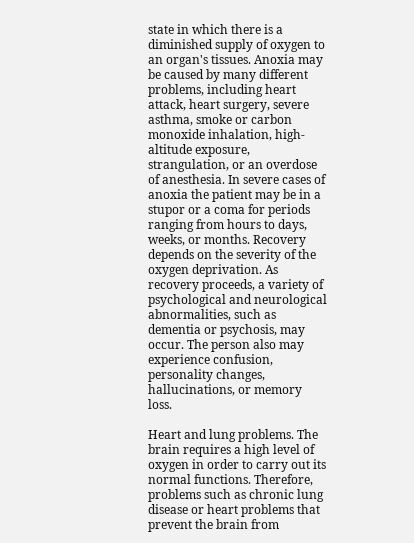state in which there is a diminished supply of oxygen to an organ's tissues. Anoxia may be caused by many different problems, including heart attack, heart surgery, severe asthma, smoke or carbon monoxide inhalation, high-altitude exposure, strangulation, or an overdose of anesthesia. In severe cases of anoxia the patient may be in a stupor or a coma for periods ranging from hours to days, weeks, or months. Recovery depends on the severity of the oxygen deprivation. As recovery proceeds, a variety of psychological and neurological abnormalities, such as dementia or psychosis, may occur. The person also may experience confusion, personality changes, hallucinations, or memory loss.

Heart and lung problems. The brain requires a high level of oxygen in order to carry out its normal functions. Therefore, problems such as chronic lung disease or heart problems that prevent the brain from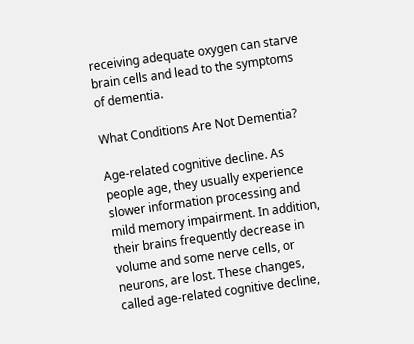receiving adequate oxygen can starve brain cells and lead to the symptoms of dementia.

What Conditions Are Not Dementia?

Age-related cognitive decline. As people age, they usually experience slower information processing and mild memory impairment. In addition, their brains frequently decrease in volume and some nerve cells, or neurons, are lost. These changes, called age-related cognitive decline,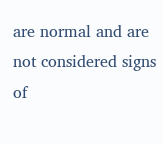are normal and are not considered signs of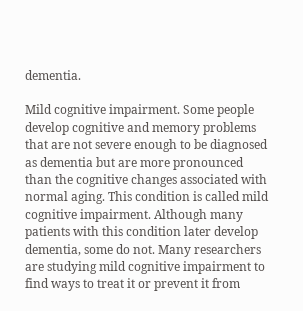dementia.

Mild cognitive impairment. Some people develop cognitive and memory problems that are not severe enough to be diagnosed as dementia but are more pronounced than the cognitive changes associated with normal aging. This condition is called mild cognitive impairment. Although many patients with this condition later develop dementia, some do not. Many researchers are studying mild cognitive impairment to find ways to treat it or prevent it from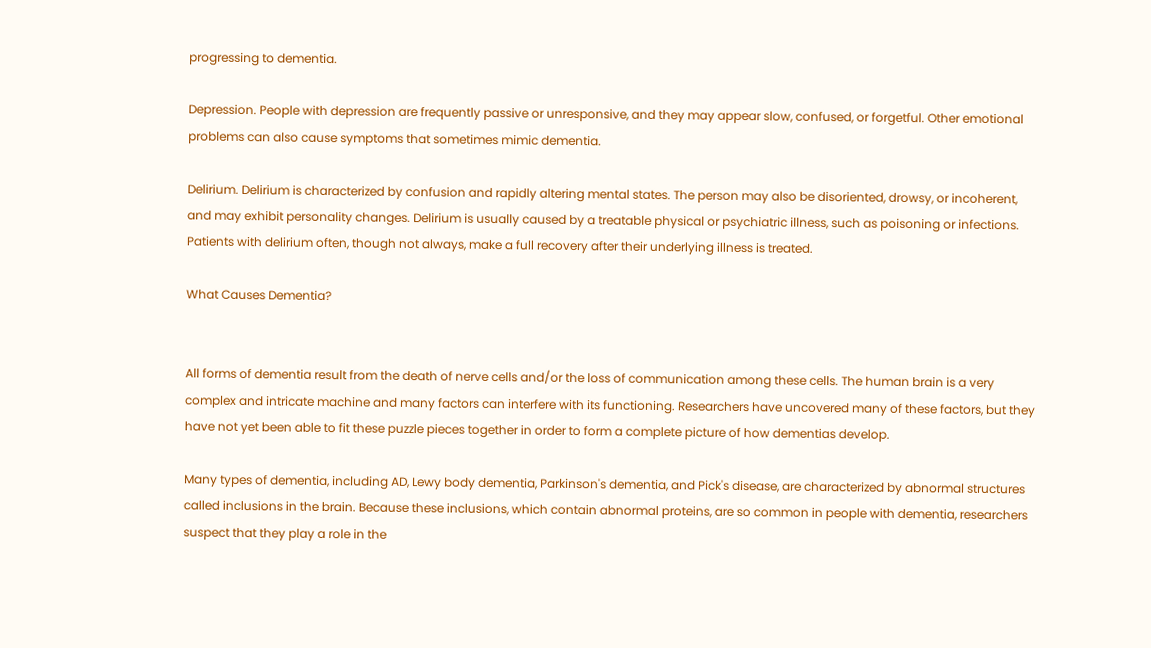progressing to dementia.

Depression. People with depression are frequently passive or unresponsive, and they may appear slow, confused, or forgetful. Other emotional problems can also cause symptoms that sometimes mimic dementia.

Delirium. Delirium is characterized by confusion and rapidly altering mental states. The person may also be disoriented, drowsy, or incoherent, and may exhibit personality changes. Delirium is usually caused by a treatable physical or psychiatric illness, such as poisoning or infections. Patients with delirium often, though not always, make a full recovery after their underlying illness is treated.

What Causes Dementia?


All forms of dementia result from the death of nerve cells and/or the loss of communication among these cells. The human brain is a very complex and intricate machine and many factors can interfere with its functioning. Researchers have uncovered many of these factors, but they have not yet been able to fit these puzzle pieces together in order to form a complete picture of how dementias develop.

Many types of dementia, including AD, Lewy body dementia, Parkinson's dementia, and Pick's disease, are characterized by abnormal structures called inclusions in the brain. Because these inclusions, which contain abnormal proteins, are so common in people with dementia, researchers suspect that they play a role in the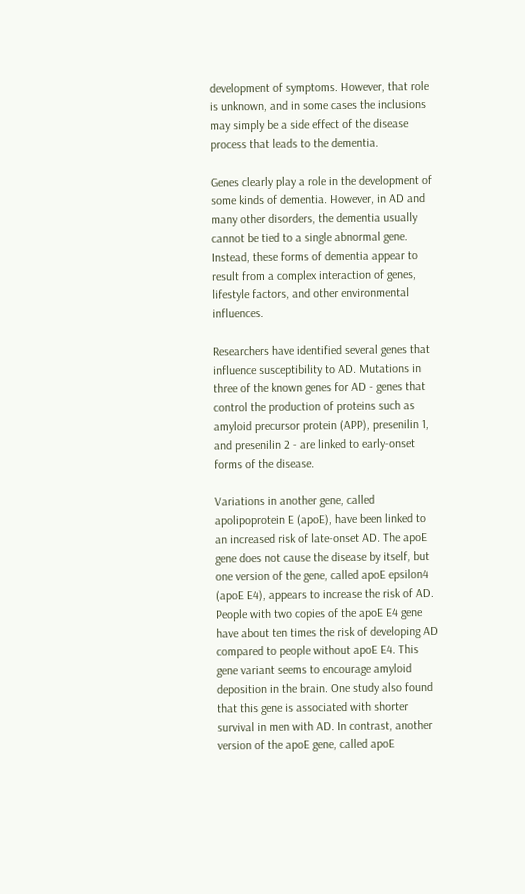development of symptoms. However, that role is unknown, and in some cases the inclusions may simply be a side effect of the disease process that leads to the dementia.

Genes clearly play a role in the development of some kinds of dementia. However, in AD and many other disorders, the dementia usually cannot be tied to a single abnormal gene. Instead, these forms of dementia appear to result from a complex interaction of genes, lifestyle factors, and other environmental influences.

Researchers have identified several genes that influence susceptibility to AD. Mutations in three of the known genes for AD - genes that control the production of proteins such as amyloid precursor protein (APP), presenilin 1, and presenilin 2 - are linked to early-onset forms of the disease.

Variations in another gene, called apolipoprotein E (apoE), have been linked to an increased risk of late-onset AD. The apoE gene does not cause the disease by itself, but one version of the gene, called apoE epsilon4 (apoE E4), appears to increase the risk of AD. People with two copies of the apoE E4 gene have about ten times the risk of developing AD compared to people without apoE E4. This gene variant seems to encourage amyloid deposition in the brain. One study also found that this gene is associated with shorter survival in men with AD. In contrast, another version of the apoE gene, called apoE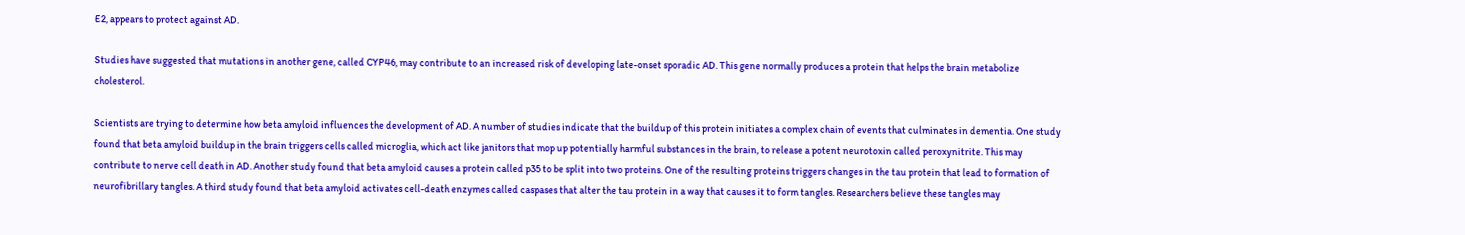E2, appears to protect against AD.

Studies have suggested that mutations in another gene, called CYP46, may contribute to an increased risk of developing late-onset sporadic AD. This gene normally produces a protein that helps the brain metabolize cholesterol.

Scientists are trying to determine how beta amyloid influences the development of AD. A number of studies indicate that the buildup of this protein initiates a complex chain of events that culminates in dementia. One study found that beta amyloid buildup in the brain triggers cells called microglia, which act like janitors that mop up potentially harmful substances in the brain, to release a potent neurotoxin called peroxynitrite. This may contribute to nerve cell death in AD. Another study found that beta amyloid causes a protein called p35 to be split into two proteins. One of the resulting proteins triggers changes in the tau protein that lead to formation of neurofibrillary tangles. A third study found that beta amyloid activates cell-death enzymes called caspases that alter the tau protein in a way that causes it to form tangles. Researchers believe these tangles may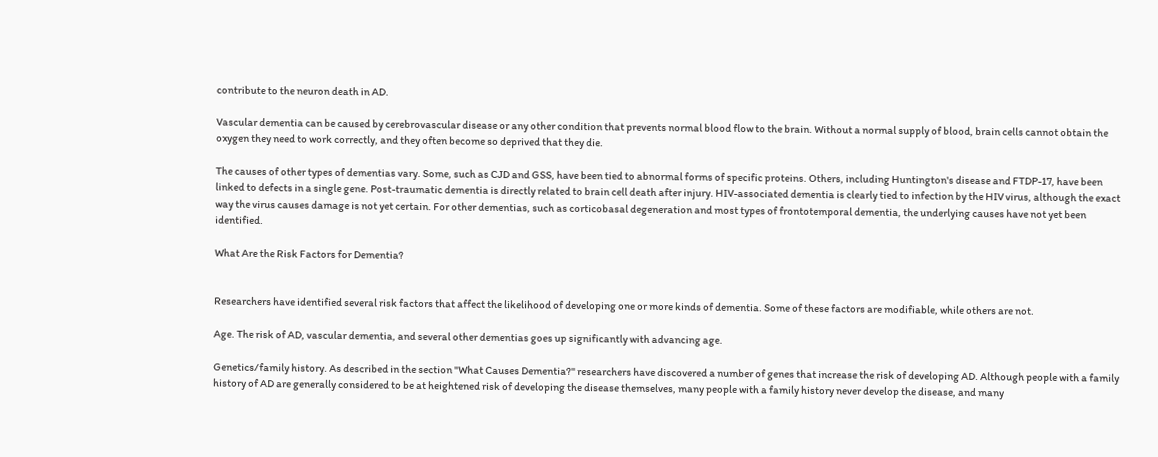contribute to the neuron death in AD.

Vascular dementia can be caused by cerebrovascular disease or any other condition that prevents normal blood flow to the brain. Without a normal supply of blood, brain cells cannot obtain the oxygen they need to work correctly, and they often become so deprived that they die.

The causes of other types of dementias vary. Some, such as CJD and GSS, have been tied to abnormal forms of specific proteins. Others, including Huntington's disease and FTDP-17, have been linked to defects in a single gene. Post-traumatic dementia is directly related to brain cell death after injury. HIV-associated dementia is clearly tied to infection by the HIV virus, although the exact way the virus causes damage is not yet certain. For other dementias, such as corticobasal degeneration and most types of frontotemporal dementia, the underlying causes have not yet been identified.

What Are the Risk Factors for Dementia?


Researchers have identified several risk factors that affect the likelihood of developing one or more kinds of dementia. Some of these factors are modifiable, while others are not.

Age. The risk of AD, vascular dementia, and several other dementias goes up significantly with advancing age.

Genetics/family history. As described in the section "What Causes Dementia?" researchers have discovered a number of genes that increase the risk of developing AD. Although people with a family history of AD are generally considered to be at heightened risk of developing the disease themselves, many people with a family history never develop the disease, and many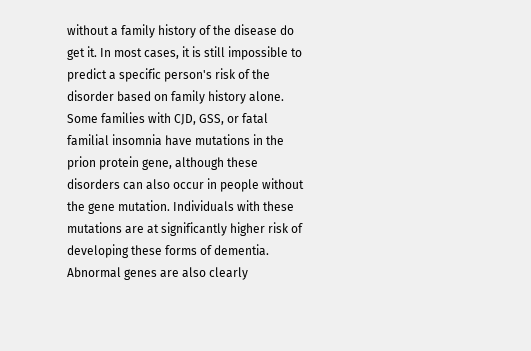without a family history of the disease do get it. In most cases, it is still impossible to predict a specific person's risk of the disorder based on family history alone. Some families with CJD, GSS, or fatal familial insomnia have mutations in the prion protein gene, although these disorders can also occur in people without the gene mutation. Individuals with these mutations are at significantly higher risk of developing these forms of dementia. Abnormal genes are also clearly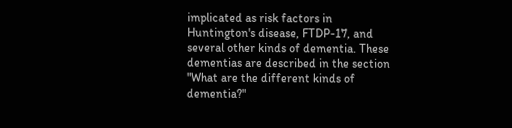implicated as risk factors in Huntington's disease, FTDP-17, and several other kinds of dementia. These dementias are described in the section "What are the different kinds of dementia?"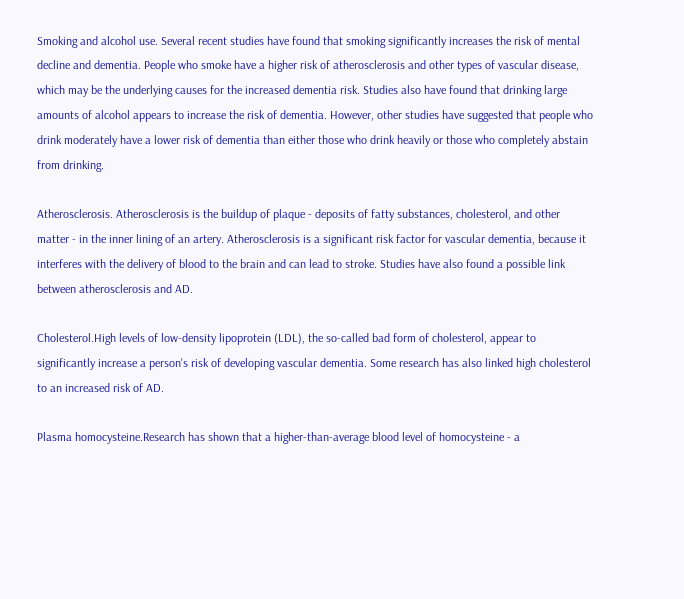Smoking and alcohol use. Several recent studies have found that smoking significantly increases the risk of mental decline and dementia. People who smoke have a higher risk of atherosclerosis and other types of vascular disease, which may be the underlying causes for the increased dementia risk. Studies also have found that drinking large amounts of alcohol appears to increase the risk of dementia. However, other studies have suggested that people who drink moderately have a lower risk of dementia than either those who drink heavily or those who completely abstain from drinking.

Atherosclerosis. Atherosclerosis is the buildup of plaque - deposits of fatty substances, cholesterol, and other matter - in the inner lining of an artery. Atherosclerosis is a significant risk factor for vascular dementia, because it interferes with the delivery of blood to the brain and can lead to stroke. Studies have also found a possible link between atherosclerosis and AD.

Cholesterol.High levels of low-density lipoprotein (LDL), the so-called bad form of cholesterol, appear to significantly increase a person's risk of developing vascular dementia. Some research has also linked high cholesterol to an increased risk of AD.

Plasma homocysteine.Research has shown that a higher-than-average blood level of homocysteine - a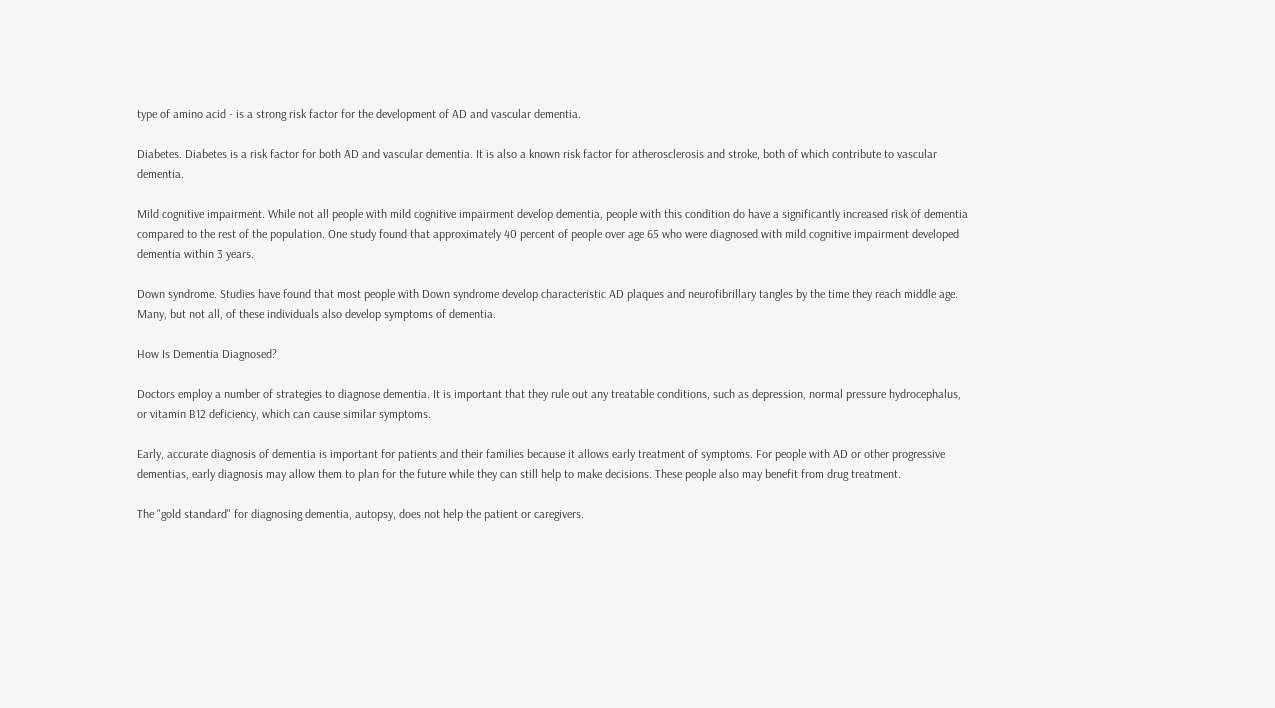type of amino acid - is a strong risk factor for the development of AD and vascular dementia.

Diabetes. Diabetes is a risk factor for both AD and vascular dementia. It is also a known risk factor for atherosclerosis and stroke, both of which contribute to vascular dementia.

Mild cognitive impairment. While not all people with mild cognitive impairment develop dementia, people with this condition do have a significantly increased risk of dementia compared to the rest of the population. One study found that approximately 40 percent of people over age 65 who were diagnosed with mild cognitive impairment developed dementia within 3 years.

Down syndrome. Studies have found that most people with Down syndrome develop characteristic AD plaques and neurofibrillary tangles by the time they reach middle age. Many, but not all, of these individuals also develop symptoms of dementia.

How Is Dementia Diagnosed?

Doctors employ a number of strategies to diagnose dementia. It is important that they rule out any treatable conditions, such as depression, normal pressure hydrocephalus, or vitamin B12 deficiency, which can cause similar symptoms.

Early, accurate diagnosis of dementia is important for patients and their families because it allows early treatment of symptoms. For people with AD or other progressive dementias, early diagnosis may allow them to plan for the future while they can still help to make decisions. These people also may benefit from drug treatment.

The "gold standard" for diagnosing dementia, autopsy, does not help the patient or caregivers.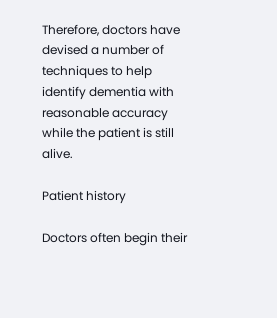Therefore, doctors have devised a number of techniques to help identify dementia with reasonable accuracy while the patient is still alive.

Patient history

Doctors often begin their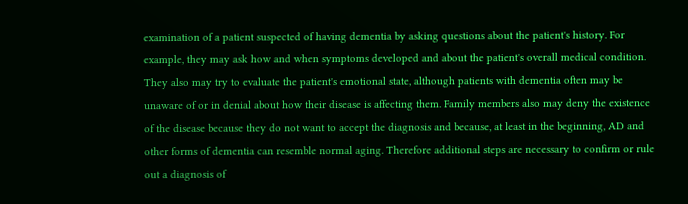examination of a patient suspected of having dementia by asking questions about the patient's history. For example, they may ask how and when symptoms developed and about the patient's overall medical condition. They also may try to evaluate the patient's emotional state, although patients with dementia often may be unaware of or in denial about how their disease is affecting them. Family members also may deny the existence of the disease because they do not want to accept the diagnosis and because, at least in the beginning, AD and other forms of dementia can resemble normal aging. Therefore additional steps are necessary to confirm or rule out a diagnosis of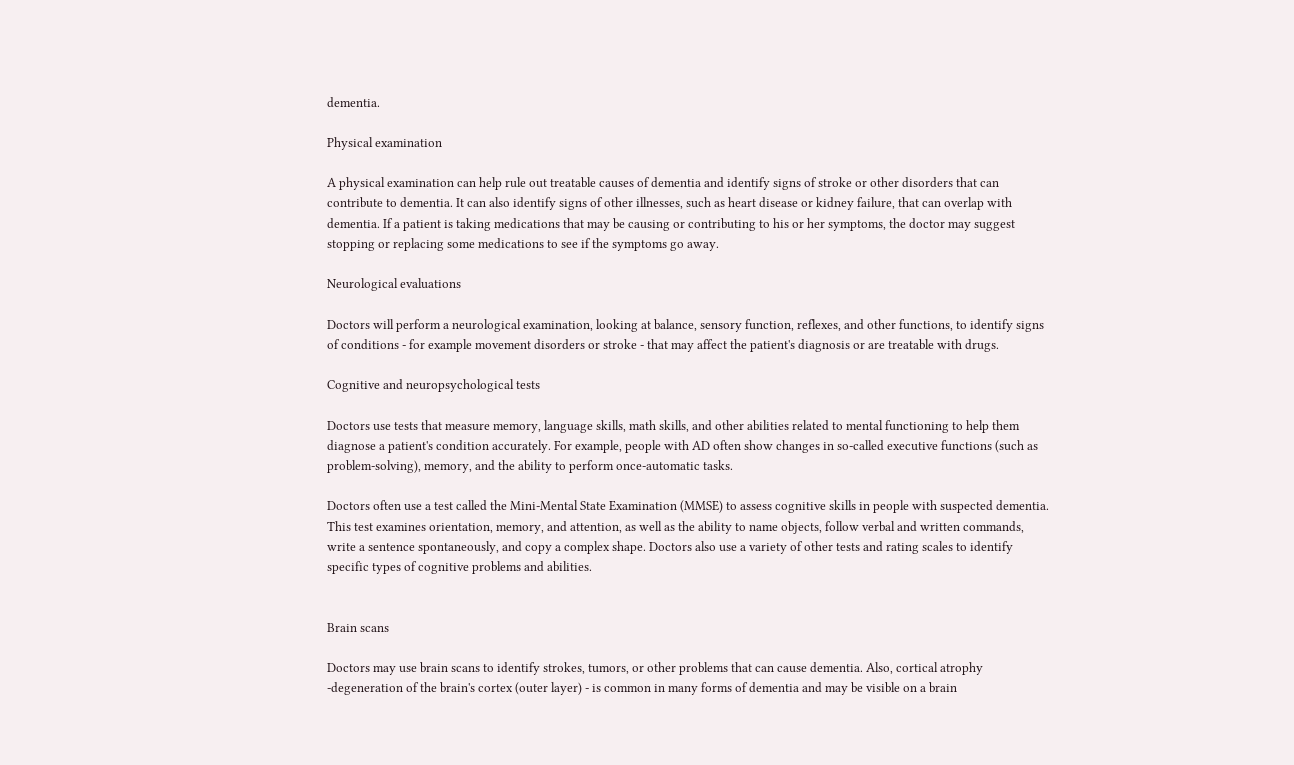dementia.

Physical examination

A physical examination can help rule out treatable causes of dementia and identify signs of stroke or other disorders that can contribute to dementia. It can also identify signs of other illnesses, such as heart disease or kidney failure, that can overlap with dementia. If a patient is taking medications that may be causing or contributing to his or her symptoms, the doctor may suggest stopping or replacing some medications to see if the symptoms go away.

Neurological evaluations

Doctors will perform a neurological examination, looking at balance, sensory function, reflexes, and other functions, to identify signs of conditions - for example movement disorders or stroke - that may affect the patient's diagnosis or are treatable with drugs.

Cognitive and neuropsychological tests

Doctors use tests that measure memory, language skills, math skills, and other abilities related to mental functioning to help them diagnose a patient's condition accurately. For example, people with AD often show changes in so-called executive functions (such as problem-solving), memory, and the ability to perform once-automatic tasks.

Doctors often use a test called the Mini-Mental State Examination (MMSE) to assess cognitive skills in people with suspected dementia. This test examines orientation, memory, and attention, as well as the ability to name objects, follow verbal and written commands, write a sentence spontaneously, and copy a complex shape. Doctors also use a variety of other tests and rating scales to identify specific types of cognitive problems and abilities.


Brain scans

Doctors may use brain scans to identify strokes, tumors, or other problems that can cause dementia. Also, cortical atrophy -degeneration of the brain's cortex (outer layer) - is common in many forms of dementia and may be visible on a brain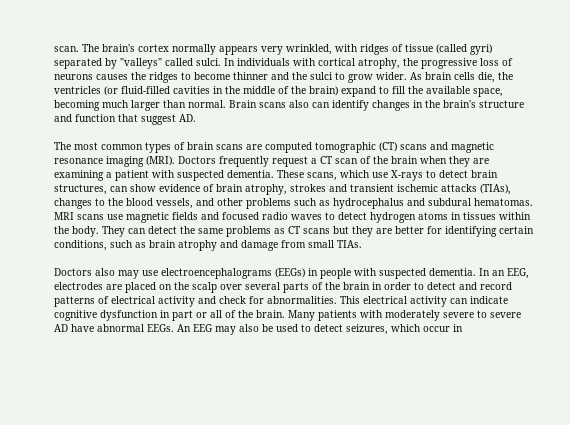scan. The brain's cortex normally appears very wrinkled, with ridges of tissue (called gyri) separated by "valleys" called sulci. In individuals with cortical atrophy, the progressive loss of neurons causes the ridges to become thinner and the sulci to grow wider. As brain cells die, the ventricles (or fluid-filled cavities in the middle of the brain) expand to fill the available space, becoming much larger than normal. Brain scans also can identify changes in the brain's structure and function that suggest AD.

The most common types of brain scans are computed tomographic (CT) scans and magnetic resonance imaging (MRI). Doctors frequently request a CT scan of the brain when they are examining a patient with suspected dementia. These scans, which use X-rays to detect brain structures, can show evidence of brain atrophy, strokes and transient ischemic attacks (TIAs), changes to the blood vessels, and other problems such as hydrocephalus and subdural hematomas. MRI scans use magnetic fields and focused radio waves to detect hydrogen atoms in tissues within the body. They can detect the same problems as CT scans but they are better for identifying certain conditions, such as brain atrophy and damage from small TIAs.

Doctors also may use electroencephalograms (EEGs) in people with suspected dementia. In an EEG, electrodes are placed on the scalp over several parts of the brain in order to detect and record patterns of electrical activity and check for abnormalities. This electrical activity can indicate cognitive dysfunction in part or all of the brain. Many patients with moderately severe to severe AD have abnormal EEGs. An EEG may also be used to detect seizures, which occur in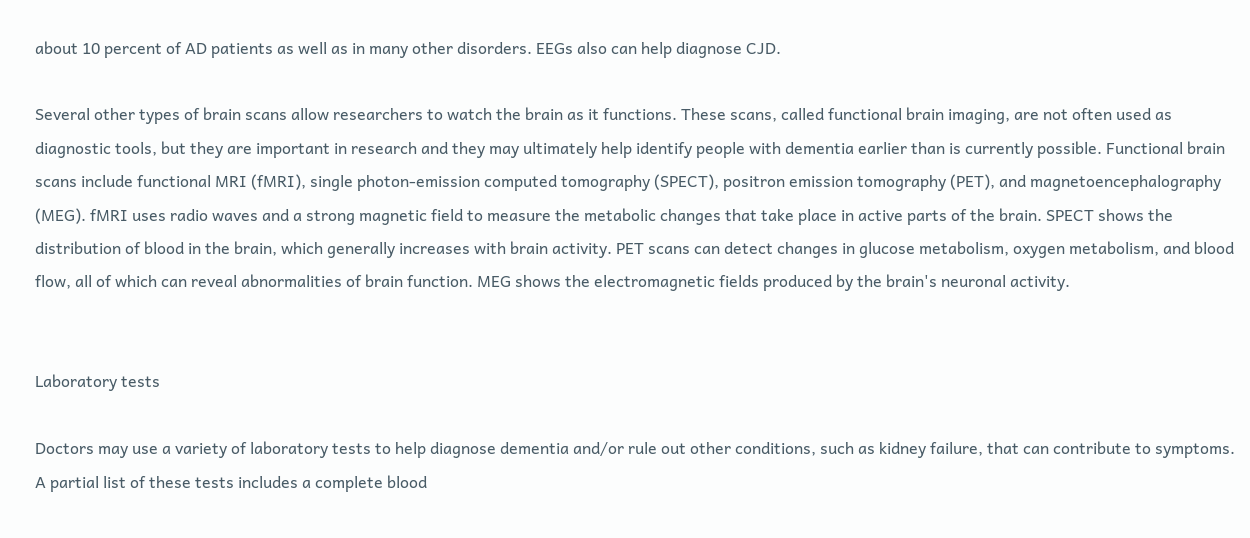about 10 percent of AD patients as well as in many other disorders. EEGs also can help diagnose CJD.

Several other types of brain scans allow researchers to watch the brain as it functions. These scans, called functional brain imaging, are not often used as diagnostic tools, but they are important in research and they may ultimately help identify people with dementia earlier than is currently possible. Functional brain scans include functional MRI (fMRI), single photon-emission computed tomography (SPECT), positron emission tomography (PET), and magnetoencephalography (MEG). fMRI uses radio waves and a strong magnetic field to measure the metabolic changes that take place in active parts of the brain. SPECT shows the distribution of blood in the brain, which generally increases with brain activity. PET scans can detect changes in glucose metabolism, oxygen metabolism, and blood flow, all of which can reveal abnormalities of brain function. MEG shows the electromagnetic fields produced by the brain's neuronal activity.


Laboratory tests

Doctors may use a variety of laboratory tests to help diagnose dementia and/or rule out other conditions, such as kidney failure, that can contribute to symptoms. A partial list of these tests includes a complete blood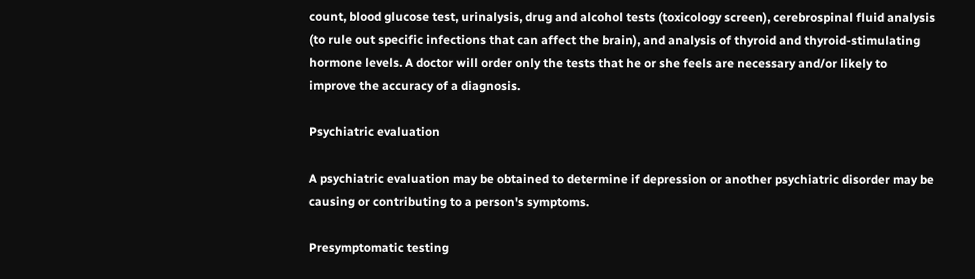count, blood glucose test, urinalysis, drug and alcohol tests (toxicology screen), cerebrospinal fluid analysis (to rule out specific infections that can affect the brain), and analysis of thyroid and thyroid-stimulating hormone levels. A doctor will order only the tests that he or she feels are necessary and/or likely to improve the accuracy of a diagnosis.

Psychiatric evaluation

A psychiatric evaluation may be obtained to determine if depression or another psychiatric disorder may be causing or contributing to a person's symptoms.

Presymptomatic testing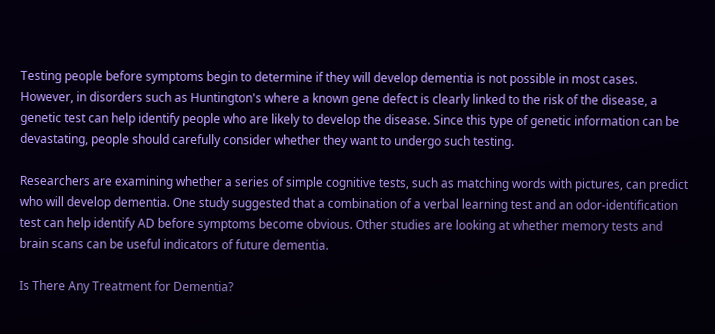Testing people before symptoms begin to determine if they will develop dementia is not possible in most cases. However, in disorders such as Huntington's where a known gene defect is clearly linked to the risk of the disease, a genetic test can help identify people who are likely to develop the disease. Since this type of genetic information can be devastating, people should carefully consider whether they want to undergo such testing.

Researchers are examining whether a series of simple cognitive tests, such as matching words with pictures, can predict who will develop dementia. One study suggested that a combination of a verbal learning test and an odor-identification test can help identify AD before symptoms become obvious. Other studies are looking at whether memory tests and brain scans can be useful indicators of future dementia.

Is There Any Treatment for Dementia?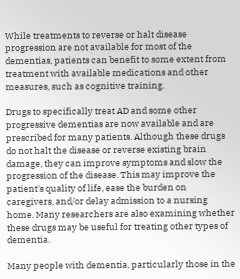While treatments to reverse or halt disease progression are not available for most of the dementias, patients can benefit to some extent from treatment with available medications and other measures, such as cognitive training.

Drugs to specifically treat AD and some other progressive dementias are now available and are prescribed for many patients. Although these drugs do not halt the disease or reverse existing brain damage, they can improve symptoms and slow the progression of the disease. This may improve the patient's quality of life, ease the burden on caregivers, and/or delay admission to a nursing home. Many researchers are also examining whether these drugs may be useful for treating other types of dementia.

Many people with dementia, particularly those in the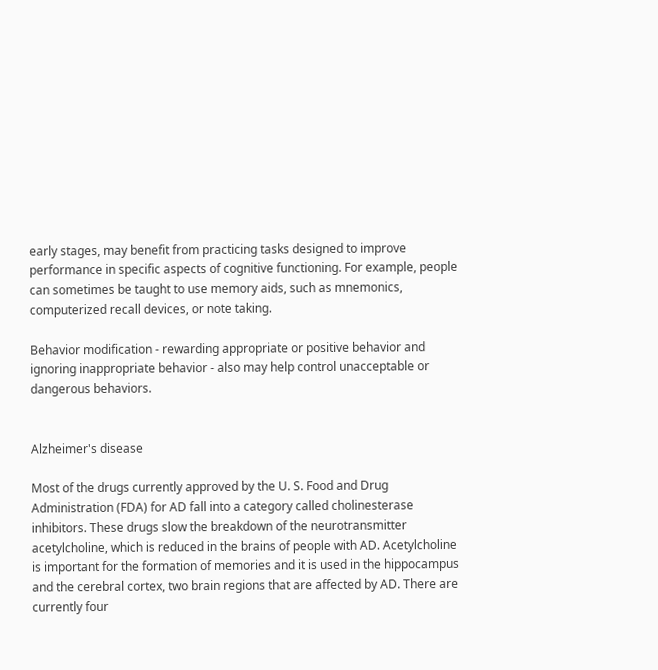early stages, may benefit from practicing tasks designed to improve performance in specific aspects of cognitive functioning. For example, people can sometimes be taught to use memory aids, such as mnemonics, computerized recall devices, or note taking.

Behavior modification - rewarding appropriate or positive behavior and ignoring inappropriate behavior - also may help control unacceptable or dangerous behaviors.


Alzheimer's disease

Most of the drugs currently approved by the U. S. Food and Drug Administration (FDA) for AD fall into a category called cholinesterase inhibitors. These drugs slow the breakdown of the neurotransmitter acetylcholine, which is reduced in the brains of people with AD. Acetylcholine is important for the formation of memories and it is used in the hippocampus and the cerebral cortex, two brain regions that are affected by AD. There are currently four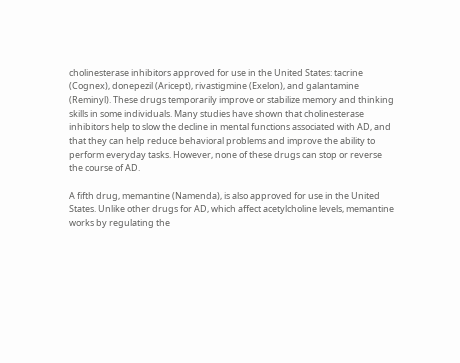cholinesterase inhibitors approved for use in the United States: tacrine (Cognex), donepezil (Aricept), rivastigmine (Exelon), and galantamine (Reminyl). These drugs temporarily improve or stabilize memory and thinking skills in some individuals. Many studies have shown that cholinesterase inhibitors help to slow the decline in mental functions associated with AD, and that they can help reduce behavioral problems and improve the ability to perform everyday tasks. However, none of these drugs can stop or reverse the course of AD.

A fifth drug, memantine (Namenda), is also approved for use in the United States. Unlike other drugs for AD, which affect acetylcholine levels, memantine works by regulating the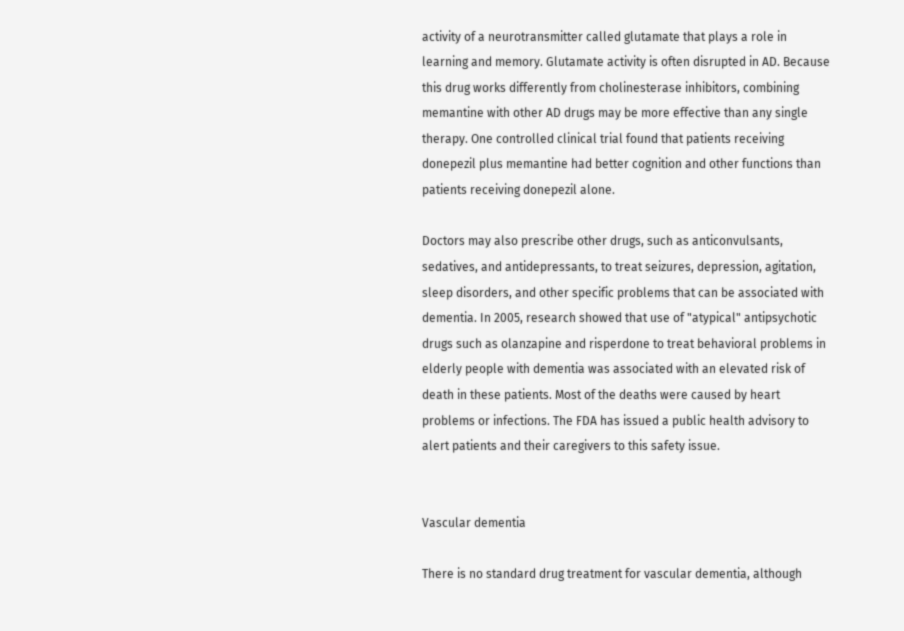activity of a neurotransmitter called glutamate that plays a role in learning and memory. Glutamate activity is often disrupted in AD. Because this drug works differently from cholinesterase inhibitors, combining memantine with other AD drugs may be more effective than any single therapy. One controlled clinical trial found that patients receiving donepezil plus memantine had better cognition and other functions than patients receiving donepezil alone.

Doctors may also prescribe other drugs, such as anticonvulsants, sedatives, and antidepressants, to treat seizures, depression, agitation, sleep disorders, and other specific problems that can be associated with dementia. In 2005, research showed that use of "atypical" antipsychotic drugs such as olanzapine and risperdone to treat behavioral problems in elderly people with dementia was associated with an elevated risk of death in these patients. Most of the deaths were caused by heart problems or infections. The FDA has issued a public health advisory to alert patients and their caregivers to this safety issue.


Vascular dementia

There is no standard drug treatment for vascular dementia, although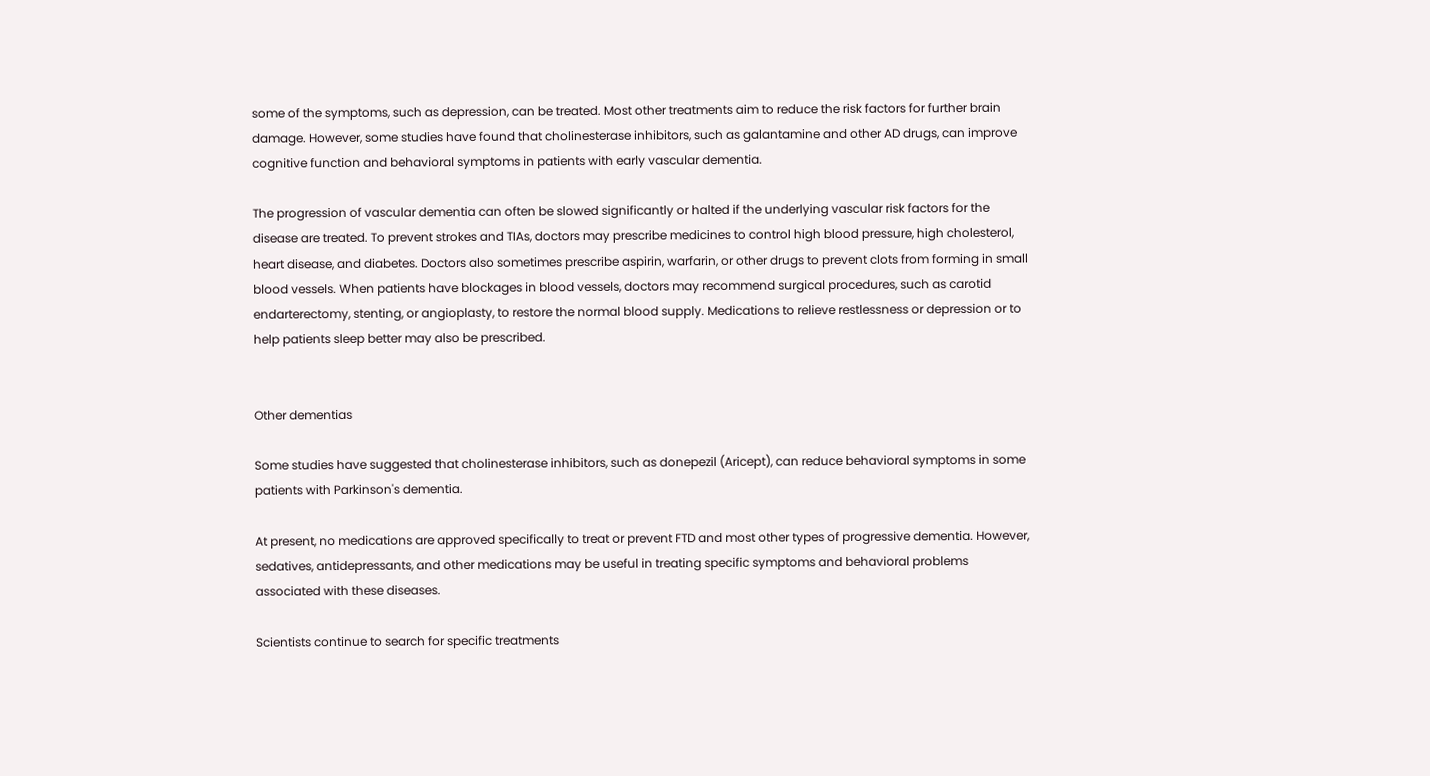some of the symptoms, such as depression, can be treated. Most other treatments aim to reduce the risk factors for further brain damage. However, some studies have found that cholinesterase inhibitors, such as galantamine and other AD drugs, can improve cognitive function and behavioral symptoms in patients with early vascular dementia.

The progression of vascular dementia can often be slowed significantly or halted if the underlying vascular risk factors for the disease are treated. To prevent strokes and TIAs, doctors may prescribe medicines to control high blood pressure, high cholesterol, heart disease, and diabetes. Doctors also sometimes prescribe aspirin, warfarin, or other drugs to prevent clots from forming in small blood vessels. When patients have blockages in blood vessels, doctors may recommend surgical procedures, such as carotid endarterectomy, stenting, or angioplasty, to restore the normal blood supply. Medications to relieve restlessness or depression or to help patients sleep better may also be prescribed.


Other dementias

Some studies have suggested that cholinesterase inhibitors, such as donepezil (Aricept), can reduce behavioral symptoms in some patients with Parkinson's dementia.

At present, no medications are approved specifically to treat or prevent FTD and most other types of progressive dementia. However, sedatives, antidepressants, and other medications may be useful in treating specific symptoms and behavioral problems associated with these diseases.

Scientists continue to search for specific treatments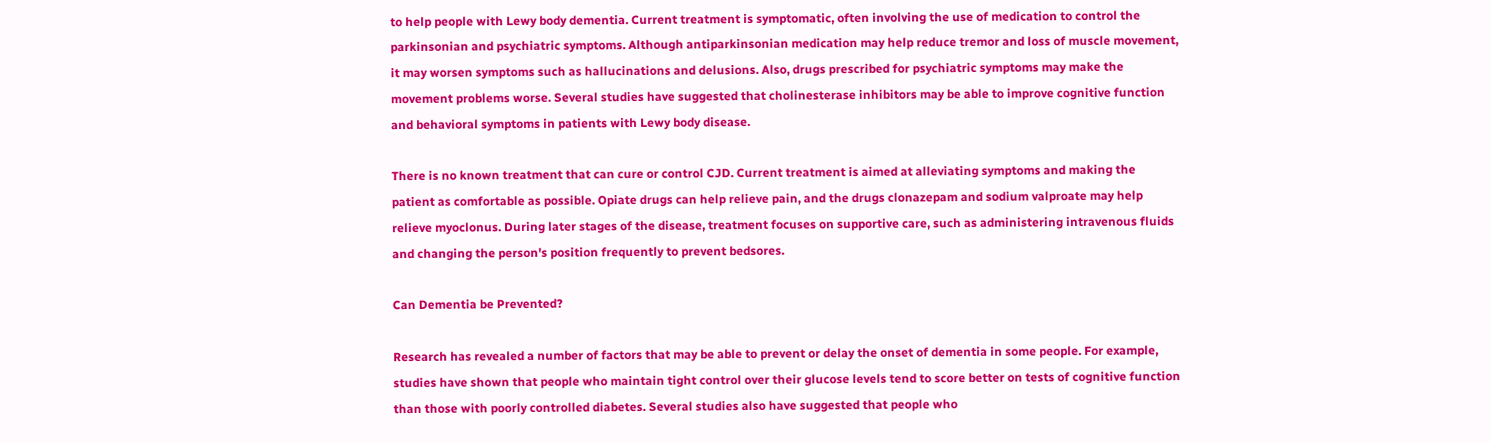to help people with Lewy body dementia. Current treatment is symptomatic, often involving the use of medication to control the parkinsonian and psychiatric symptoms. Although antiparkinsonian medication may help reduce tremor and loss of muscle movement, it may worsen symptoms such as hallucinations and delusions. Also, drugs prescribed for psychiatric symptoms may make the movement problems worse. Several studies have suggested that cholinesterase inhibitors may be able to improve cognitive function and behavioral symptoms in patients with Lewy body disease.

There is no known treatment that can cure or control CJD. Current treatment is aimed at alleviating symptoms and making the patient as comfortable as possible. Opiate drugs can help relieve pain, and the drugs clonazepam and sodium valproate may help relieve myoclonus. During later stages of the disease, treatment focuses on supportive care, such as administering intravenous fluids and changing the person's position frequently to prevent bedsores.

Can Dementia be Prevented?

Research has revealed a number of factors that may be able to prevent or delay the onset of dementia in some people. For example, studies have shown that people who maintain tight control over their glucose levels tend to score better on tests of cognitive function than those with poorly controlled diabetes. Several studies also have suggested that people who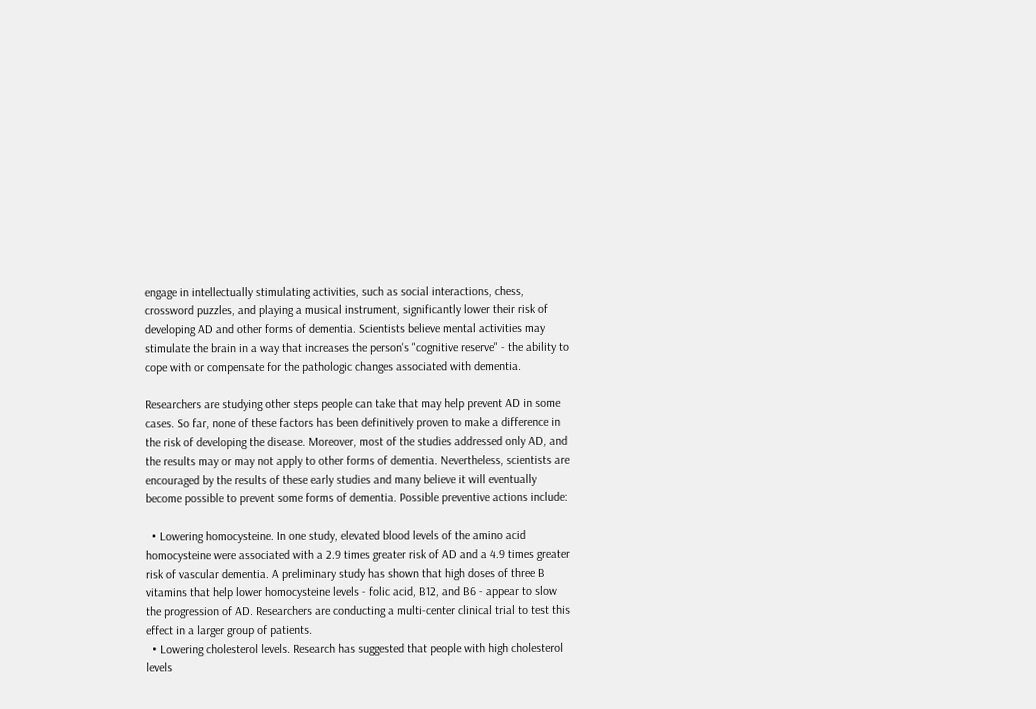engage in intellectually stimulating activities, such as social interactions, chess, crossword puzzles, and playing a musical instrument, significantly lower their risk of developing AD and other forms of dementia. Scientists believe mental activities may stimulate the brain in a way that increases the person's "cognitive reserve" - the ability to cope with or compensate for the pathologic changes associated with dementia.

Researchers are studying other steps people can take that may help prevent AD in some cases. So far, none of these factors has been definitively proven to make a difference in the risk of developing the disease. Moreover, most of the studies addressed only AD, and the results may or may not apply to other forms of dementia. Nevertheless, scientists are encouraged by the results of these early studies and many believe it will eventually become possible to prevent some forms of dementia. Possible preventive actions include:

  • Lowering homocysteine. In one study, elevated blood levels of the amino acid homocysteine were associated with a 2.9 times greater risk of AD and a 4.9 times greater risk of vascular dementia. A preliminary study has shown that high doses of three B vitamins that help lower homocysteine levels - folic acid, B12, and B6 - appear to slow the progression of AD. Researchers are conducting a multi-center clinical trial to test this effect in a larger group of patients.
  • Lowering cholesterol levels. Research has suggested that people with high cholesterol levels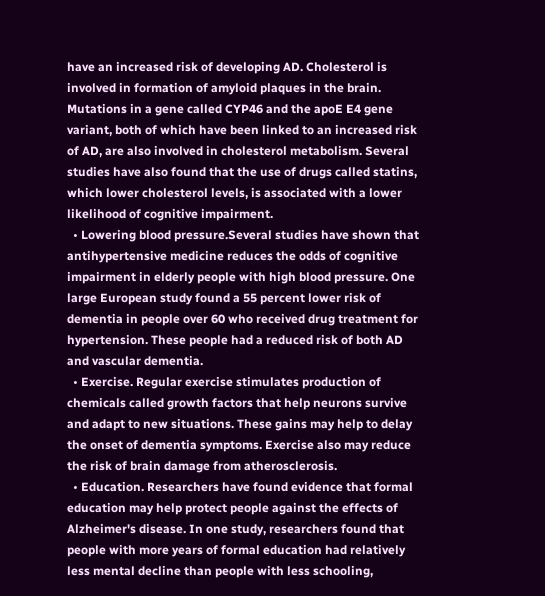have an increased risk of developing AD. Cholesterol is involved in formation of amyloid plaques in the brain. Mutations in a gene called CYP46 and the apoE E4 gene variant, both of which have been linked to an increased risk of AD, are also involved in cholesterol metabolism. Several studies have also found that the use of drugs called statins, which lower cholesterol levels, is associated with a lower likelihood of cognitive impairment.
  • Lowering blood pressure.Several studies have shown that antihypertensive medicine reduces the odds of cognitive impairment in elderly people with high blood pressure. One large European study found a 55 percent lower risk of dementia in people over 60 who received drug treatment for hypertension. These people had a reduced risk of both AD and vascular dementia.
  • Exercise. Regular exercise stimulates production of chemicals called growth factors that help neurons survive and adapt to new situations. These gains may help to delay the onset of dementia symptoms. Exercise also may reduce the risk of brain damage from atherosclerosis.
  • Education. Researchers have found evidence that formal education may help protect people against the effects of Alzheimer's disease. In one study, researchers found that people with more years of formal education had relatively less mental decline than people with less schooling,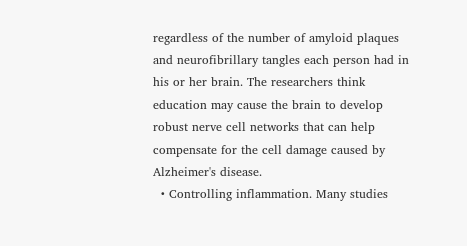regardless of the number of amyloid plaques and neurofibrillary tangles each person had in his or her brain. The researchers think education may cause the brain to develop robust nerve cell networks that can help compensate for the cell damage caused by Alzheimer's disease.
  • Controlling inflammation. Many studies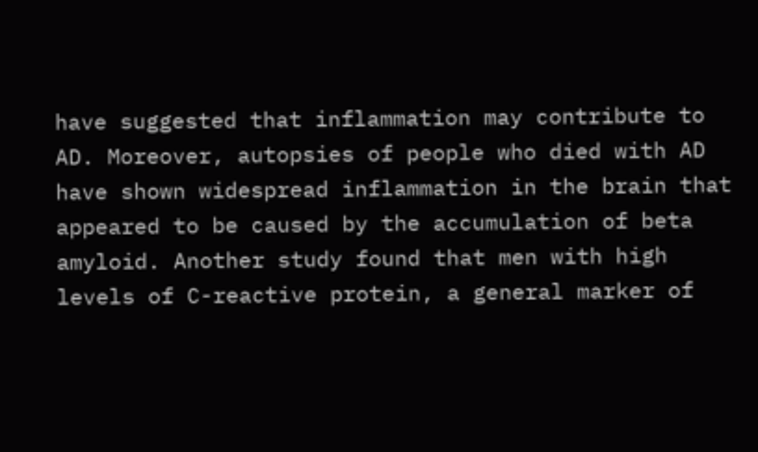have suggested that inflammation may contribute to AD. Moreover, autopsies of people who died with AD have shown widespread inflammation in the brain that appeared to be caused by the accumulation of beta amyloid. Another study found that men with high levels of C-reactive protein, a general marker of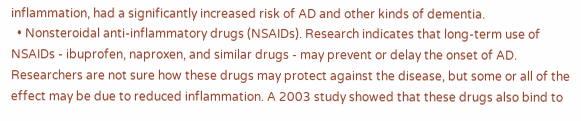inflammation, had a significantly increased risk of AD and other kinds of dementia.
  • Nonsteroidal anti-inflammatory drugs (NSAIDs). Research indicates that long-term use of NSAIDs - ibuprofen, naproxen, and similar drugs - may prevent or delay the onset of AD. Researchers are not sure how these drugs may protect against the disease, but some or all of the effect may be due to reduced inflammation. A 2003 study showed that these drugs also bind to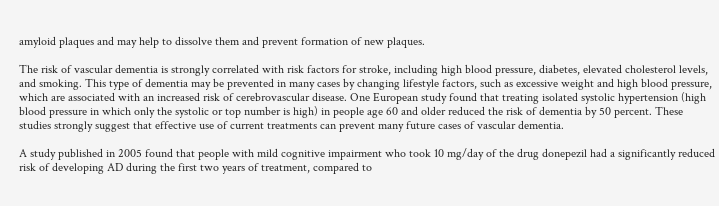amyloid plaques and may help to dissolve them and prevent formation of new plaques.

The risk of vascular dementia is strongly correlated with risk factors for stroke, including high blood pressure, diabetes, elevated cholesterol levels, and smoking. This type of dementia may be prevented in many cases by changing lifestyle factors, such as excessive weight and high blood pressure, which are associated with an increased risk of cerebrovascular disease. One European study found that treating isolated systolic hypertension (high blood pressure in which only the systolic or top number is high) in people age 60 and older reduced the risk of dementia by 50 percent. These studies strongly suggest that effective use of current treatments can prevent many future cases of vascular dementia.

A study published in 2005 found that people with mild cognitive impairment who took 10 mg/day of the drug donepezil had a significantly reduced risk of developing AD during the first two years of treatment, compared to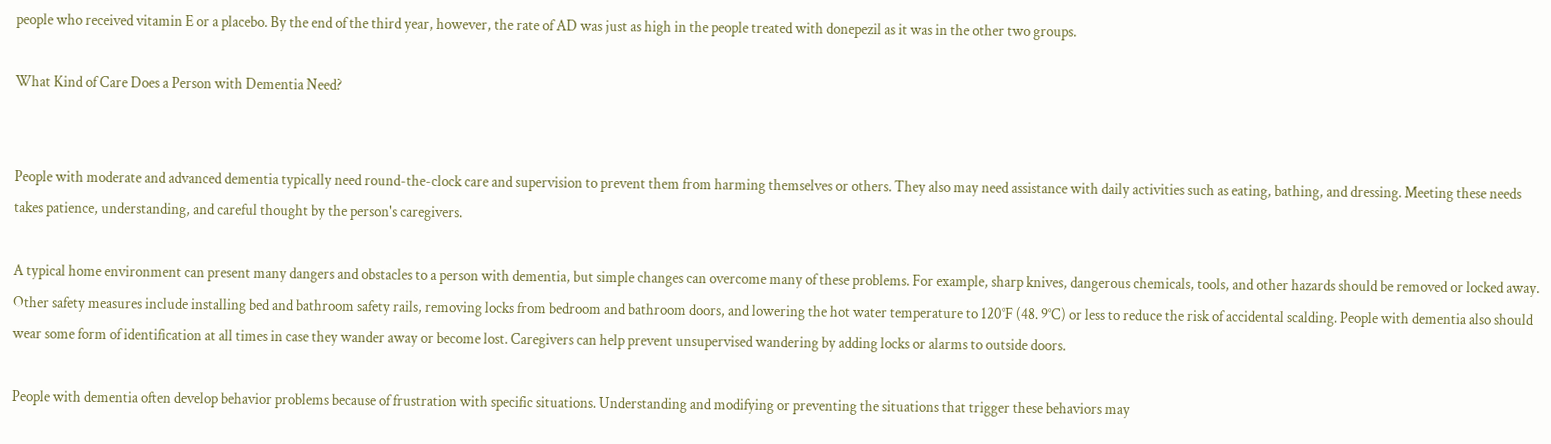people who received vitamin E or a placebo. By the end of the third year, however, the rate of AD was just as high in the people treated with donepezil as it was in the other two groups.

What Kind of Care Does a Person with Dementia Need?


People with moderate and advanced dementia typically need round-the-clock care and supervision to prevent them from harming themselves or others. They also may need assistance with daily activities such as eating, bathing, and dressing. Meeting these needs takes patience, understanding, and careful thought by the person's caregivers.

A typical home environment can present many dangers and obstacles to a person with dementia, but simple changes can overcome many of these problems. For example, sharp knives, dangerous chemicals, tools, and other hazards should be removed or locked away. Other safety measures include installing bed and bathroom safety rails, removing locks from bedroom and bathroom doors, and lowering the hot water temperature to 120°F (48. 9°C) or less to reduce the risk of accidental scalding. People with dementia also should wear some form of identification at all times in case they wander away or become lost. Caregivers can help prevent unsupervised wandering by adding locks or alarms to outside doors.

People with dementia often develop behavior problems because of frustration with specific situations. Understanding and modifying or preventing the situations that trigger these behaviors may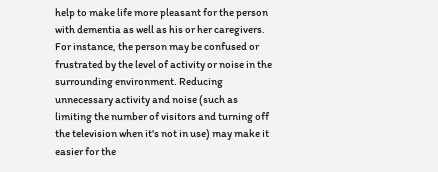help to make life more pleasant for the person with dementia as well as his or her caregivers. For instance, the person may be confused or frustrated by the level of activity or noise in the surrounding environment. Reducing unnecessary activity and noise (such as limiting the number of visitors and turning off the television when it's not in use) may make it easier for the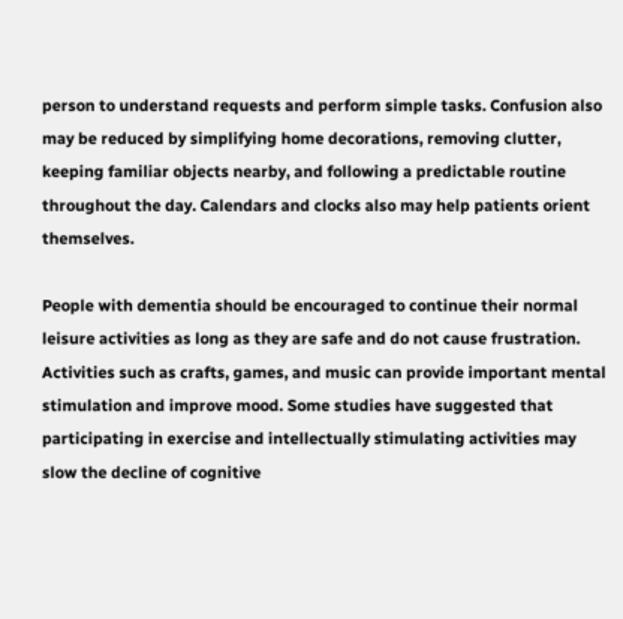person to understand requests and perform simple tasks. Confusion also may be reduced by simplifying home decorations, removing clutter, keeping familiar objects nearby, and following a predictable routine throughout the day. Calendars and clocks also may help patients orient themselves.

People with dementia should be encouraged to continue their normal leisure activities as long as they are safe and do not cause frustration. Activities such as crafts, games, and music can provide important mental stimulation and improve mood. Some studies have suggested that participating in exercise and intellectually stimulating activities may slow the decline of cognitive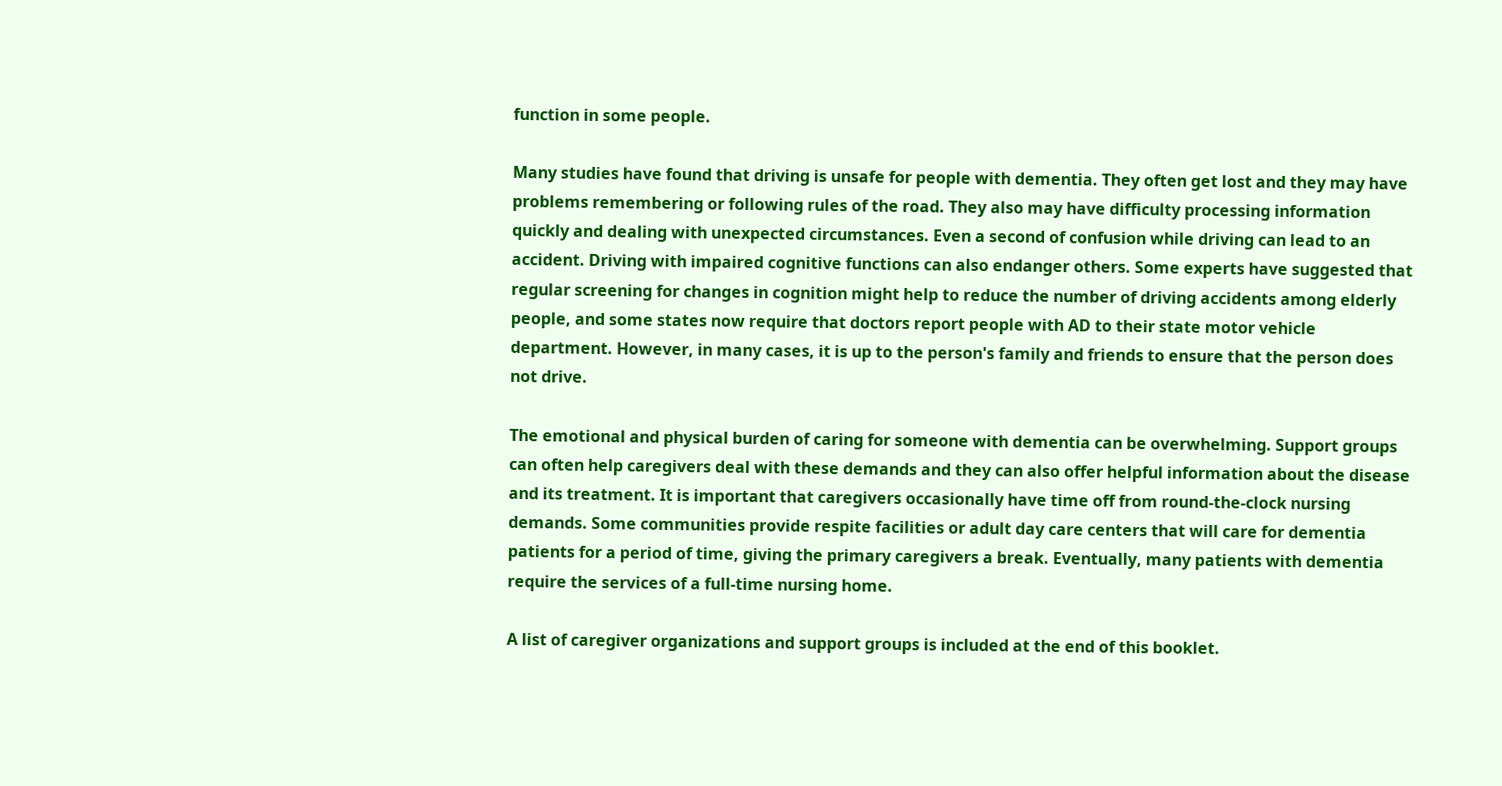function in some people.

Many studies have found that driving is unsafe for people with dementia. They often get lost and they may have problems remembering or following rules of the road. They also may have difficulty processing information quickly and dealing with unexpected circumstances. Even a second of confusion while driving can lead to an accident. Driving with impaired cognitive functions can also endanger others. Some experts have suggested that regular screening for changes in cognition might help to reduce the number of driving accidents among elderly people, and some states now require that doctors report people with AD to their state motor vehicle department. However, in many cases, it is up to the person's family and friends to ensure that the person does not drive.

The emotional and physical burden of caring for someone with dementia can be overwhelming. Support groups can often help caregivers deal with these demands and they can also offer helpful information about the disease and its treatment. It is important that caregivers occasionally have time off from round-the-clock nursing demands. Some communities provide respite facilities or adult day care centers that will care for dementia patients for a period of time, giving the primary caregivers a break. Eventually, many patients with dementia require the services of a full-time nursing home.

A list of caregiver organizations and support groups is included at the end of this booklet.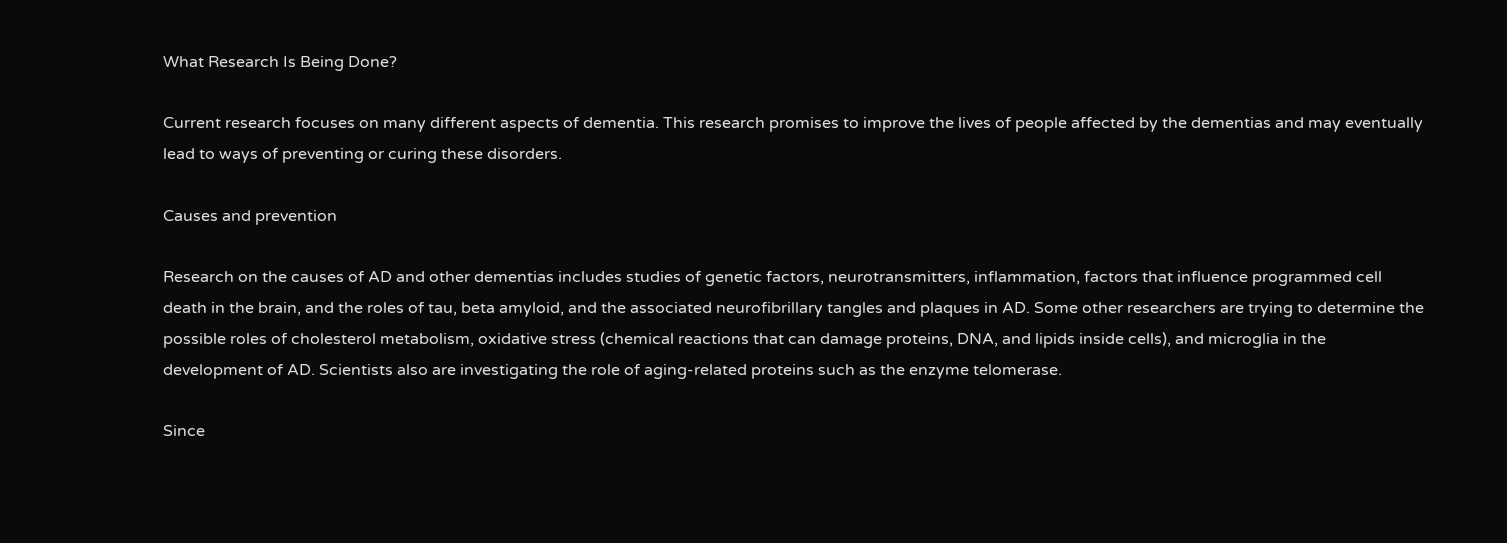What Research Is Being Done?

Current research focuses on many different aspects of dementia. This research promises to improve the lives of people affected by the dementias and may eventually lead to ways of preventing or curing these disorders.

Causes and prevention

Research on the causes of AD and other dementias includes studies of genetic factors, neurotransmitters, inflammation, factors that influence programmed cell death in the brain, and the roles of tau, beta amyloid, and the associated neurofibrillary tangles and plaques in AD. Some other researchers are trying to determine the possible roles of cholesterol metabolism, oxidative stress (chemical reactions that can damage proteins, DNA, and lipids inside cells), and microglia in the development of AD. Scientists also are investigating the role of aging-related proteins such as the enzyme telomerase.

Since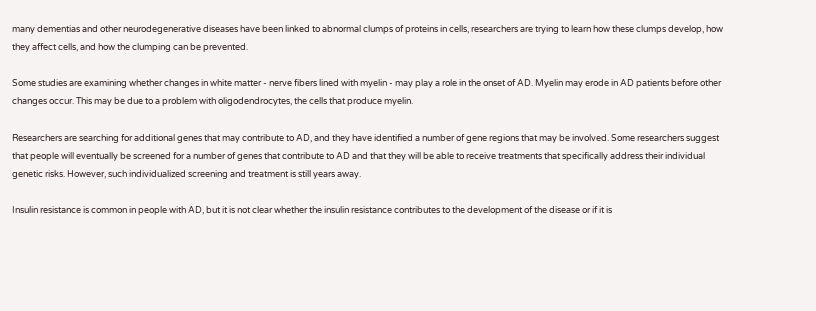many dementias and other neurodegenerative diseases have been linked to abnormal clumps of proteins in cells, researchers are trying to learn how these clumps develop, how they affect cells, and how the clumping can be prevented.

Some studies are examining whether changes in white matter - nerve fibers lined with myelin - may play a role in the onset of AD. Myelin may erode in AD patients before other changes occur. This may be due to a problem with oligodendrocytes, the cells that produce myelin.

Researchers are searching for additional genes that may contribute to AD, and they have identified a number of gene regions that may be involved. Some researchers suggest that people will eventually be screened for a number of genes that contribute to AD and that they will be able to receive treatments that specifically address their individual genetic risks. However, such individualized screening and treatment is still years away.

Insulin resistance is common in people with AD, but it is not clear whether the insulin resistance contributes to the development of the disease or if it is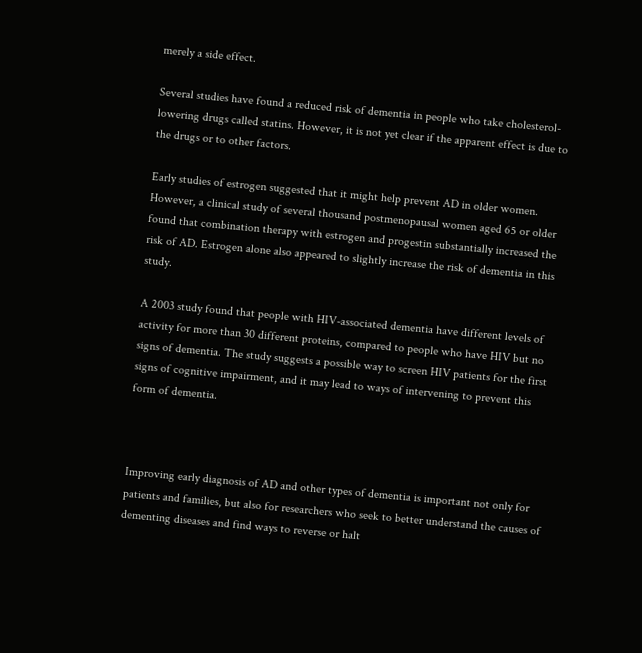merely a side effect.

Several studies have found a reduced risk of dementia in people who take cholesterol-lowering drugs called statins. However, it is not yet clear if the apparent effect is due to the drugs or to other factors.

Early studies of estrogen suggested that it might help prevent AD in older women. However, a clinical study of several thousand postmenopausal women aged 65 or older found that combination therapy with estrogen and progestin substantially increased the risk of AD. Estrogen alone also appeared to slightly increase the risk of dementia in this study.

A 2003 study found that people with HIV-associated dementia have different levels of activity for more than 30 different proteins, compared to people who have HIV but no signs of dementia. The study suggests a possible way to screen HIV patients for the first signs of cognitive impairment, and it may lead to ways of intervening to prevent this form of dementia.



Improving early diagnosis of AD and other types of dementia is important not only for patients and families, but also for researchers who seek to better understand the causes of dementing diseases and find ways to reverse or halt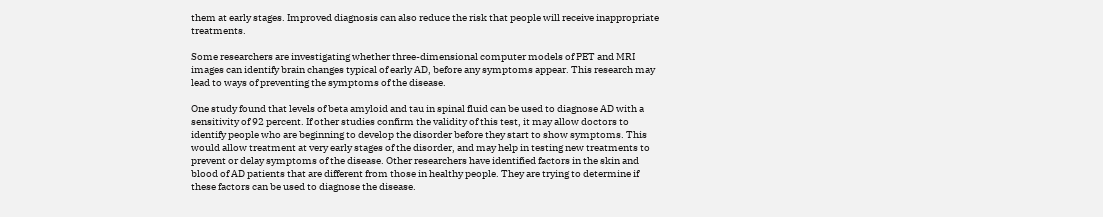them at early stages. Improved diagnosis can also reduce the risk that people will receive inappropriate treatments.

Some researchers are investigating whether three-dimensional computer models of PET and MRI images can identify brain changes typical of early AD, before any symptoms appear. This research may lead to ways of preventing the symptoms of the disease.

One study found that levels of beta amyloid and tau in spinal fluid can be used to diagnose AD with a sensitivity of 92 percent. If other studies confirm the validity of this test, it may allow doctors to identify people who are beginning to develop the disorder before they start to show symptoms. This would allow treatment at very early stages of the disorder, and may help in testing new treatments to prevent or delay symptoms of the disease. Other researchers have identified factors in the skin and blood of AD patients that are different from those in healthy people. They are trying to determine if these factors can be used to diagnose the disease.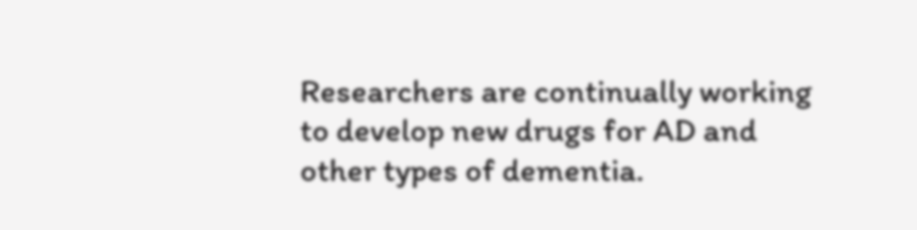Researchers are continually working to develop new drugs for AD and other types of dementia.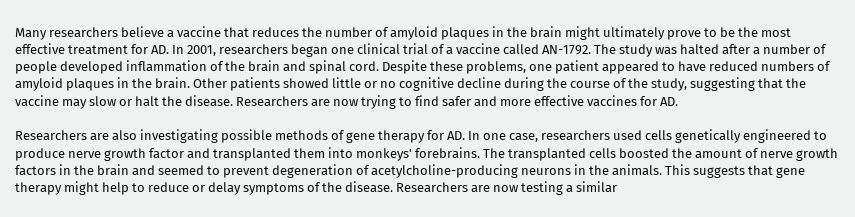Many researchers believe a vaccine that reduces the number of amyloid plaques in the brain might ultimately prove to be the most effective treatment for AD. In 2001, researchers began one clinical trial of a vaccine called AN-1792. The study was halted after a number of people developed inflammation of the brain and spinal cord. Despite these problems, one patient appeared to have reduced numbers of amyloid plaques in the brain. Other patients showed little or no cognitive decline during the course of the study, suggesting that the vaccine may slow or halt the disease. Researchers are now trying to find safer and more effective vaccines for AD.

Researchers are also investigating possible methods of gene therapy for AD. In one case, researchers used cells genetically engineered to produce nerve growth factor and transplanted them into monkeys' forebrains. The transplanted cells boosted the amount of nerve growth factors in the brain and seemed to prevent degeneration of acetylcholine-producing neurons in the animals. This suggests that gene therapy might help to reduce or delay symptoms of the disease. Researchers are now testing a similar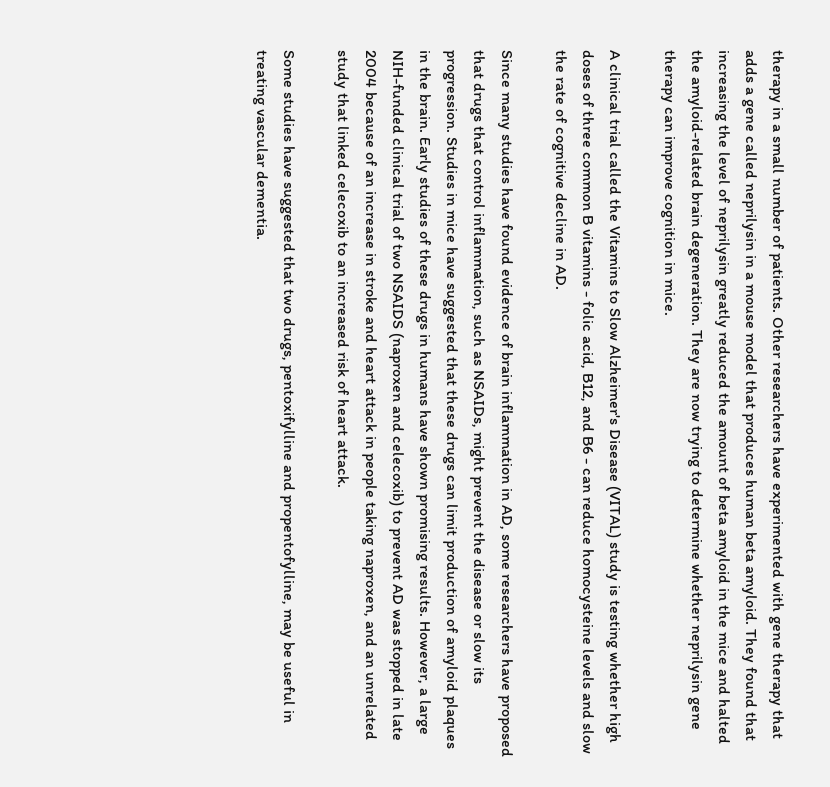therapy in a small number of patients. Other researchers have experimented with gene therapy that adds a gene called neprilysin in a mouse model that produces human beta amyloid. They found that increasing the level of neprilysin greatly reduced the amount of beta amyloid in the mice and halted the amyloid-related brain degeneration. They are now trying to determine whether neprilysin gene therapy can improve cognition in mice.

A clinical trial called the Vitamins to Slow Alzheimer's Disease (VITAL) study is testing whether high doses of three common B vitamins - folic acid, B12, and B6 - can reduce homocysteine levels and slow the rate of cognitive decline in AD.

Since many studies have found evidence of brain inflammation in AD, some researchers have proposed that drugs that control inflammation, such as NSAIDs, might prevent the disease or slow its progression. Studies in mice have suggested that these drugs can limit production of amyloid plaques in the brain. Early studies of these drugs in humans have shown promising results. However, a large NIH-funded clinical trial of two NSAIDS (naproxen and celecoxib) to prevent AD was stopped in late 2004 because of an increase in stroke and heart attack in people taking naproxen, and an unrelated study that linked celecoxib to an increased risk of heart attack.

Some studies have suggested that two drugs, pentoxifylline and propentofylline, may be useful in treating vascular dementia.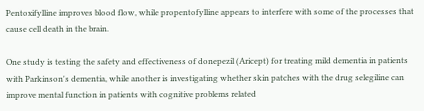Pentoxifylline improves blood flow, while propentofylline appears to interfere with some of the processes that cause cell death in the brain.

One study is testing the safety and effectiveness of donepezil (Aricept) for treating mild dementia in patients with Parkinson's dementia, while another is investigating whether skin patches with the drug selegiline can improve mental function in patients with cognitive problems related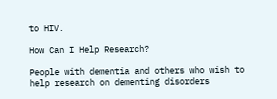to HIV.

How Can I Help Research?

People with dementia and others who wish to help research on dementing disorders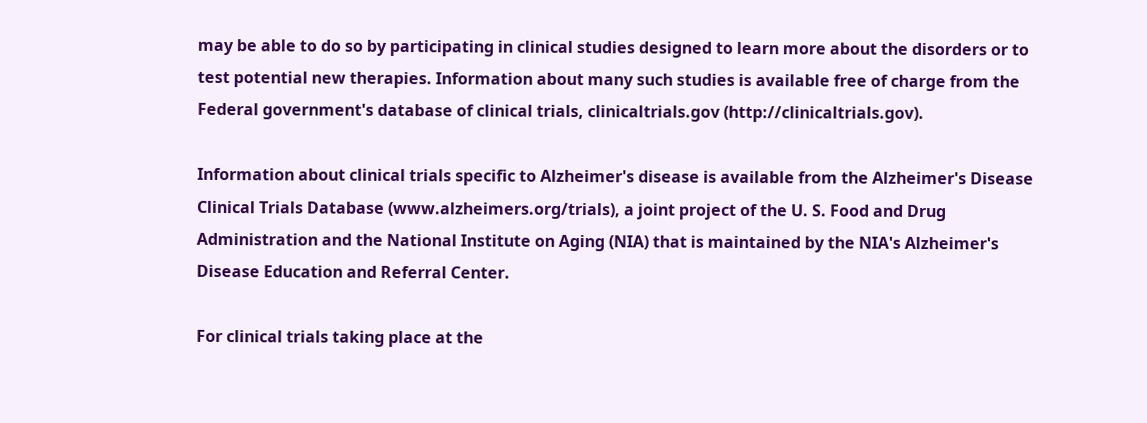may be able to do so by participating in clinical studies designed to learn more about the disorders or to test potential new therapies. Information about many such studies is available free of charge from the Federal government's database of clinical trials, clinicaltrials.gov (http://clinicaltrials.gov).

Information about clinical trials specific to Alzheimer's disease is available from the Alzheimer's Disease Clinical Trials Database (www.alzheimers.org/trials), a joint project of the U. S. Food and Drug Administration and the National Institute on Aging (NIA) that is maintained by the NIA's Alzheimer's Disease Education and Referral Center.

For clinical trials taking place at the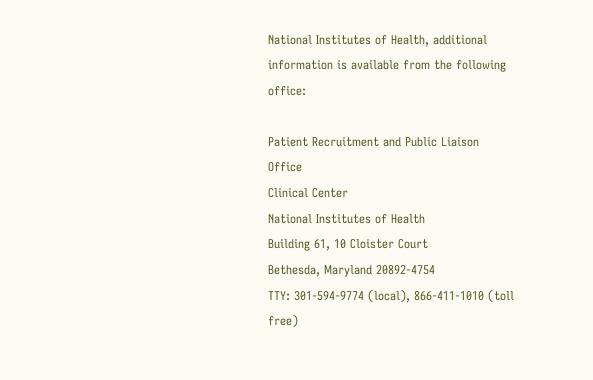National Institutes of Health, additional information is available from the following office:

Patient Recruitment and Public Liaison Office
Clinical Center
National Institutes of Health
Building 61, 10 Cloister Court
Bethesda, Maryland 20892-4754
TTY: 301-594-9774 (local), 866-411-1010 (toll free)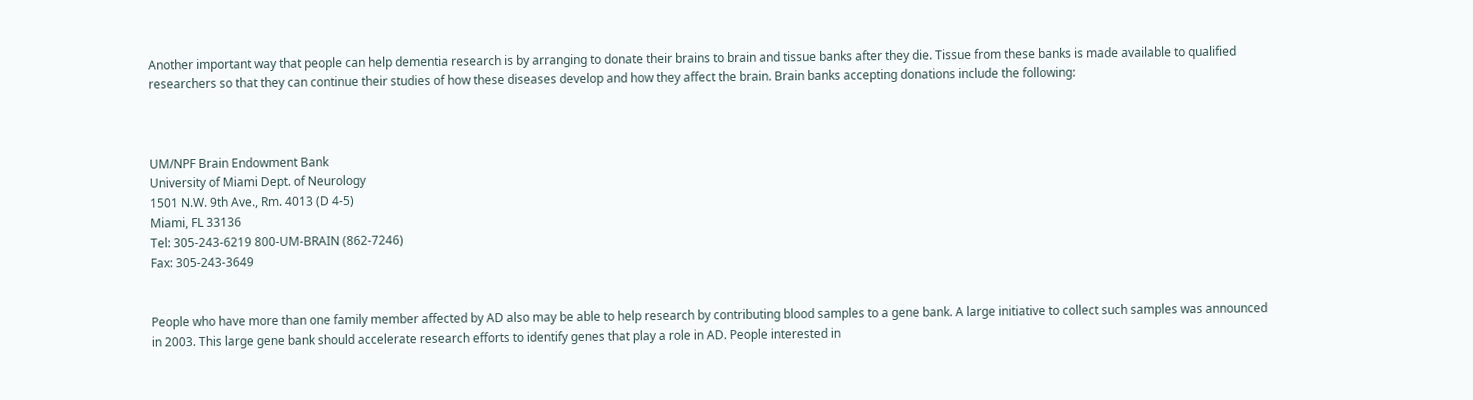Another important way that people can help dementia research is by arranging to donate their brains to brain and tissue banks after they die. Tissue from these banks is made available to qualified researchers so that they can continue their studies of how these diseases develop and how they affect the brain. Brain banks accepting donations include the following:



UM/NPF Brain Endowment Bank
University of Miami Dept. of Neurology
1501 N.W. 9th Ave., Rm. 4013 (D 4-5)
Miami, FL 33136
Tel: 305-243-6219 800-UM-BRAIN (862-7246)
Fax: 305-243-3649


People who have more than one family member affected by AD also may be able to help research by contributing blood samples to a gene bank. A large initiative to collect such samples was announced in 2003. This large gene bank should accelerate research efforts to identify genes that play a role in AD. People interested in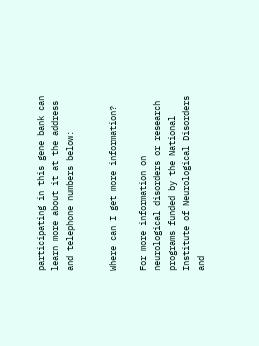participating in this gene bank can learn more about it at the address and telephone numbers below:


Where can I get more information?

For more information on neurological disorders or research programs funded by the National Institute of Neurological Disorders and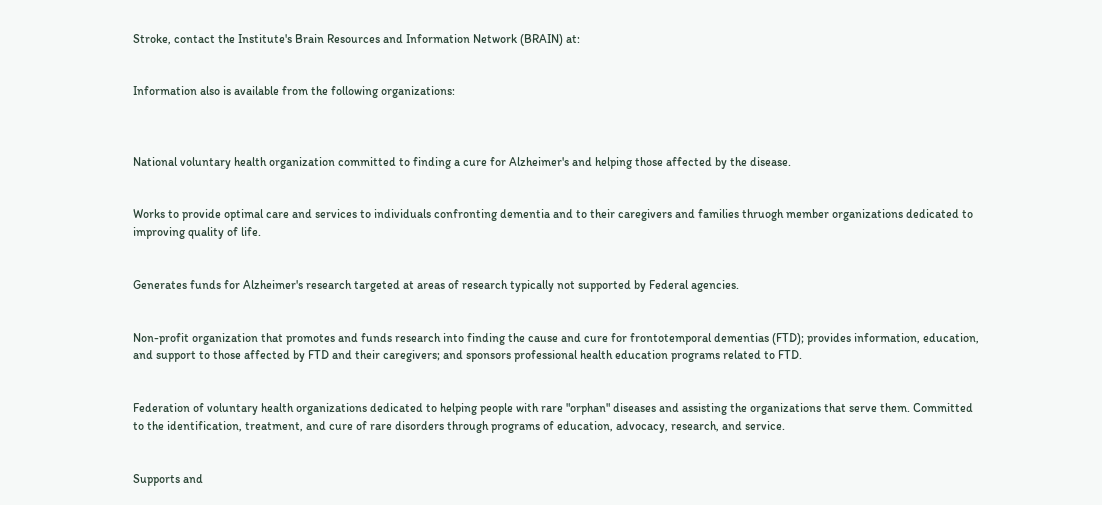Stroke, contact the Institute's Brain Resources and Information Network (BRAIN) at:


Information also is available from the following organizations:



National voluntary health organization committed to finding a cure for Alzheimer's and helping those affected by the disease.


Works to provide optimal care and services to individuals confronting dementia and to their caregivers and families thruogh member organizations dedicated to improving quality of life.


Generates funds for Alzheimer's research targeted at areas of research typically not supported by Federal agencies.


Non-profit organization that promotes and funds research into finding the cause and cure for frontotemporal dementias (FTD); provides information, education, and support to those affected by FTD and their caregivers; and sponsors professional health education programs related to FTD.


Federation of voluntary health organizations dedicated to helping people with rare "orphan" diseases and assisting the organizations that serve them. Committed to the identification, treatment, and cure of rare disorders through programs of education, advocacy, research, and service.


Supports and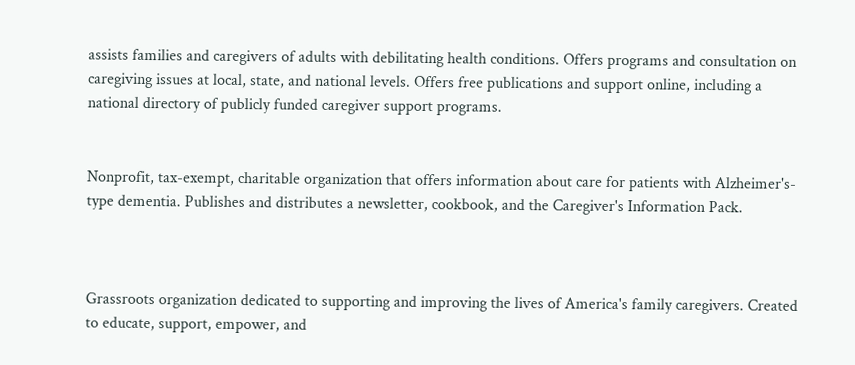assists families and caregivers of adults with debilitating health conditions. Offers programs and consultation on caregiving issues at local, state, and national levels. Offers free publications and support online, including a national directory of publicly funded caregiver support programs.


Nonprofit, tax-exempt, charitable organization that offers information about care for patients with Alzheimer's-type dementia. Publishes and distributes a newsletter, cookbook, and the Caregiver's Information Pack.



Grassroots organization dedicated to supporting and improving the lives of America's family caregivers. Created to educate, support, empower, and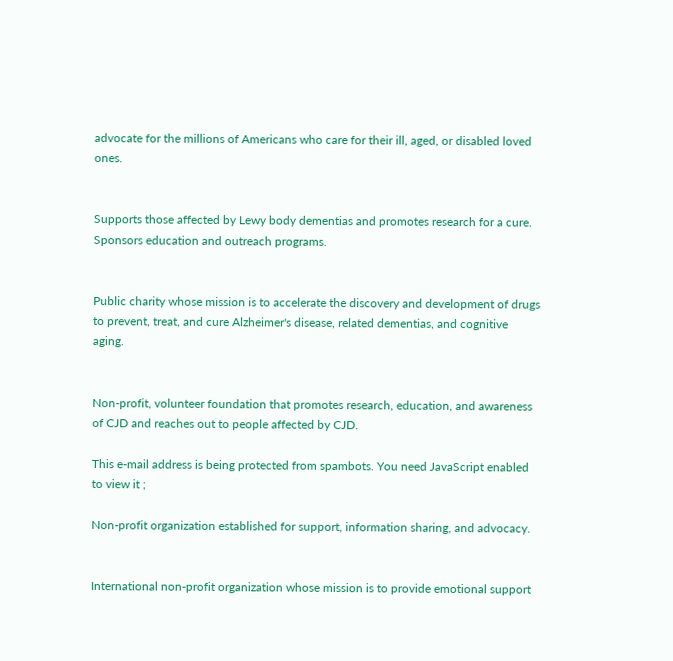advocate for the millions of Americans who care for their ill, aged, or disabled loved ones.


Supports those affected by Lewy body dementias and promotes research for a cure. Sponsors education and outreach programs.


Public charity whose mission is to accelerate the discovery and development of drugs to prevent, treat, and cure Alzheimer's disease, related dementias, and cognitive aging.


Non-profit, volunteer foundation that promotes research, education, and awareness of CJD and reaches out to people affected by CJD.

This e-mail address is being protected from spambots. You need JavaScript enabled to view it ;

Non-profit organization established for support, information sharing, and advocacy.


International non-profit organization whose mission is to provide emotional support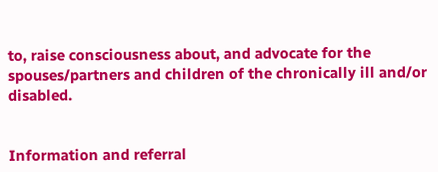to, raise consciousness about, and advocate for the spouses/partners and children of the chronically ill and/or disabled.


Information and referral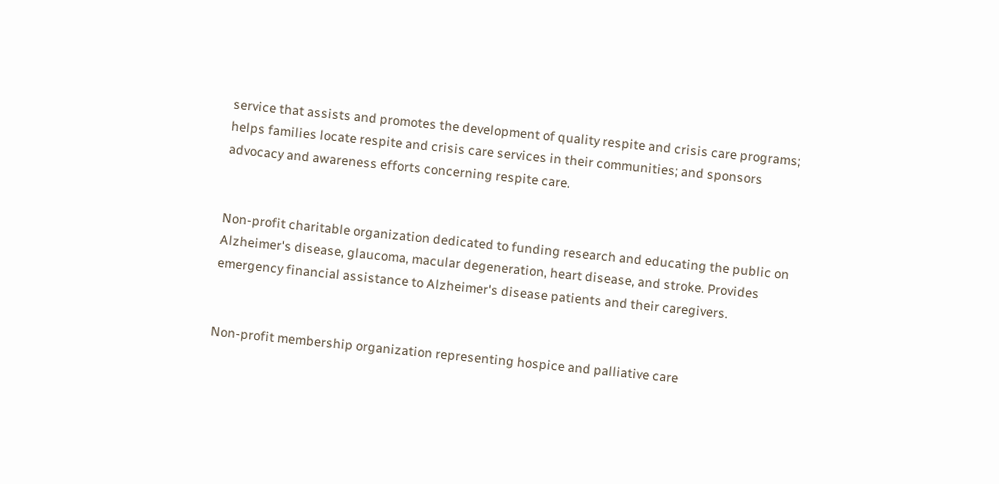service that assists and promotes the development of quality respite and crisis care programs; helps families locate respite and crisis care services in their communities; and sponsors advocacy and awareness efforts concerning respite care.


Non-profit charitable organization dedicated to funding research and educating the public on Alzheimer's disease, glaucoma, macular degeneration, heart disease, and stroke. Provides emergency financial assistance to Alzheimer's disease patients and their caregivers.


Non-profit membership organization representing hospice and palliative care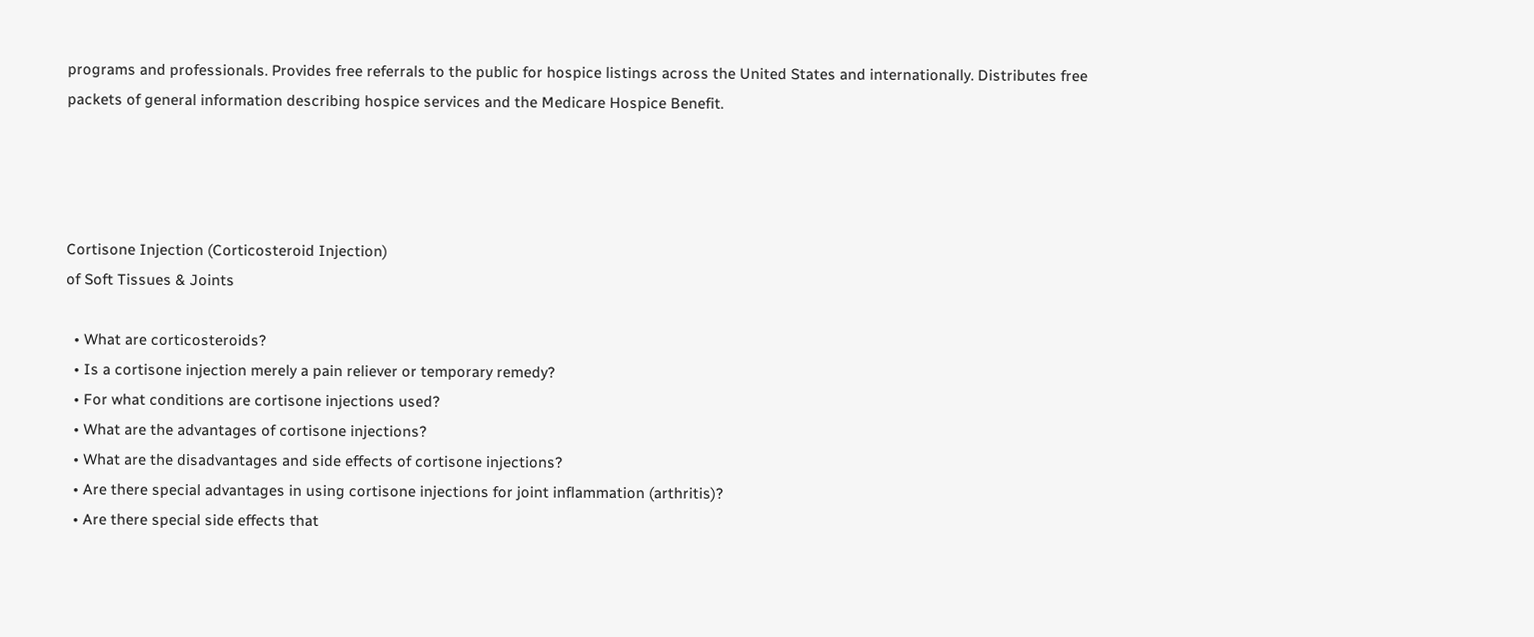programs and professionals. Provides free referrals to the public for hospice listings across the United States and internationally. Distributes free packets of general information describing hospice services and the Medicare Hospice Benefit.




Cortisone Injection (Corticosteroid Injection)
of Soft Tissues & Joints

  • What are corticosteroids?
  • Is a cortisone injection merely a pain reliever or temporary remedy?
  • For what conditions are cortisone injections used?
  • What are the advantages of cortisone injections?
  • What are the disadvantages and side effects of cortisone injections?
  • Are there special advantages in using cortisone injections for joint inflammation (arthritis)?
  • Are there special side effects that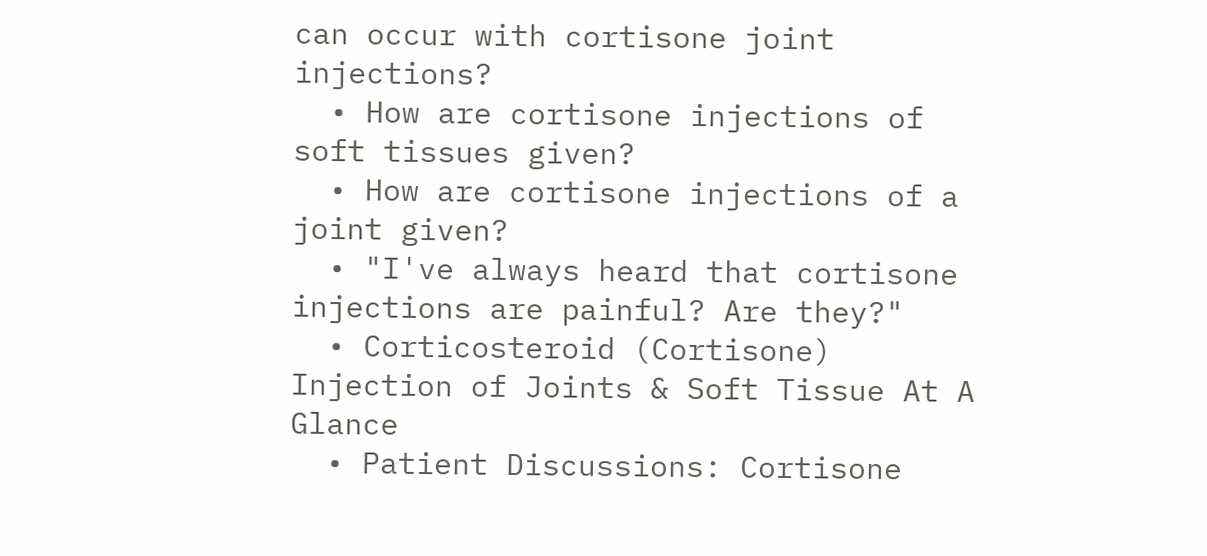can occur with cortisone joint injections?
  • How are cortisone injections of soft tissues given?
  • How are cortisone injections of a joint given?
  • "I've always heard that cortisone injections are painful? Are they?"
  • Corticosteroid (Cortisone) Injection of Joints & Soft Tissue At A Glance
  • Patient Discussions: Cortisone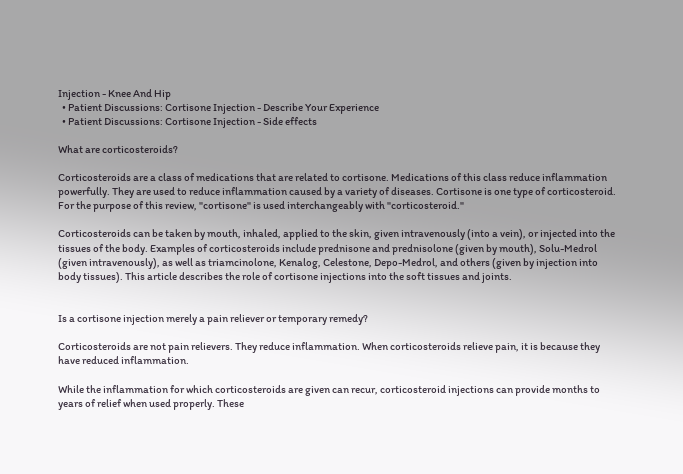Injection - Knee And Hip
  • Patient Discussions: Cortisone Injection - Describe Your Experience
  • Patient Discussions: Cortisone Injection - Side effects

What are corticosteroids?

Corticosteroids are a class of medications that are related to cortisone. Medications of this class reduce inflammation powerfully. They are used to reduce inflammation caused by a variety of diseases. Cortisone is one type of corticosteroid. For the purpose of this review, "cortisone" is used interchangeably with "corticosteroid."

Corticosteroids can be taken by mouth, inhaled, applied to the skin, given intravenously (into a vein), or injected into the tissues of the body. Examples of corticosteroids include prednisone and prednisolone (given by mouth), Solu-Medrol (given intravenously), as well as triamcinolone, Kenalog, Celestone, Depo-Medrol, and others (given by injection into body tissues). This article describes the role of cortisone injections into the soft tissues and joints.


Is a cortisone injection merely a pain reliever or temporary remedy?

Corticosteroids are not pain relievers. They reduce inflammation. When corticosteroids relieve pain, it is because they have reduced inflammation.

While the inflammation for which corticosteroids are given can recur, corticosteroid injections can provide months to years of relief when used properly. These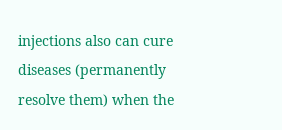injections also can cure diseases (permanently resolve them) when the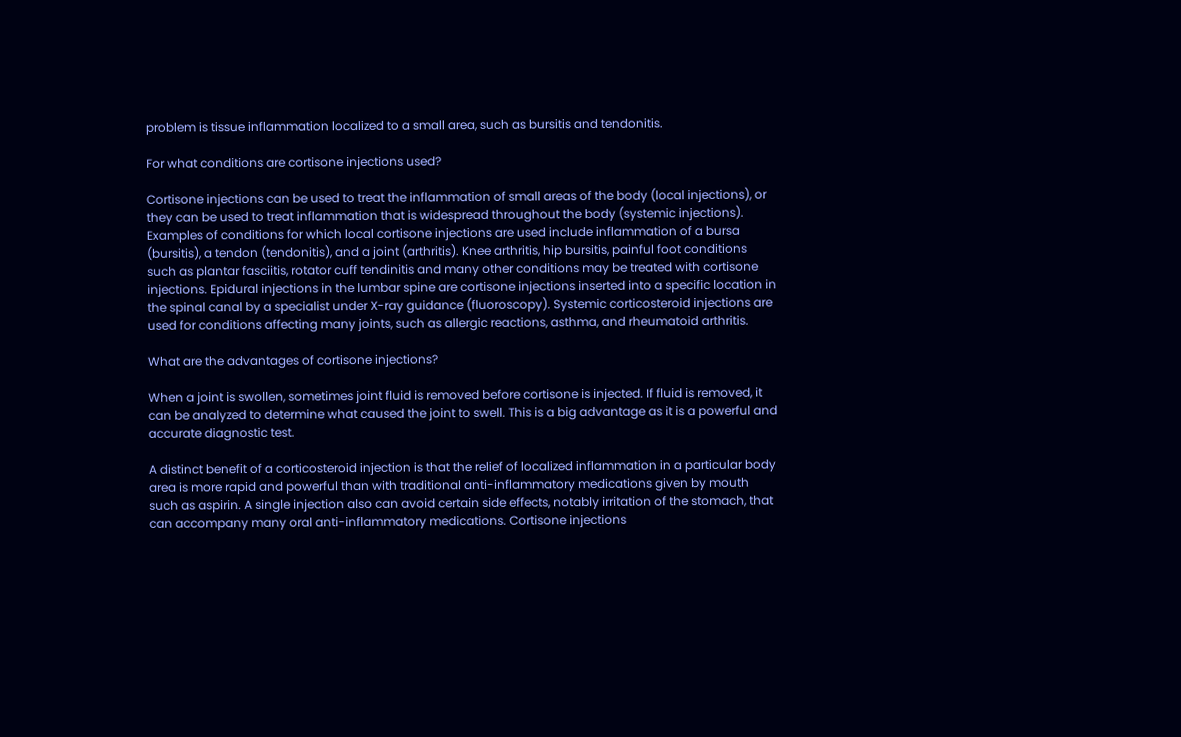problem is tissue inflammation localized to a small area, such as bursitis and tendonitis.

For what conditions are cortisone injections used?

Cortisone injections can be used to treat the inflammation of small areas of the body (local injections), or they can be used to treat inflammation that is widespread throughout the body (systemic injections). Examples of conditions for which local cortisone injections are used include inflammation of a bursa (bursitis), a tendon (tendonitis), and a joint (arthritis). Knee arthritis, hip bursitis, painful foot conditions such as plantar fasciitis, rotator cuff tendinitis and many other conditions may be treated with cortisone injections. Epidural injections in the lumbar spine are cortisone injections inserted into a specific location in the spinal canal by a specialist under X-ray guidance (fluoroscopy). Systemic corticosteroid injections are used for conditions affecting many joints, such as allergic reactions, asthma, and rheumatoid arthritis.

What are the advantages of cortisone injections?

When a joint is swollen, sometimes joint fluid is removed before cortisone is injected. If fluid is removed, it can be analyzed to determine what caused the joint to swell. This is a big advantage as it is a powerful and accurate diagnostic test.

A distinct benefit of a corticosteroid injection is that the relief of localized inflammation in a particular body area is more rapid and powerful than with traditional anti-inflammatory medications given by mouth such as aspirin. A single injection also can avoid certain side effects, notably irritation of the stomach, that can accompany many oral anti-inflammatory medications. Cortisone injections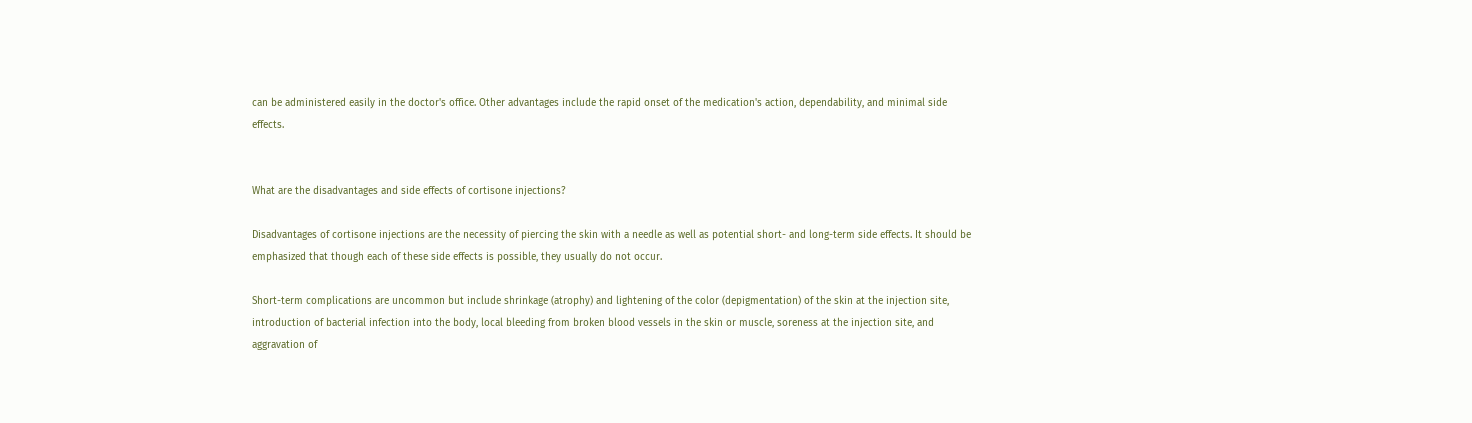can be administered easily in the doctor's office. Other advantages include the rapid onset of the medication's action, dependability, and minimal side effects.


What are the disadvantages and side effects of cortisone injections?

Disadvantages of cortisone injections are the necessity of piercing the skin with a needle as well as potential short- and long-term side effects. It should be emphasized that though each of these side effects is possible, they usually do not occur.

Short-term complications are uncommon but include shrinkage (atrophy) and lightening of the color (depigmentation) of the skin at the injection site, introduction of bacterial infection into the body, local bleeding from broken blood vessels in the skin or muscle, soreness at the injection site, and aggravation of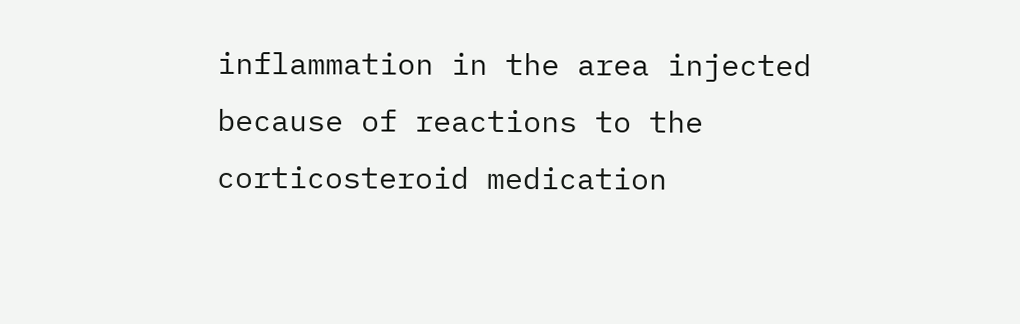inflammation in the area injected because of reactions to the corticosteroid medication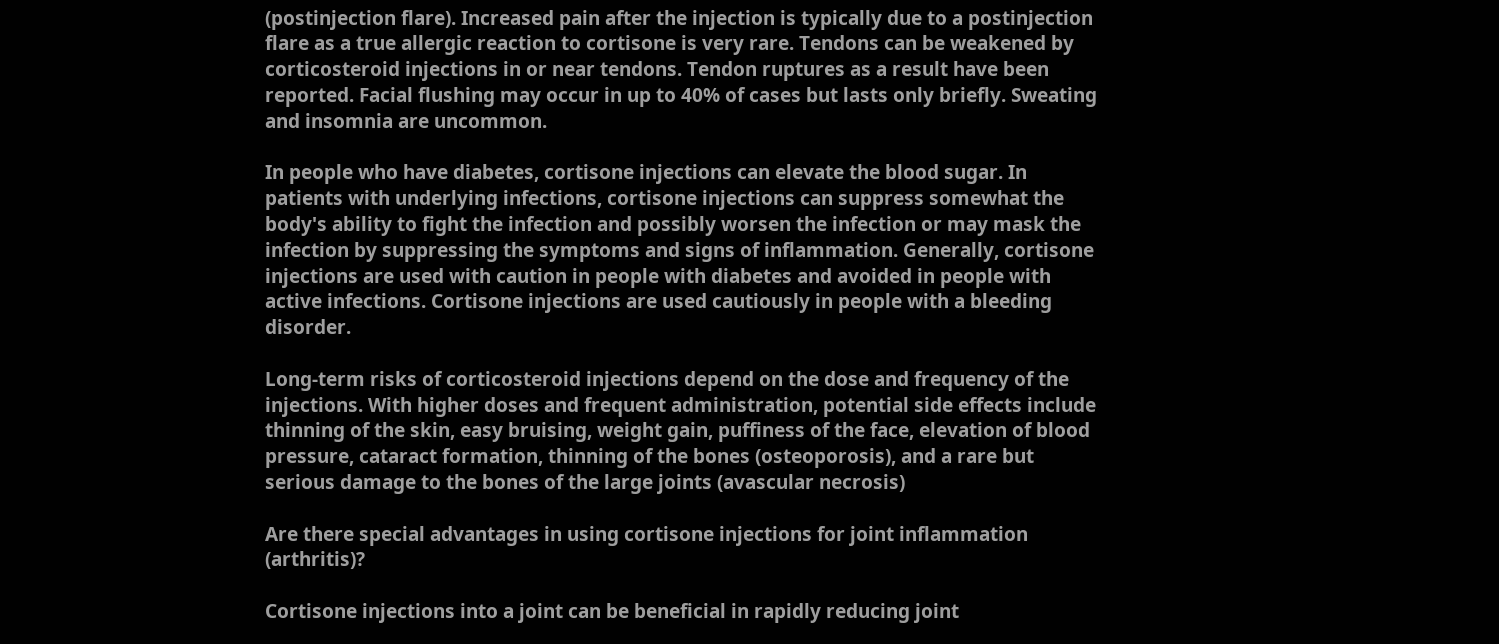(postinjection flare). Increased pain after the injection is typically due to a postinjection flare as a true allergic reaction to cortisone is very rare. Tendons can be weakened by corticosteroid injections in or near tendons. Tendon ruptures as a result have been reported. Facial flushing may occur in up to 40% of cases but lasts only briefly. Sweating and insomnia are uncommon.

In people who have diabetes, cortisone injections can elevate the blood sugar. In patients with underlying infections, cortisone injections can suppress somewhat the body's ability to fight the infection and possibly worsen the infection or may mask the infection by suppressing the symptoms and signs of inflammation. Generally, cortisone injections are used with caution in people with diabetes and avoided in people with active infections. Cortisone injections are used cautiously in people with a bleeding disorder.

Long-term risks of corticosteroid injections depend on the dose and frequency of the injections. With higher doses and frequent administration, potential side effects include thinning of the skin, easy bruising, weight gain, puffiness of the face, elevation of blood pressure, cataract formation, thinning of the bones (osteoporosis), and a rare but serious damage to the bones of the large joints (avascular necrosis)

Are there special advantages in using cortisone injections for joint inflammation (arthritis)?

Cortisone injections into a joint can be beneficial in rapidly reducing joint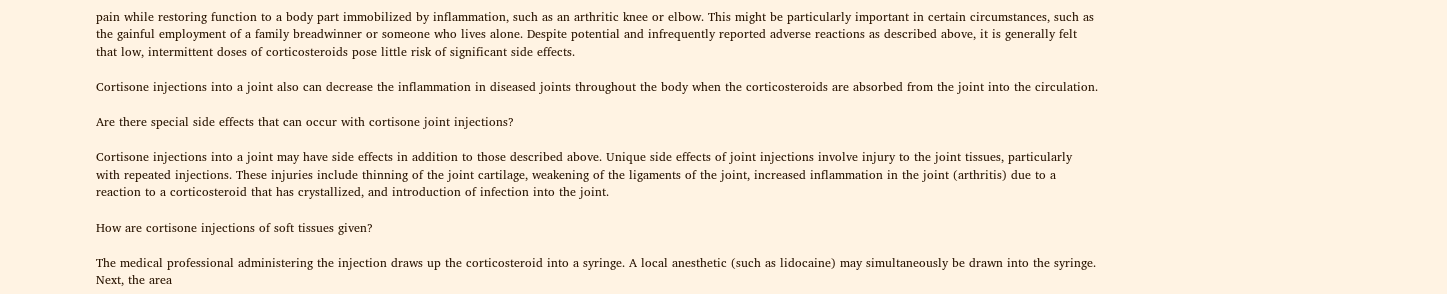pain while restoring function to a body part immobilized by inflammation, such as an arthritic knee or elbow. This might be particularly important in certain circumstances, such as the gainful employment of a family breadwinner or someone who lives alone. Despite potential and infrequently reported adverse reactions as described above, it is generally felt that low, intermittent doses of corticosteroids pose little risk of significant side effects.

Cortisone injections into a joint also can decrease the inflammation in diseased joints throughout the body when the corticosteroids are absorbed from the joint into the circulation.

Are there special side effects that can occur with cortisone joint injections?

Cortisone injections into a joint may have side effects in addition to those described above. Unique side effects of joint injections involve injury to the joint tissues, particularly with repeated injections. These injuries include thinning of the joint cartilage, weakening of the ligaments of the joint, increased inflammation in the joint (arthritis) due to a reaction to a corticosteroid that has crystallized, and introduction of infection into the joint.

How are cortisone injections of soft tissues given?

The medical professional administering the injection draws up the corticosteroid into a syringe. A local anesthetic (such as lidocaine) may simultaneously be drawn into the syringe. Next, the area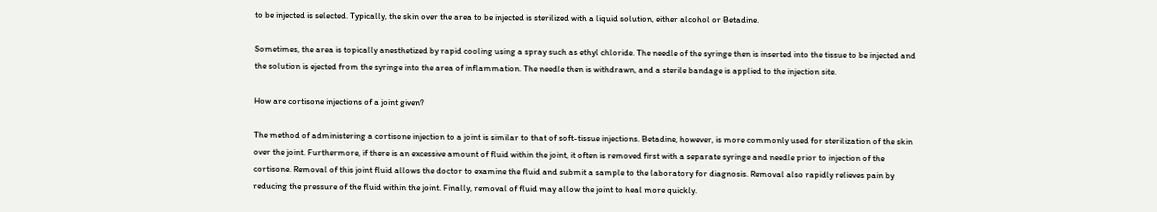to be injected is selected. Typically, the skin over the area to be injected is sterilized with a liquid solution, either alcohol or Betadine.

Sometimes, the area is topically anesthetized by rapid cooling using a spray such as ethyl chloride. The needle of the syringe then is inserted into the tissue to be injected and the solution is ejected from the syringe into the area of inflammation. The needle then is withdrawn, and a sterile bandage is applied to the injection site.

How are cortisone injections of a joint given?

The method of administering a cortisone injection to a joint is similar to that of soft-tissue injections. Betadine, however, is more commonly used for sterilization of the skin over the joint. Furthermore, if there is an excessive amount of fluid within the joint, it often is removed first with a separate syringe and needle prior to injection of the cortisone. Removal of this joint fluid allows the doctor to examine the fluid and submit a sample to the laboratory for diagnosis. Removal also rapidly relieves pain by reducing the pressure of the fluid within the joint. Finally, removal of fluid may allow the joint to heal more quickly.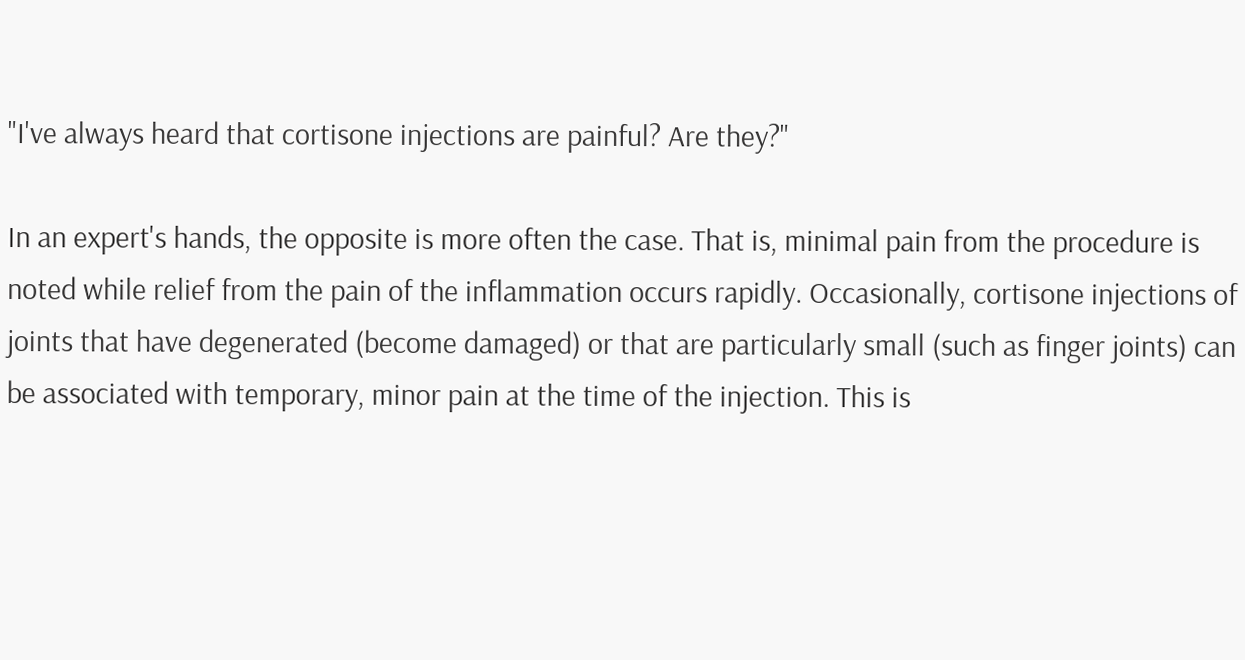"I've always heard that cortisone injections are painful? Are they?"

In an expert's hands, the opposite is more often the case. That is, minimal pain from the procedure is noted while relief from the pain of the inflammation occurs rapidly. Occasionally, cortisone injections of joints that have degenerated (become damaged) or that are particularly small (such as finger joints) can be associated with temporary, minor pain at the time of the injection. This is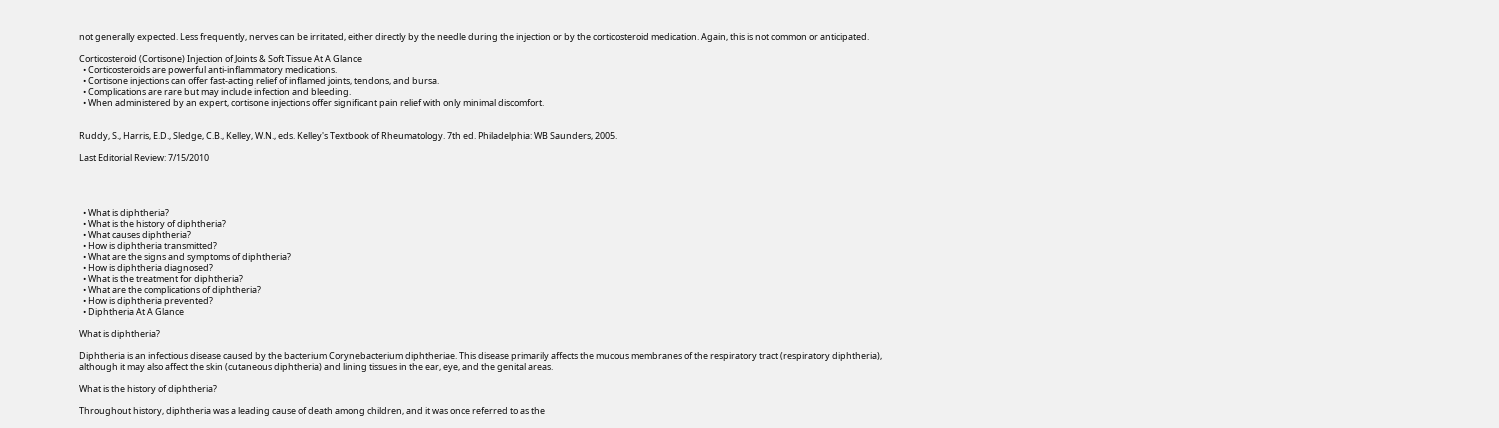not generally expected. Less frequently, nerves can be irritated, either directly by the needle during the injection or by the corticosteroid medication. Again, this is not common or anticipated.

Corticosteroid (Cortisone) Injection of Joints & Soft Tissue At A Glance
  • Corticosteroids are powerful anti-inflammatory medications.
  • Cortisone injections can offer fast-acting relief of inflamed joints, tendons, and bursa.
  • Complications are rare but may include infection and bleeding.
  • When administered by an expert, cortisone injections offer significant pain relief with only minimal discomfort.


Ruddy, S., Harris, E.D., Sledge, C.B., Kelley, W.N., eds. Kelley's Textbook of Rheumatology. 7th ed. Philadelphia: WB Saunders, 2005.

Last Editorial Review: 7/15/2010




  • What is diphtheria?
  • What is the history of diphtheria?
  • What causes diphtheria?
  • How is diphtheria transmitted?
  • What are the signs and symptoms of diphtheria?
  • How is diphtheria diagnosed?
  • What is the treatment for diphtheria?
  • What are the complications of diphtheria?
  • How is diphtheria prevented?
  • Diphtheria At A Glance

What is diphtheria?

Diphtheria is an infectious disease caused by the bacterium Corynebacterium diphtheriae. This disease primarily affects the mucous membranes of the respiratory tract (respiratory diphtheria), although it may also affect the skin (cutaneous diphtheria) and lining tissues in the ear, eye, and the genital areas.

What is the history of diphtheria?

Throughout history, diphtheria was a leading cause of death among children, and it was once referred to as the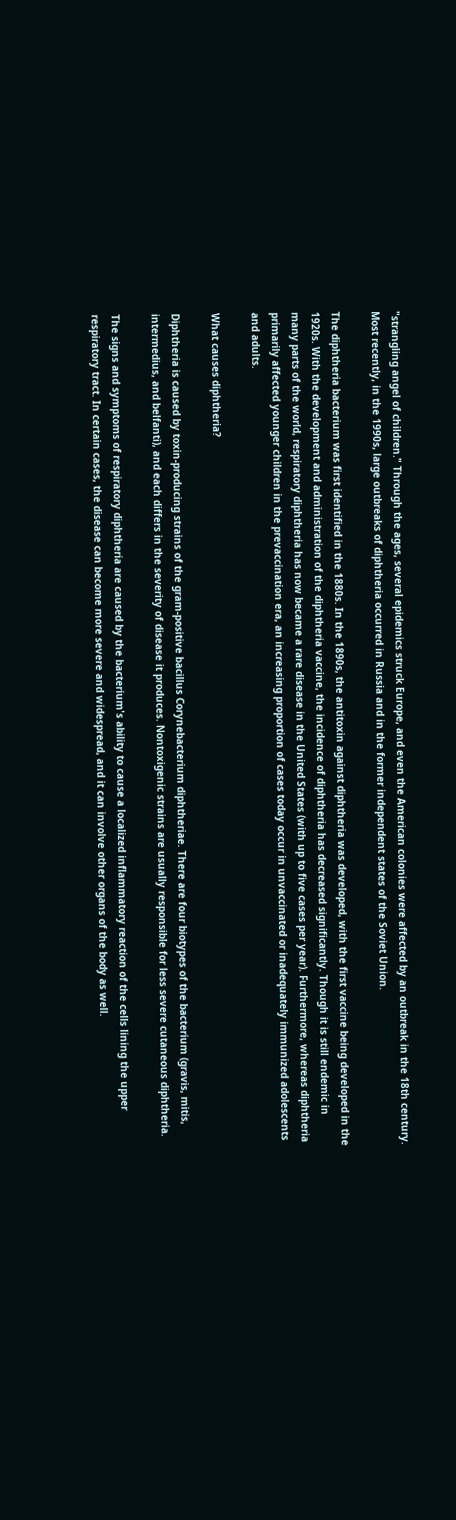"strangling angel of children." Through the ages, several epidemics struck Europe, and even the American colonies were affected by an outbreak in the 18th century. Most recently, in the 1990s, large outbreaks of diphtheria occurred in Russia and in the former independent states of the Soviet Union.

The diphtheria bacterium was first identified in the 1880s. In the 1890s, the antitoxin against diphtheria was developed, with the first vaccine being developed in the 1920s. With the development and administration of the diphtheria vaccine, the incidence of diphtheria has decreased significantly. Though it is still endemic in many parts of the world, respiratory diphtheria has now became a rare disease in the United States (with up to five cases per year). Furthermore, whereas diphtheria primarily affected younger children in the prevaccination era, an increasing proportion of cases today occur in unvaccinated or inadequately immunized adolescents and adults.

What causes diphtheria?

Diphtheria is caused by toxin-producing strains of the gram-positive bacillus Corynebacterium diphtheriae. There are four biotypes of the bacterium (gravis, mitis, intermedius, and belfanti), and each differs in the severity of disease it produces. Nontoxigenic strains are usually responsible for less severe cutaneous diphtheria.

The signs and symptoms of respiratory diphtheria are caused by the bacterium's ability to cause a localized inflammatory reaction of the cells lining the upper respiratory tract. In certain cases, the disease can become more severe and widespread, and it can involve other organs of the body as well.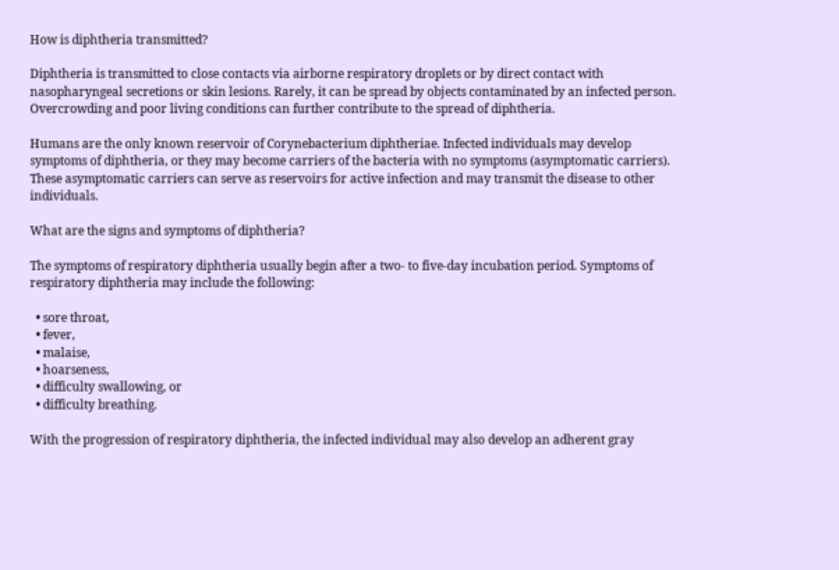How is diphtheria transmitted?

Diphtheria is transmitted to close contacts via airborne respiratory droplets or by direct contact with nasopharyngeal secretions or skin lesions. Rarely, it can be spread by objects contaminated by an infected person. Overcrowding and poor living conditions can further contribute to the spread of diphtheria.

Humans are the only known reservoir of Corynebacterium diphtheriae. Infected individuals may develop symptoms of diphtheria, or they may become carriers of the bacteria with no symptoms (asymptomatic carriers). These asymptomatic carriers can serve as reservoirs for active infection and may transmit the disease to other individuals.

What are the signs and symptoms of diphtheria?

The symptoms of respiratory diphtheria usually begin after a two- to five-day incubation period. Symptoms of respiratory diphtheria may include the following:

  • sore throat,
  • fever,
  • malaise,
  • hoarseness,
  • difficulty swallowing, or
  • difficulty breathing.

With the progression of respiratory diphtheria, the infected individual may also develop an adherent gray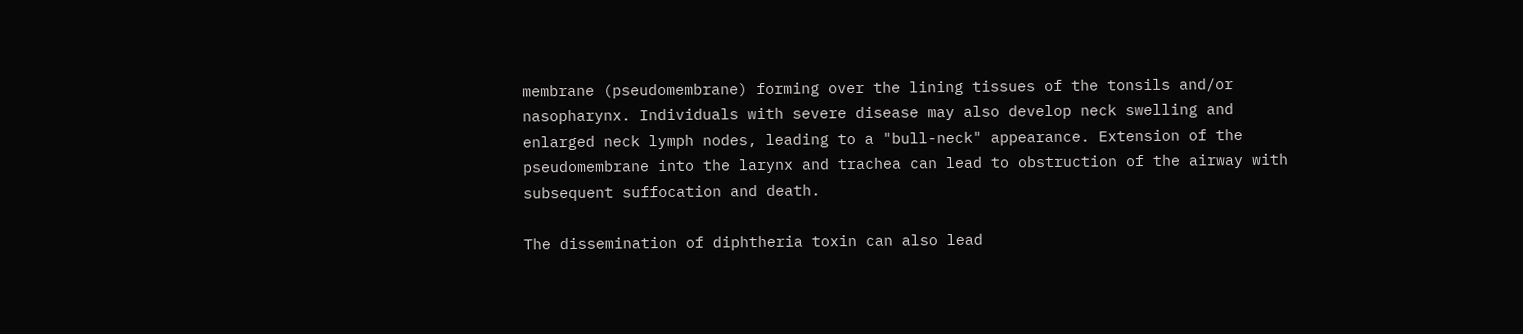membrane (pseudomembrane) forming over the lining tissues of the tonsils and/or nasopharynx. Individuals with severe disease may also develop neck swelling and enlarged neck lymph nodes, leading to a "bull-neck" appearance. Extension of the pseudomembrane into the larynx and trachea can lead to obstruction of the airway with subsequent suffocation and death.

The dissemination of diphtheria toxin can also lead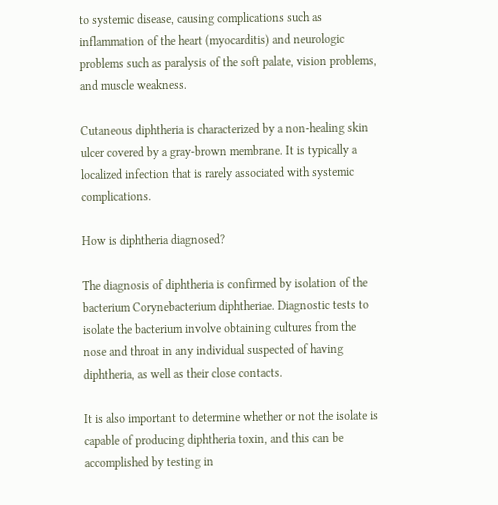to systemic disease, causing complications such as inflammation of the heart (myocarditis) and neurologic problems such as paralysis of the soft palate, vision problems, and muscle weakness.

Cutaneous diphtheria is characterized by a non-healing skin ulcer covered by a gray-brown membrane. It is typically a localized infection that is rarely associated with systemic complications.

How is diphtheria diagnosed?

The diagnosis of diphtheria is confirmed by isolation of the bacterium Corynebacterium diphtheriae. Diagnostic tests to isolate the bacterium involve obtaining cultures from the nose and throat in any individual suspected of having diphtheria, as well as their close contacts.

It is also important to determine whether or not the isolate is capable of producing diphtheria toxin, and this can be accomplished by testing in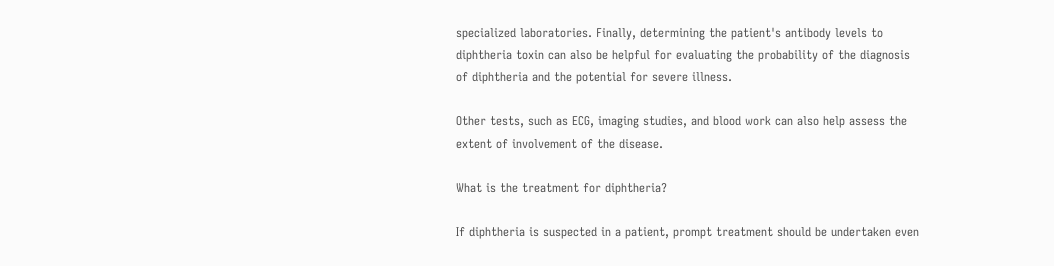specialized laboratories. Finally, determining the patient's antibody levels to diphtheria toxin can also be helpful for evaluating the probability of the diagnosis of diphtheria and the potential for severe illness.

Other tests, such as ECG, imaging studies, and blood work can also help assess the extent of involvement of the disease.

What is the treatment for diphtheria?

If diphtheria is suspected in a patient, prompt treatment should be undertaken even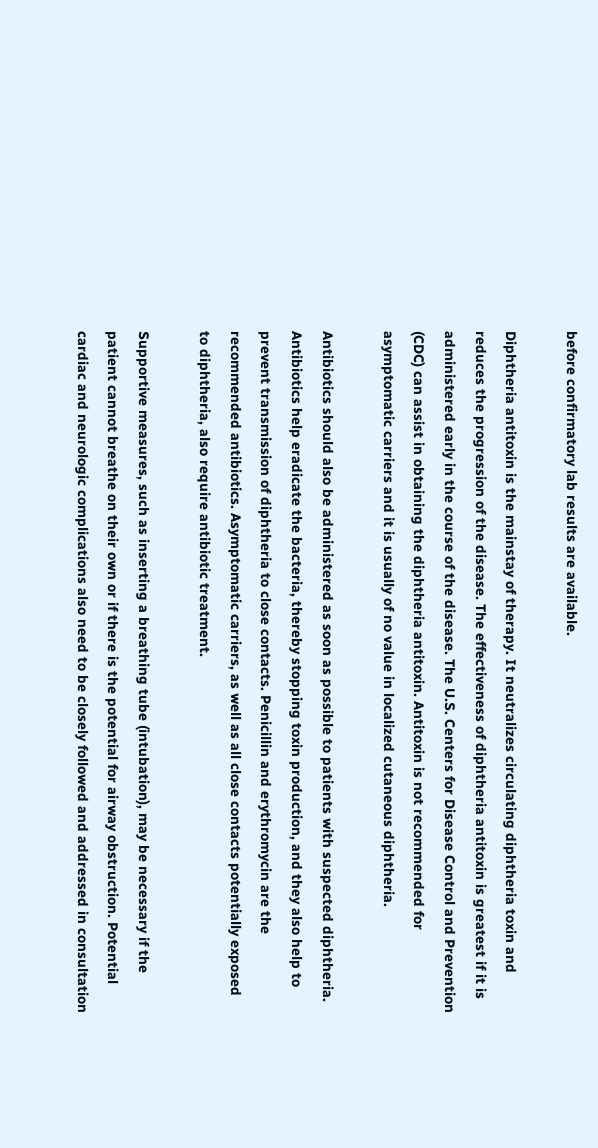before confirmatory lab results are available.

Diphtheria antitoxin is the mainstay of therapy. It neutralizes circulating diphtheria toxin and reduces the progression of the disease. The effectiveness of diphtheria antitoxin is greatest if it is administered early in the course of the disease. The U.S. Centers for Disease Control and Prevention (CDC) can assist in obtaining the diphtheria antitoxin. Antitoxin is not recommended for asymptomatic carriers and it is usually of no value in localized cutaneous diphtheria.

Antibiotics should also be administered as soon as possible to patients with suspected diphtheria. Antibiotics help eradicate the bacteria, thereby stopping toxin production, and they also help to prevent transmission of diphtheria to close contacts. Penicillin and erythromycin are the recommended antibiotics. Asymptomatic carriers, as well as all close contacts potentially exposed to diphtheria, also require antibiotic treatment.

Supportive measures, such as inserting a breathing tube (intubation), may be necessary if the patient cannot breathe on their own or if there is the potential for airway obstruction. Potential cardiac and neurologic complications also need to be closely followed and addressed in consultation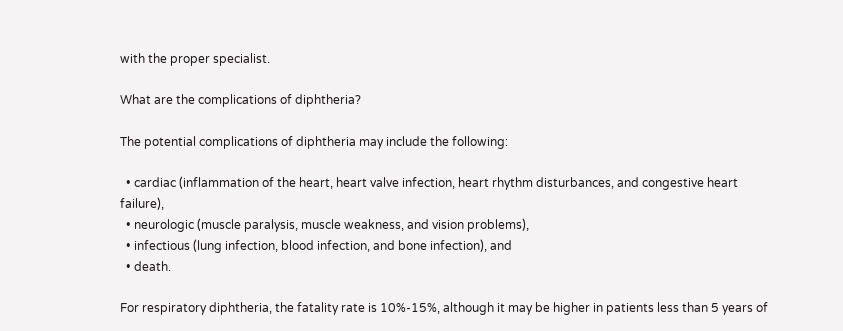with the proper specialist.

What are the complications of diphtheria?

The potential complications of diphtheria may include the following:

  • cardiac (inflammation of the heart, heart valve infection, heart rhythm disturbances, and congestive heart failure),
  • neurologic (muscle paralysis, muscle weakness, and vision problems),
  • infectious (lung infection, blood infection, and bone infection), and
  • death.

For respiratory diphtheria, the fatality rate is 10%-15%, although it may be higher in patients less than 5 years of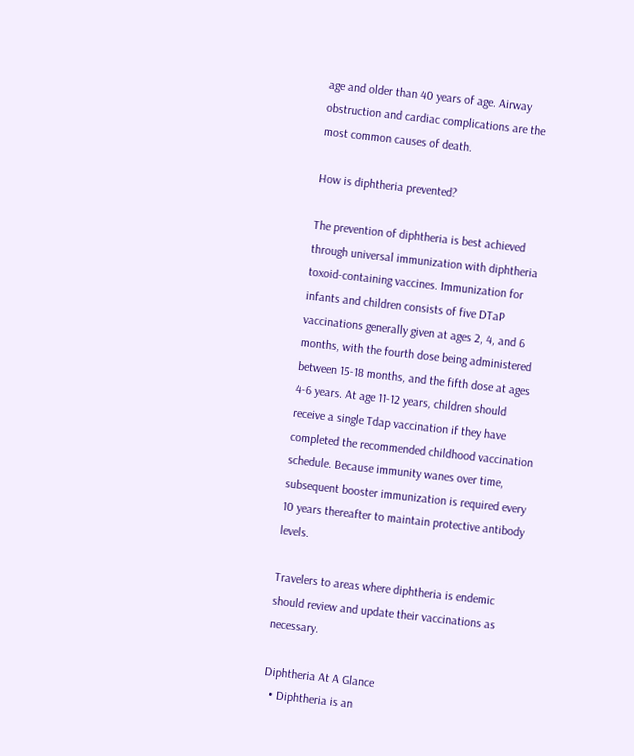age and older than 40 years of age. Airway obstruction and cardiac complications are the most common causes of death.

How is diphtheria prevented?

The prevention of diphtheria is best achieved through universal immunization with diphtheria toxoid-containing vaccines. Immunization for infants and children consists of five DTaP vaccinations generally given at ages 2, 4, and 6 months, with the fourth dose being administered between 15-18 months, and the fifth dose at ages 4-6 years. At age 11-12 years, children should receive a single Tdap vaccination if they have completed the recommended childhood vaccination schedule. Because immunity wanes over time, subsequent booster immunization is required every 10 years thereafter to maintain protective antibody levels.

Travelers to areas where diphtheria is endemic should review and update their vaccinations as necessary.

Diphtheria At A Glance
  • Diphtheria is an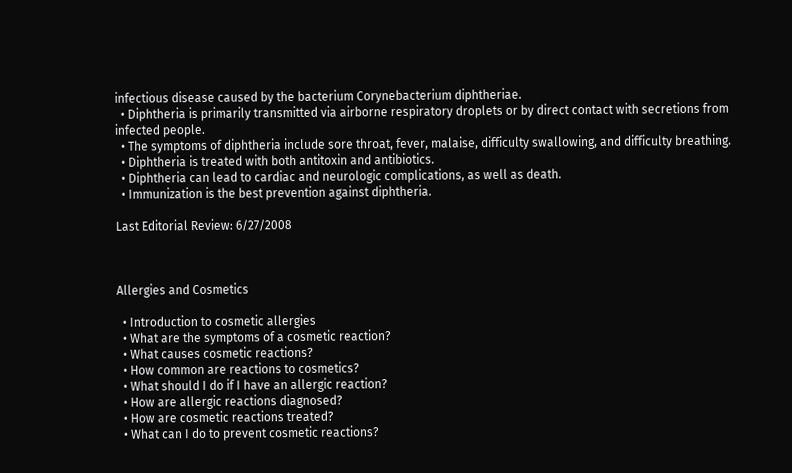infectious disease caused by the bacterium Corynebacterium diphtheriae.
  • Diphtheria is primarily transmitted via airborne respiratory droplets or by direct contact with secretions from infected people.
  • The symptoms of diphtheria include sore throat, fever, malaise, difficulty swallowing, and difficulty breathing.
  • Diphtheria is treated with both antitoxin and antibiotics.
  • Diphtheria can lead to cardiac and neurologic complications, as well as death.
  • Immunization is the best prevention against diphtheria.

Last Editorial Review: 6/27/2008



Allergies and Cosmetics

  • Introduction to cosmetic allergies
  • What are the symptoms of a cosmetic reaction?
  • What causes cosmetic reactions?
  • How common are reactions to cosmetics?
  • What should I do if I have an allergic reaction?
  • How are allergic reactions diagnosed?
  • How are cosmetic reactions treated?
  • What can I do to prevent cosmetic reactions?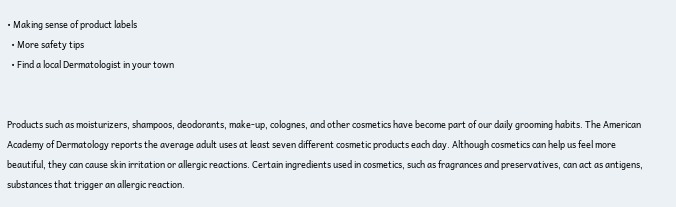• Making sense of product labels
  • More safety tips
  • Find a local Dermatologist in your town


Products such as moisturizers, shampoos, deodorants, make-up, colognes, and other cosmetics have become part of our daily grooming habits. The American Academy of Dermatology reports the average adult uses at least seven different cosmetic products each day. Although cosmetics can help us feel more beautiful, they can cause skin irritation or allergic reactions. Certain ingredients used in cosmetics, such as fragrances and preservatives, can act as antigens, substances that trigger an allergic reaction.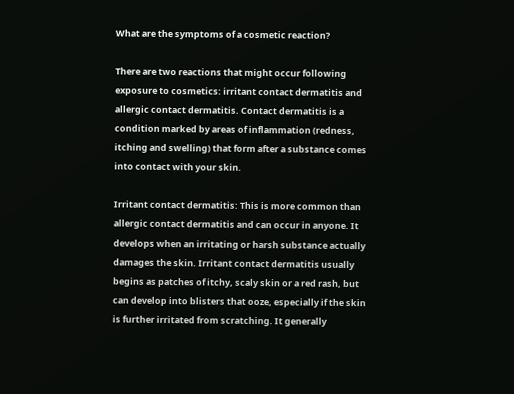What are the symptoms of a cosmetic reaction?

There are two reactions that might occur following exposure to cosmetics: irritant contact dermatitis and allergic contact dermatitis. Contact dermatitis is a condition marked by areas of inflammation (redness, itching and swelling) that form after a substance comes into contact with your skin.

Irritant contact dermatitis: This is more common than allergic contact dermatitis and can occur in anyone. It develops when an irritating or harsh substance actually damages the skin. Irritant contact dermatitis usually begins as patches of itchy, scaly skin or a red rash, but can develop into blisters that ooze, especially if the skin is further irritated from scratching. It generally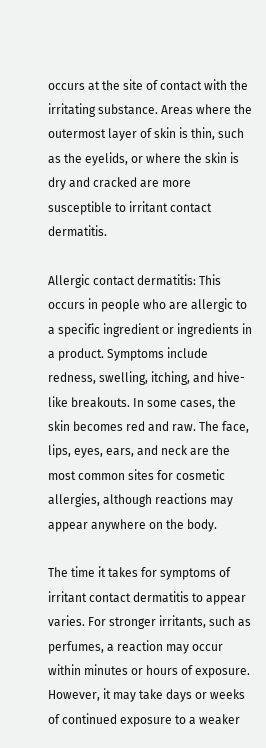occurs at the site of contact with the irritating substance. Areas where the outermost layer of skin is thin, such as the eyelids, or where the skin is dry and cracked are more susceptible to irritant contact dermatitis.

Allergic contact dermatitis: This occurs in people who are allergic to a specific ingredient or ingredients in a product. Symptoms include redness, swelling, itching, and hive-like breakouts. In some cases, the skin becomes red and raw. The face, lips, eyes, ears, and neck are the most common sites for cosmetic allergies, although reactions may appear anywhere on the body.

The time it takes for symptoms of irritant contact dermatitis to appear varies. For stronger irritants, such as perfumes, a reaction may occur within minutes or hours of exposure. However, it may take days or weeks of continued exposure to a weaker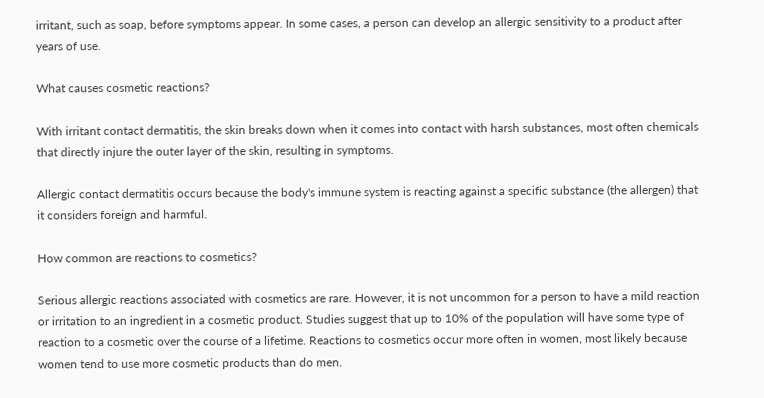irritant, such as soap, before symptoms appear. In some cases, a person can develop an allergic sensitivity to a product after years of use.

What causes cosmetic reactions?

With irritant contact dermatitis, the skin breaks down when it comes into contact with harsh substances, most often chemicals that directly injure the outer layer of the skin, resulting in symptoms.

Allergic contact dermatitis occurs because the body's immune system is reacting against a specific substance (the allergen) that it considers foreign and harmful.

How common are reactions to cosmetics?

Serious allergic reactions associated with cosmetics are rare. However, it is not uncommon for a person to have a mild reaction or irritation to an ingredient in a cosmetic product. Studies suggest that up to 10% of the population will have some type of reaction to a cosmetic over the course of a lifetime. Reactions to cosmetics occur more often in women, most likely because women tend to use more cosmetic products than do men.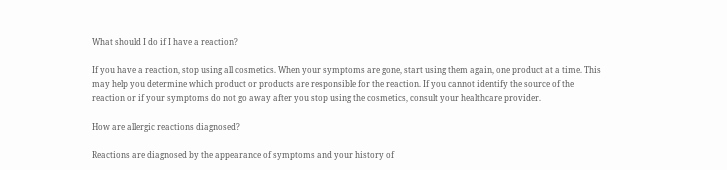What should I do if I have a reaction?

If you have a reaction, stop using all cosmetics. When your symptoms are gone, start using them again, one product at a time. This may help you determine which product or products are responsible for the reaction. If you cannot identify the source of the reaction or if your symptoms do not go away after you stop using the cosmetics, consult your healthcare provider.

How are allergic reactions diagnosed?

Reactions are diagnosed by the appearance of symptoms and your history of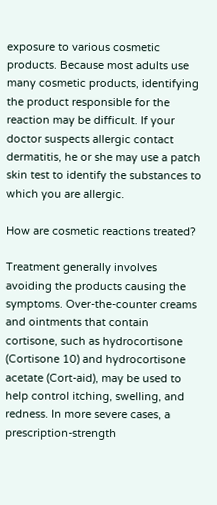exposure to various cosmetic products. Because most adults use many cosmetic products, identifying the product responsible for the reaction may be difficult. If your doctor suspects allergic contact dermatitis, he or she may use a patch skin test to identify the substances to which you are allergic.

How are cosmetic reactions treated?

Treatment generally involves avoiding the products causing the symptoms. Over-the-counter creams and ointments that contain cortisone, such as hydrocortisone (Cortisone 10) and hydrocortisone acetate (Cort-aid), may be used to help control itching, swelling, and redness. In more severe cases, a prescription-strength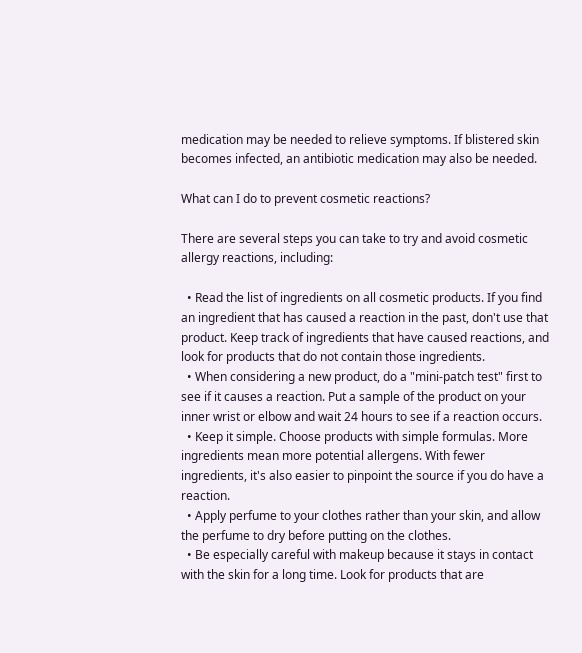medication may be needed to relieve symptoms. If blistered skin becomes infected, an antibiotic medication may also be needed.

What can I do to prevent cosmetic reactions?

There are several steps you can take to try and avoid cosmetic allergy reactions, including:

  • Read the list of ingredients on all cosmetic products. If you find an ingredient that has caused a reaction in the past, don't use that product. Keep track of ingredients that have caused reactions, and look for products that do not contain those ingredients.
  • When considering a new product, do a "mini-patch test" first to see if it causes a reaction. Put a sample of the product on your inner wrist or elbow and wait 24 hours to see if a reaction occurs.
  • Keep it simple. Choose products with simple formulas. More ingredients mean more potential allergens. With fewer ingredients, it's also easier to pinpoint the source if you do have a reaction.
  • Apply perfume to your clothes rather than your skin, and allow the perfume to dry before putting on the clothes.
  • Be especially careful with makeup because it stays in contact with the skin for a long time. Look for products that are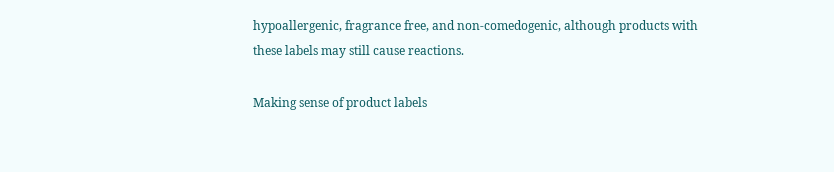hypoallergenic, fragrance free, and non-comedogenic, although products with these labels may still cause reactions.

Making sense of product labels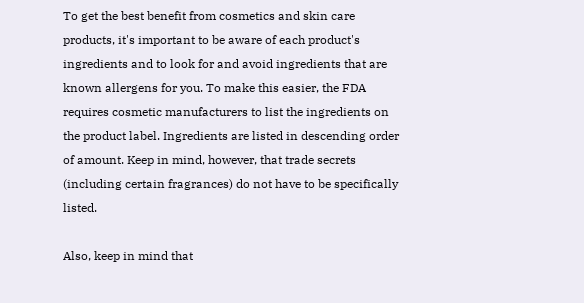To get the best benefit from cosmetics and skin care products, it's important to be aware of each product's ingredients and to look for and avoid ingredients that are known allergens for you. To make this easier, the FDA requires cosmetic manufacturers to list the ingredients on the product label. Ingredients are listed in descending order of amount. Keep in mind, however, that trade secrets (including certain fragrances) do not have to be specifically listed.

Also, keep in mind that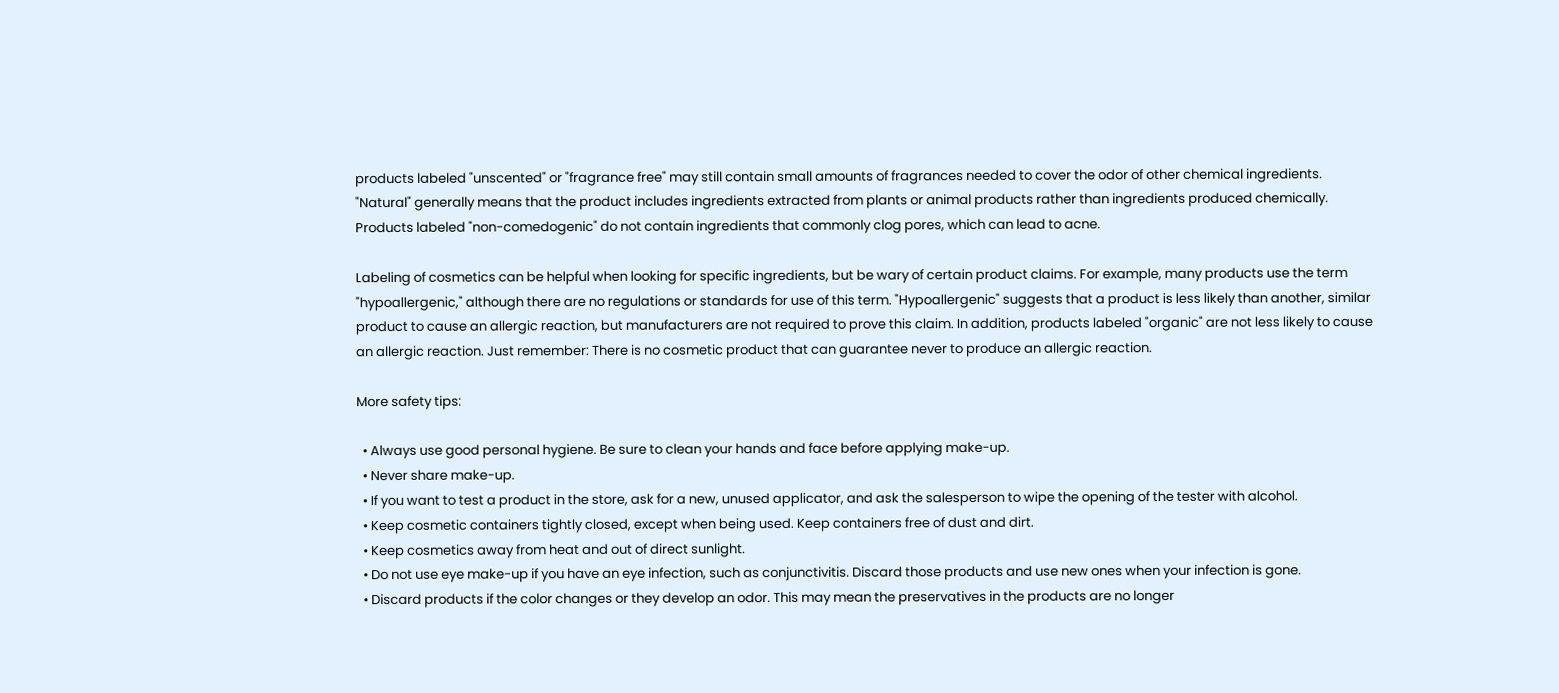products labeled "unscented" or "fragrance free" may still contain small amounts of fragrances needed to cover the odor of other chemical ingredients. "Natural" generally means that the product includes ingredients extracted from plants or animal products rather than ingredients produced chemically. Products labeled "non-comedogenic" do not contain ingredients that commonly clog pores, which can lead to acne.

Labeling of cosmetics can be helpful when looking for specific ingredients, but be wary of certain product claims. For example, many products use the term "hypoallergenic," although there are no regulations or standards for use of this term. "Hypoallergenic" suggests that a product is less likely than another, similar product to cause an allergic reaction, but manufacturers are not required to prove this claim. In addition, products labeled "organic" are not less likely to cause an allergic reaction. Just remember: There is no cosmetic product that can guarantee never to produce an allergic reaction.

More safety tips:

  • Always use good personal hygiene. Be sure to clean your hands and face before applying make-up.
  • Never share make-up.
  • If you want to test a product in the store, ask for a new, unused applicator, and ask the salesperson to wipe the opening of the tester with alcohol.
  • Keep cosmetic containers tightly closed, except when being used. Keep containers free of dust and dirt.
  • Keep cosmetics away from heat and out of direct sunlight.
  • Do not use eye make-up if you have an eye infection, such as conjunctivitis. Discard those products and use new ones when your infection is gone.
  • Discard products if the color changes or they develop an odor. This may mean the preservatives in the products are no longer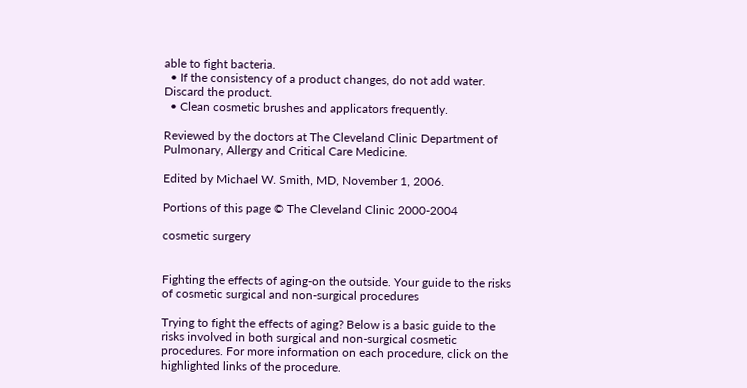able to fight bacteria.
  • If the consistency of a product changes, do not add water. Discard the product.
  • Clean cosmetic brushes and applicators frequently.

Reviewed by the doctors at The Cleveland Clinic Department of Pulmonary, Allergy and Critical Care Medicine.

Edited by Michael W. Smith, MD, November 1, 2006.

Portions of this page © The Cleveland Clinic 2000-2004

cosmetic surgery


Fighting the effects of aging-on the outside. Your guide to the risks of cosmetic surgical and non-surgical procedures

Trying to fight the effects of aging? Below is a basic guide to the risks involved in both surgical and non-surgical cosmetic procedures. For more information on each procedure, click on the highlighted links of the procedure.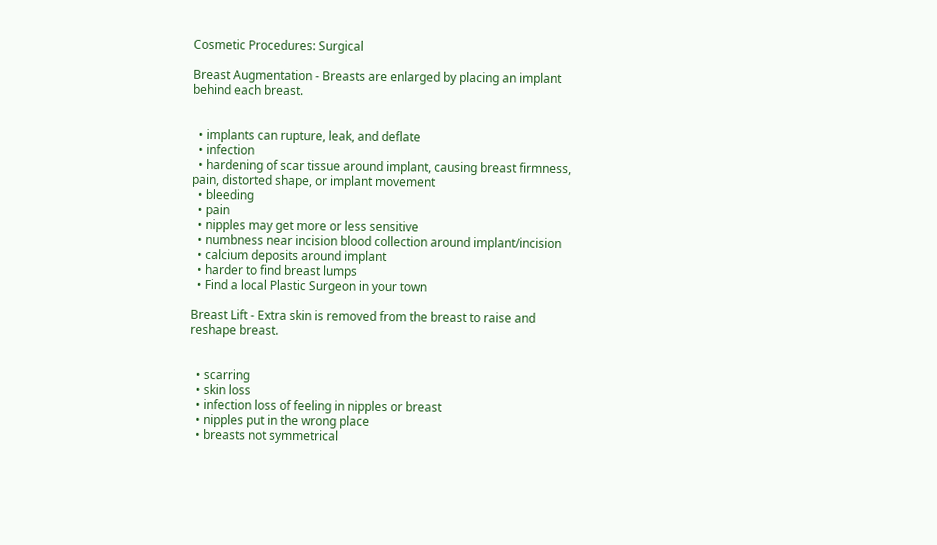Cosmetic Procedures: Surgical

Breast Augmentation - Breasts are enlarged by placing an implant behind each breast.


  • implants can rupture, leak, and deflate
  • infection
  • hardening of scar tissue around implant, causing breast firmness, pain, distorted shape, or implant movement
  • bleeding
  • pain
  • nipples may get more or less sensitive
  • numbness near incision blood collection around implant/incision
  • calcium deposits around implant
  • harder to find breast lumps
  • Find a local Plastic Surgeon in your town

Breast Lift - Extra skin is removed from the breast to raise and reshape breast.


  • scarring
  • skin loss
  • infection loss of feeling in nipples or breast
  • nipples put in the wrong place
  • breasts not symmetrical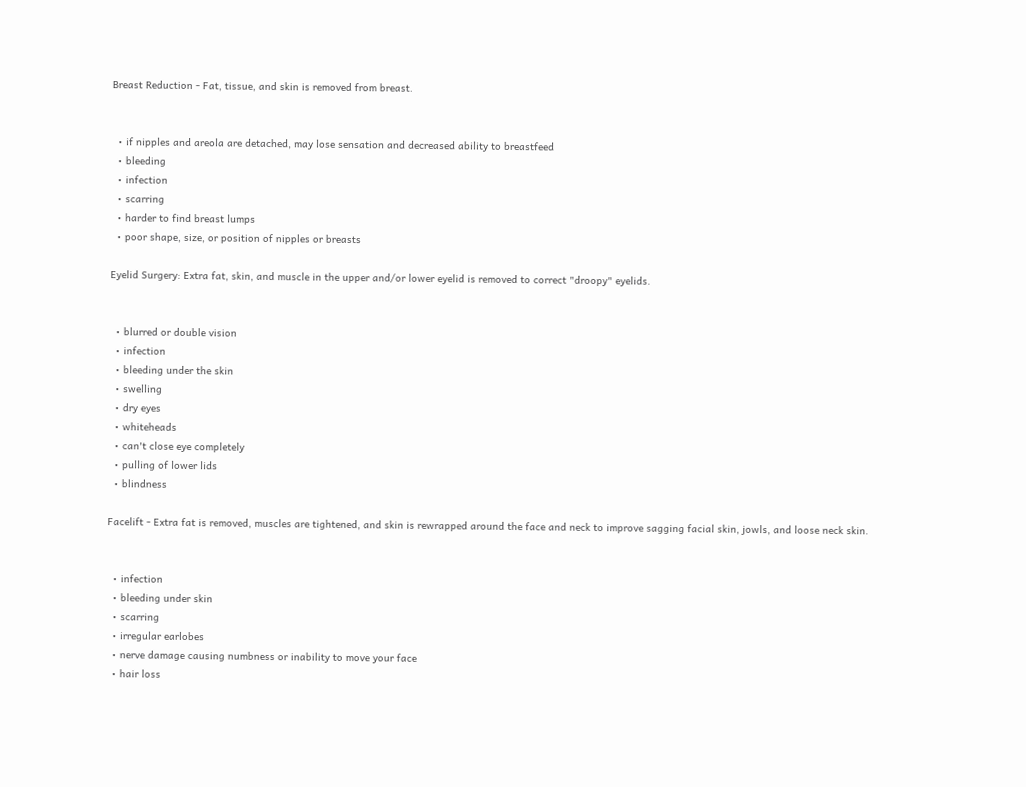Breast Reduction - Fat, tissue, and skin is removed from breast.


  • if nipples and areola are detached, may lose sensation and decreased ability to breastfeed
  • bleeding
  • infection
  • scarring
  • harder to find breast lumps
  • poor shape, size, or position of nipples or breasts

Eyelid Surgery: Extra fat, skin, and muscle in the upper and/or lower eyelid is removed to correct "droopy" eyelids.


  • blurred or double vision
  • infection
  • bleeding under the skin
  • swelling
  • dry eyes
  • whiteheads
  • can't close eye completely
  • pulling of lower lids
  • blindness

Facelift - Extra fat is removed, muscles are tightened, and skin is rewrapped around the face and neck to improve sagging facial skin, jowls, and loose neck skin.


  • infection
  • bleeding under skin
  • scarring
  • irregular earlobes
  • nerve damage causing numbness or inability to move your face
  • hair loss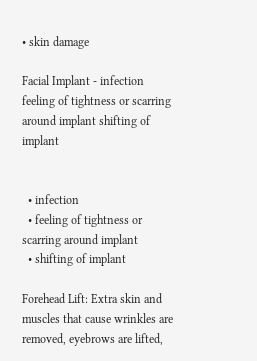• skin damage

Facial Implant - infection feeling of tightness or scarring around implant shifting of implant


  • infection
  • feeling of tightness or scarring around implant
  • shifting of implant

Forehead Lift: Extra skin and muscles that cause wrinkles are removed, eyebrows are lifted,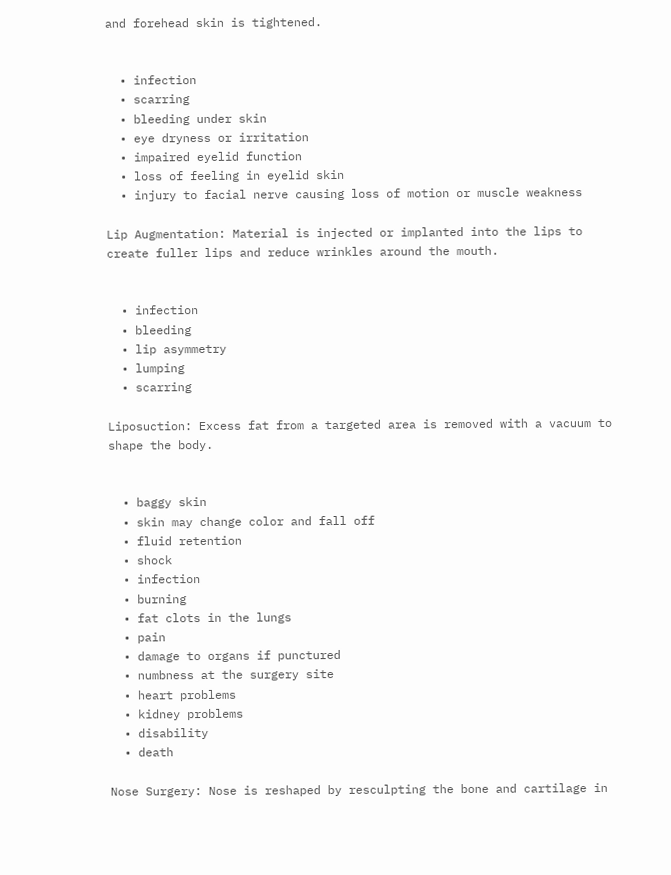and forehead skin is tightened.


  • infection
  • scarring
  • bleeding under skin
  • eye dryness or irritation
  • impaired eyelid function
  • loss of feeling in eyelid skin
  • injury to facial nerve causing loss of motion or muscle weakness

Lip Augmentation: Material is injected or implanted into the lips to create fuller lips and reduce wrinkles around the mouth.


  • infection
  • bleeding
  • lip asymmetry
  • lumping
  • scarring

Liposuction: Excess fat from a targeted area is removed with a vacuum to shape the body.


  • baggy skin
  • skin may change color and fall off
  • fluid retention
  • shock
  • infection
  • burning
  • fat clots in the lungs
  • pain
  • damage to organs if punctured
  • numbness at the surgery site
  • heart problems
  • kidney problems
  • disability
  • death

Nose Surgery: Nose is reshaped by resculpting the bone and cartilage in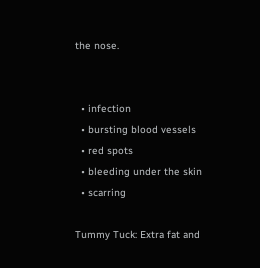the nose.


  • infection
  • bursting blood vessels
  • red spots
  • bleeding under the skin
  • scarring

Tummy Tuck: Extra fat and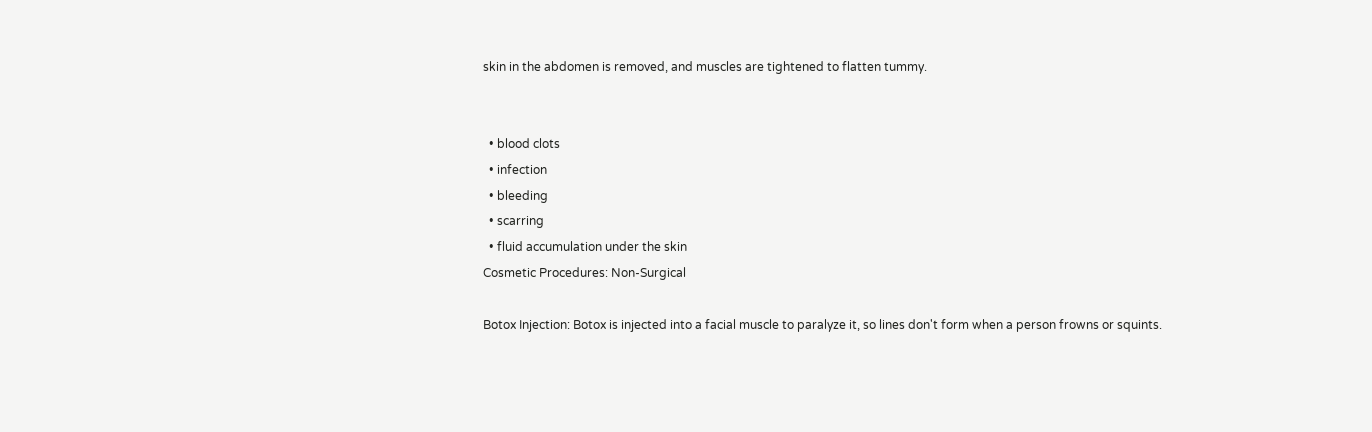skin in the abdomen is removed, and muscles are tightened to flatten tummy.


  • blood clots
  • infection
  • bleeding
  • scarring
  • fluid accumulation under the skin
Cosmetic Procedures: Non-Surgical

Botox Injection: Botox is injected into a facial muscle to paralyze it, so lines don't form when a person frowns or squints.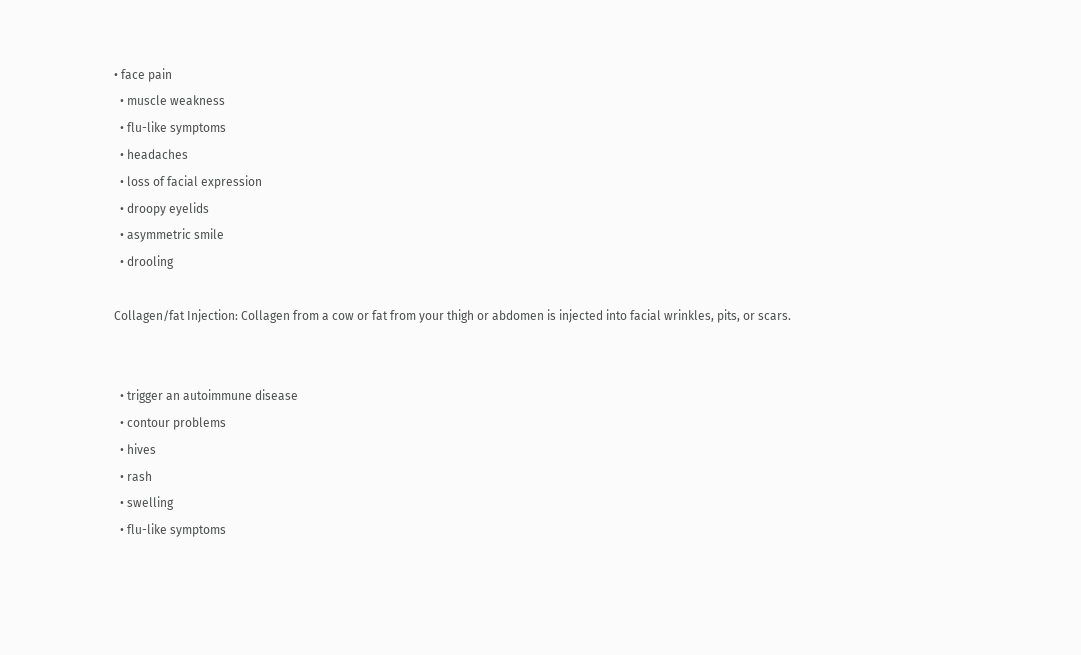• face pain
  • muscle weakness
  • flu-like symptoms
  • headaches
  • loss of facial expression
  • droopy eyelids
  • asymmetric smile
  • drooling

Collagen/fat Injection: Collagen from a cow or fat from your thigh or abdomen is injected into facial wrinkles, pits, or scars.


  • trigger an autoimmune disease
  • contour problems
  • hives
  • rash
  • swelling
  • flu-like symptoms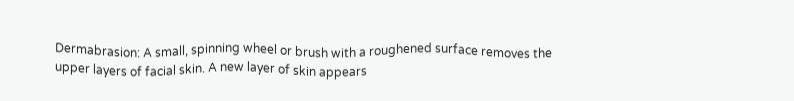Dermabrasion: A small, spinning wheel or brush with a roughened surface removes the upper layers of facial skin. A new layer of skin appears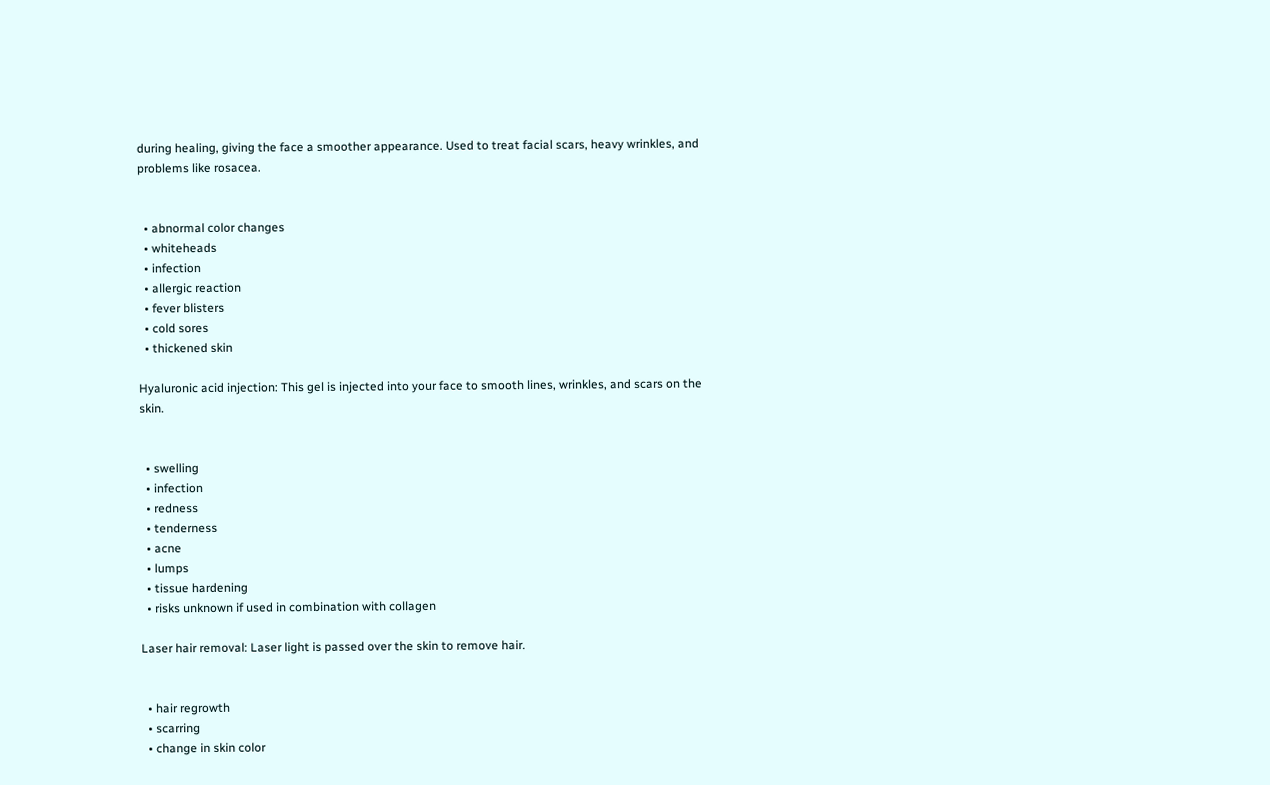during healing, giving the face a smoother appearance. Used to treat facial scars, heavy wrinkles, and problems like rosacea.


  • abnormal color changes
  • whiteheads
  • infection
  • allergic reaction
  • fever blisters
  • cold sores
  • thickened skin

Hyaluronic acid injection: This gel is injected into your face to smooth lines, wrinkles, and scars on the skin.


  • swelling
  • infection
  • redness
  • tenderness
  • acne
  • lumps
  • tissue hardening
  • risks unknown if used in combination with collagen

Laser hair removal: Laser light is passed over the skin to remove hair.


  • hair regrowth
  • scarring
  • change in skin color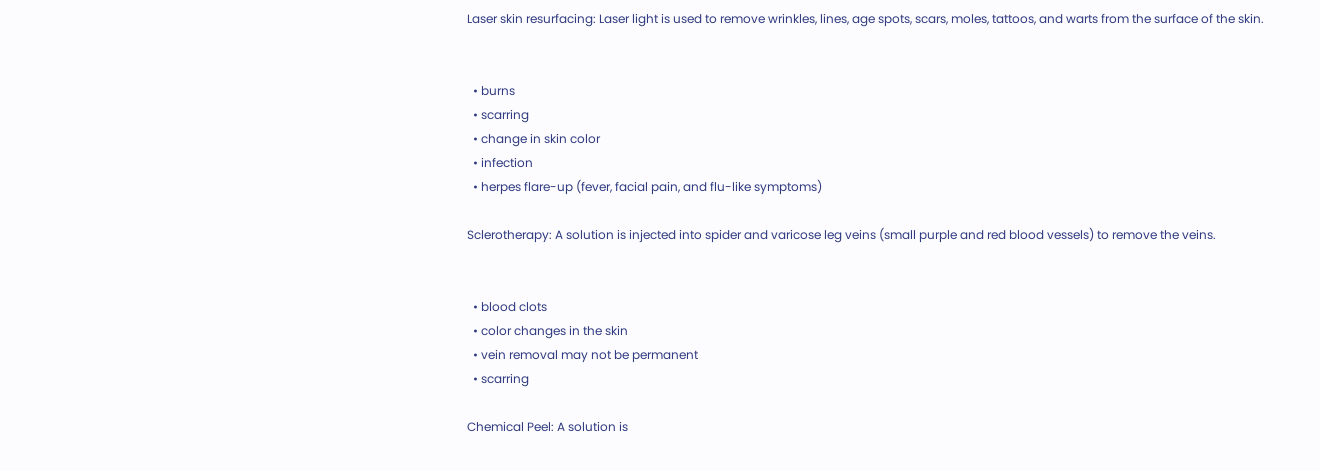Laser skin resurfacing: Laser light is used to remove wrinkles, lines, age spots, scars, moles, tattoos, and warts from the surface of the skin.


  • burns
  • scarring
  • change in skin color
  • infection
  • herpes flare-up (fever, facial pain, and flu-like symptoms)

Sclerotherapy: A solution is injected into spider and varicose leg veins (small purple and red blood vessels) to remove the veins.


  • blood clots
  • color changes in the skin
  • vein removal may not be permanent
  • scarring

Chemical Peel: A solution is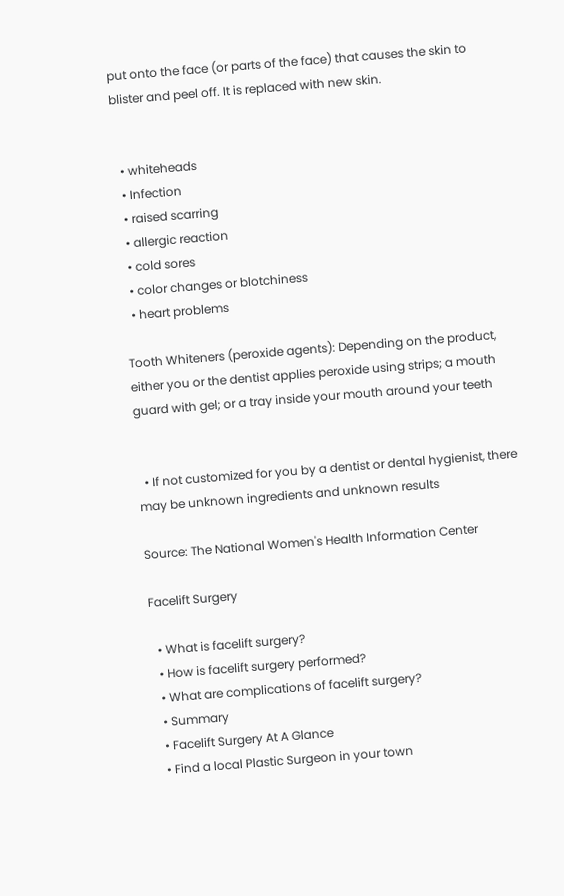put onto the face (or parts of the face) that causes the skin to blister and peel off. It is replaced with new skin.


  • whiteheads
  • Infection
  • raised scarring
  • allergic reaction
  • cold sores
  • color changes or blotchiness
  • heart problems

Tooth Whiteners (peroxide agents): Depending on the product, either you or the dentist applies peroxide using strips; a mouth guard with gel; or a tray inside your mouth around your teeth


  • If not customized for you by a dentist or dental hygienist, there may be unknown ingredients and unknown results

Source: The National Women's Health Information Center

Facelift Surgery

  • What is facelift surgery?
  • How is facelift surgery performed?
  • What are complications of facelift surgery?
  • Summary
  • Facelift Surgery At A Glance
  • Find a local Plastic Surgeon in your town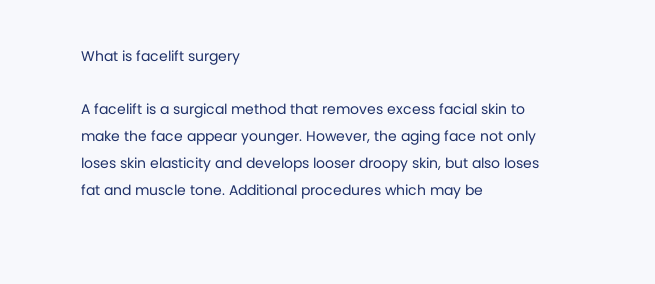What is facelift surgery

A facelift is a surgical method that removes excess facial skin to make the face appear younger. However, the aging face not only loses skin elasticity and develops looser droopy skin, but also loses fat and muscle tone. Additional procedures which may be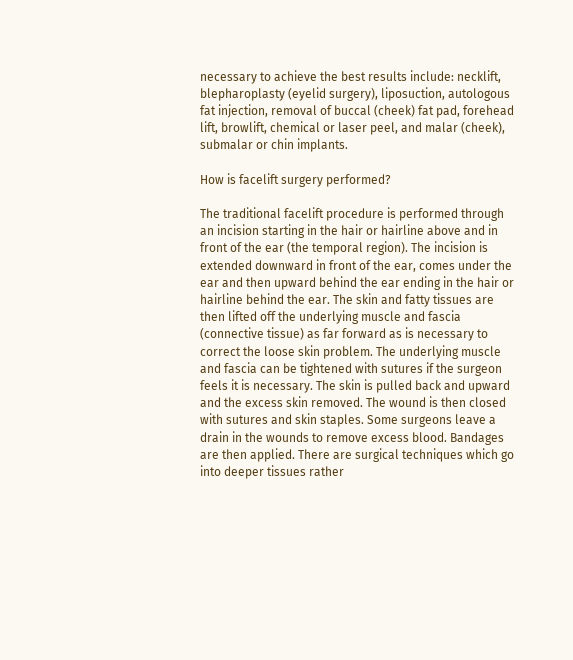necessary to achieve the best results include: necklift, blepharoplasty (eyelid surgery), liposuction, autologous fat injection, removal of buccal (cheek) fat pad, forehead lift, browlift, chemical or laser peel, and malar (cheek), submalar or chin implants.

How is facelift surgery performed?

The traditional facelift procedure is performed through an incision starting in the hair or hairline above and in front of the ear (the temporal region). The incision is extended downward in front of the ear, comes under the ear and then upward behind the ear ending in the hair or hairline behind the ear. The skin and fatty tissues are then lifted off the underlying muscle and fascia (connective tissue) as far forward as is necessary to correct the loose skin problem. The underlying muscle and fascia can be tightened with sutures if the surgeon feels it is necessary. The skin is pulled back and upward and the excess skin removed. The wound is then closed with sutures and skin staples. Some surgeons leave a drain in the wounds to remove excess blood. Bandages are then applied. There are surgical techniques which go into deeper tissues rather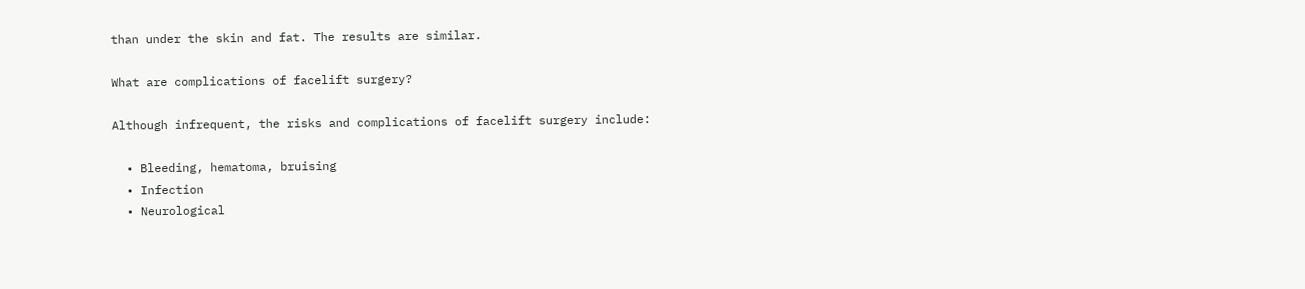than under the skin and fat. The results are similar.

What are complications of facelift surgery?

Although infrequent, the risks and complications of facelift surgery include:

  • Bleeding, hematoma, bruising
  • Infection
  • Neurological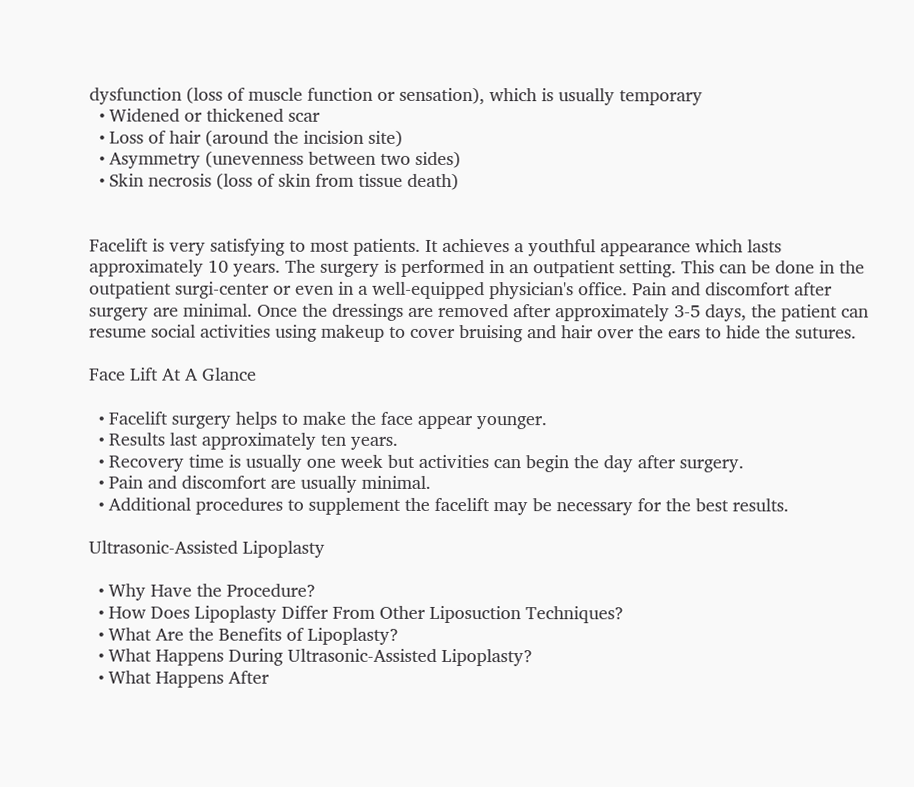dysfunction (loss of muscle function or sensation), which is usually temporary
  • Widened or thickened scar
  • Loss of hair (around the incision site)
  • Asymmetry (unevenness between two sides)
  • Skin necrosis (loss of skin from tissue death)


Facelift is very satisfying to most patients. It achieves a youthful appearance which lasts approximately 10 years. The surgery is performed in an outpatient setting. This can be done in the outpatient surgi-center or even in a well-equipped physician's office. Pain and discomfort after surgery are minimal. Once the dressings are removed after approximately 3-5 days, the patient can resume social activities using makeup to cover bruising and hair over the ears to hide the sutures.

Face Lift At A Glance

  • Facelift surgery helps to make the face appear younger.
  • Results last approximately ten years.
  • Recovery time is usually one week but activities can begin the day after surgery.
  • Pain and discomfort are usually minimal.
  • Additional procedures to supplement the facelift may be necessary for the best results.

Ultrasonic-Assisted Lipoplasty

  • Why Have the Procedure?
  • How Does Lipoplasty Differ From Other Liposuction Techniques?
  • What Are the Benefits of Lipoplasty?
  • What Happens During Ultrasonic-Assisted Lipoplasty?
  • What Happens After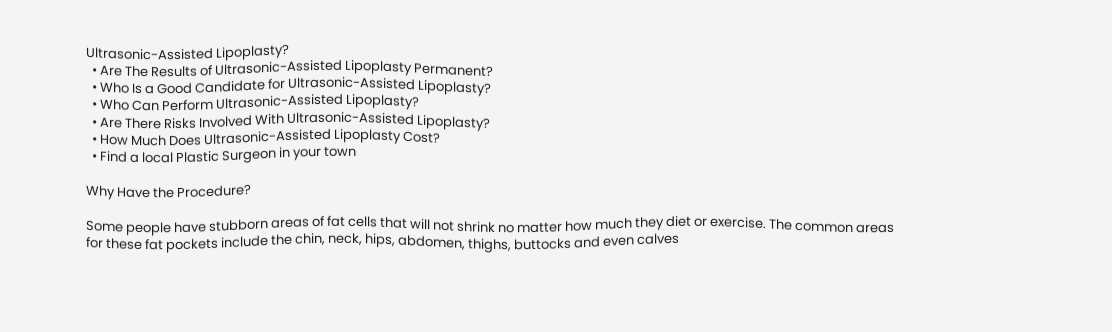Ultrasonic-Assisted Lipoplasty?
  • Are The Results of Ultrasonic-Assisted Lipoplasty Permanent?
  • Who Is a Good Candidate for Ultrasonic-Assisted Lipoplasty?
  • Who Can Perform Ultrasonic-Assisted Lipoplasty?
  • Are There Risks Involved With Ultrasonic-Assisted Lipoplasty?
  • How Much Does Ultrasonic-Assisted Lipoplasty Cost?
  • Find a local Plastic Surgeon in your town

Why Have the Procedure?

Some people have stubborn areas of fat cells that will not shrink no matter how much they diet or exercise. The common areas for these fat pockets include the chin, neck, hips, abdomen, thighs, buttocks and even calves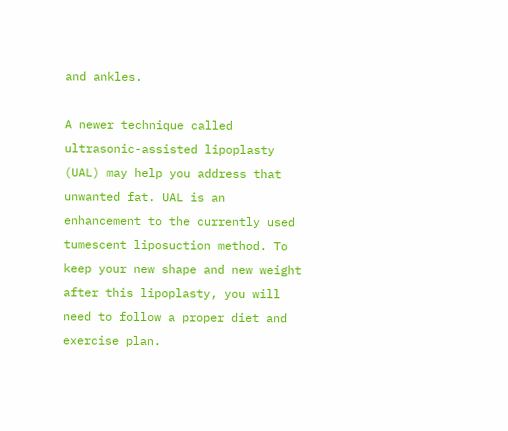and ankles.

A newer technique called ultrasonic-assisted lipoplasty (UAL) may help you address that unwanted fat. UAL is an enhancement to the currently used tumescent liposuction method. To keep your new shape and new weight after this lipoplasty, you will need to follow a proper diet and exercise plan.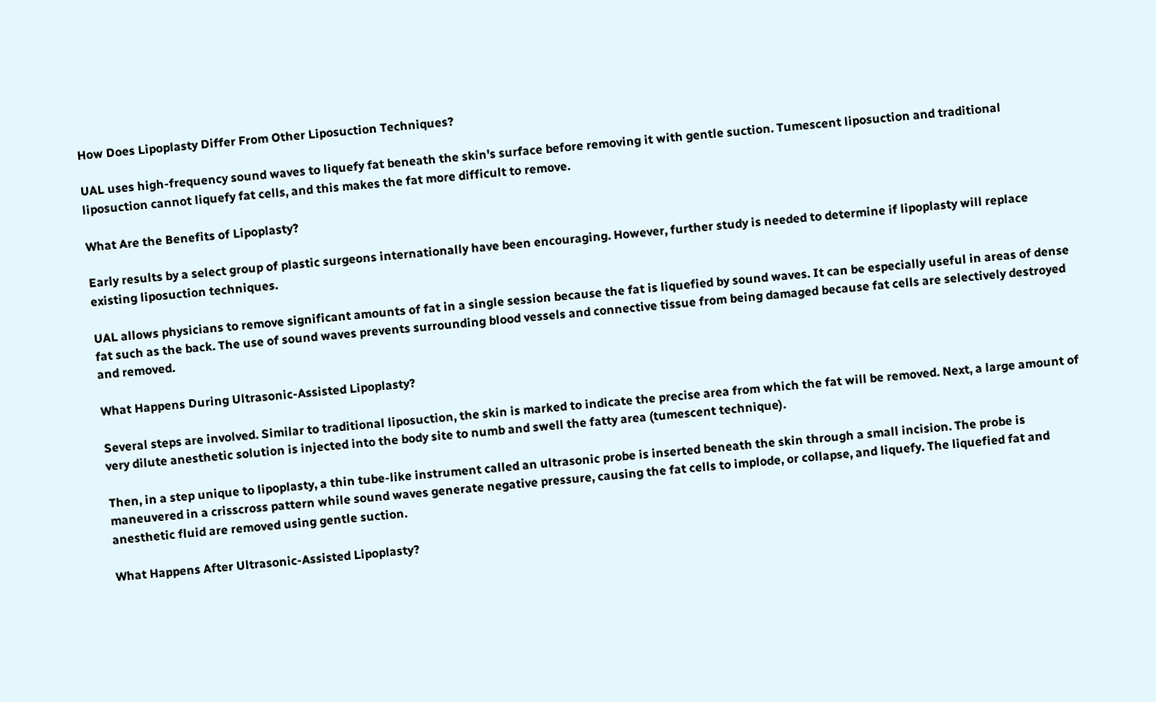How Does Lipoplasty Differ From Other Liposuction Techniques?

UAL uses high-frequency sound waves to liquefy fat beneath the skin's surface before removing it with gentle suction. Tumescent liposuction and traditional liposuction cannot liquefy fat cells, and this makes the fat more difficult to remove.

What Are the Benefits of Lipoplasty?

Early results by a select group of plastic surgeons internationally have been encouraging. However, further study is needed to determine if lipoplasty will replace existing liposuction techniques.

UAL allows physicians to remove significant amounts of fat in a single session because the fat is liquefied by sound waves. It can be especially useful in areas of dense fat such as the back. The use of sound waves prevents surrounding blood vessels and connective tissue from being damaged because fat cells are selectively destroyed and removed.

What Happens During Ultrasonic-Assisted Lipoplasty?

Several steps are involved. Similar to traditional liposuction, the skin is marked to indicate the precise area from which the fat will be removed. Next, a large amount of very dilute anesthetic solution is injected into the body site to numb and swell the fatty area (tumescent technique).

Then, in a step unique to lipoplasty, a thin tube-like instrument called an ultrasonic probe is inserted beneath the skin through a small incision. The probe is maneuvered in a crisscross pattern while sound waves generate negative pressure, causing the fat cells to implode, or collapse, and liquefy. The liquefied fat and anesthetic fluid are removed using gentle suction.

What Happens After Ultrasonic-Assisted Lipoplasty?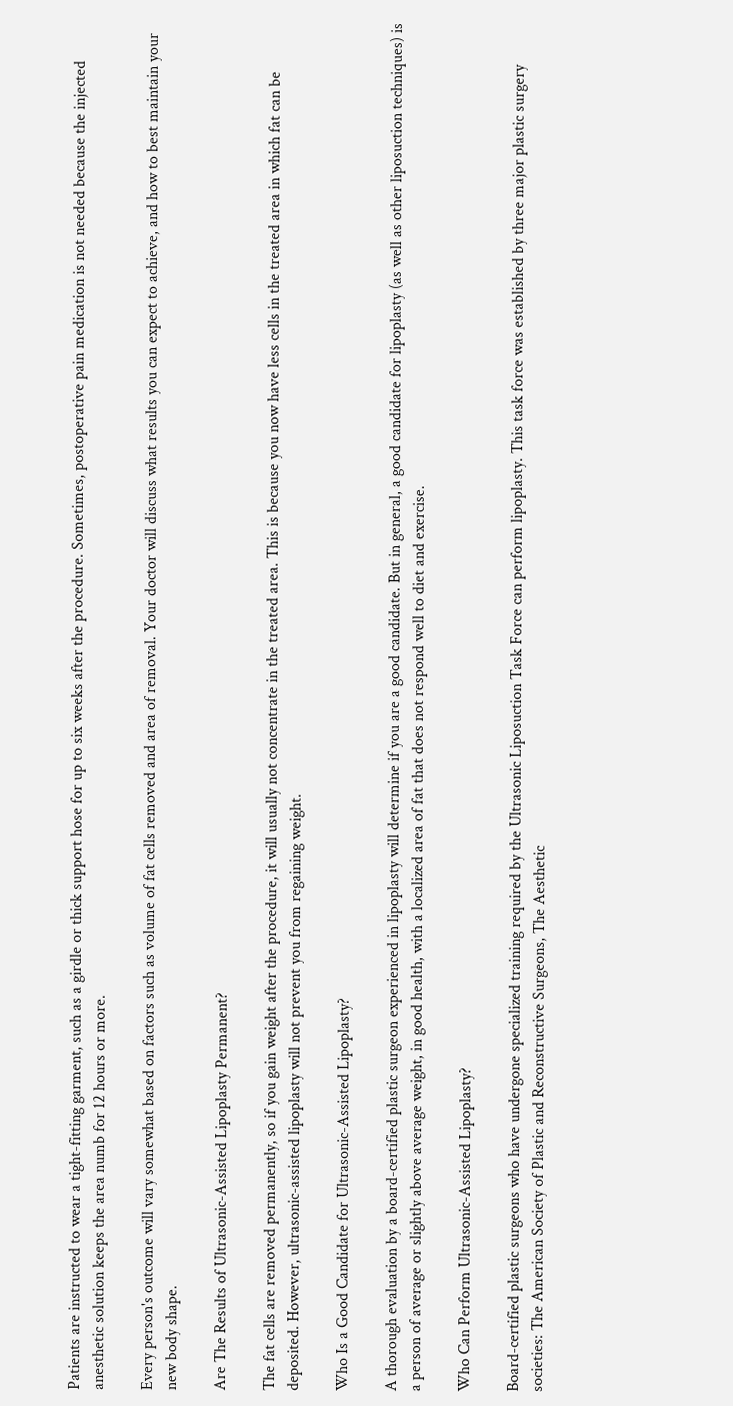Patients are instructed to wear a tight-fitting garment, such as a girdle or thick support hose for up to six weeks after the procedure. Sometimes, postoperative pain medication is not needed because the injected anesthetic solution keeps the area numb for 12 hours or more.

Every person's outcome will vary somewhat based on factors such as volume of fat cells removed and area of removal. Your doctor will discuss what results you can expect to achieve, and how to best maintain your new body shape.

Are The Results of Ultrasonic-Assisted Lipoplasty Permanent?

The fat cells are removed permanently, so if you gain weight after the procedure, it will usually not concentrate in the treated area. This is because you now have less cells in the treated area in which fat can be deposited. However, ultrasonic-assisted lipoplasty will not prevent you from regaining weight.

Who Is a Good Candidate for Ultrasonic-Assisted Lipoplasty?

A thorough evaluation by a board-certified plastic surgeon experienced in lipoplasty will determine if you are a good candidate. But in general, a good candidate for lipoplasty (as well as other liposuction techniques) is a person of average or slightly above average weight, in good health, with a localized area of fat that does not respond well to diet and exercise.

Who Can Perform Ultrasonic-Assisted Lipoplasty?

Board-certified plastic surgeons who have undergone specialized training required by the Ultrasonic Liposuction Task Force can perform lipoplasty. This task force was established by three major plastic surgery societies: The American Society of Plastic and Reconstructive Surgeons, The Aesthetic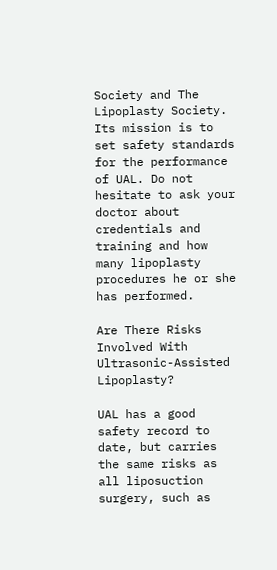Society and The Lipoplasty Society. Its mission is to set safety standards for the performance of UAL. Do not hesitate to ask your doctor about credentials and training and how many lipoplasty procedures he or she has performed.

Are There Risks Involved With Ultrasonic-Assisted Lipoplasty?

UAL has a good safety record to date, but carries the same risks as all liposuction surgery, such as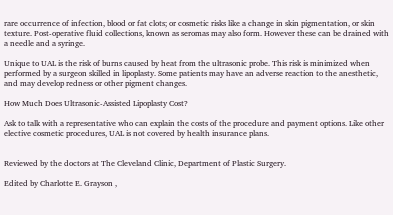rare occurrence of infection, blood or fat clots; or cosmetic risks like a change in skin pigmentation, or skin texture. Post-operative fluid collections, known as seromas may also form. However these can be drained with a needle and a syringe.

Unique to UAL is the risk of burns caused by heat from the ultrasonic probe. This risk is minimized when performed by a surgeon skilled in lipoplasty. Some patients may have an adverse reaction to the anesthetic, and may develop redness or other pigment changes.

How Much Does Ultrasonic-Assisted Lipoplasty Cost?

Ask to talk with a representative who can explain the costs of the procedure and payment options. Like other elective cosmetic procedures, UAL is not covered by health insurance plans.


Reviewed by the doctors at The Cleveland Clinic, Department of Plastic Surgery.

Edited by Charlotte E. Grayson ,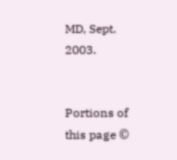MD, Sept. 2003.


Portions of this page ©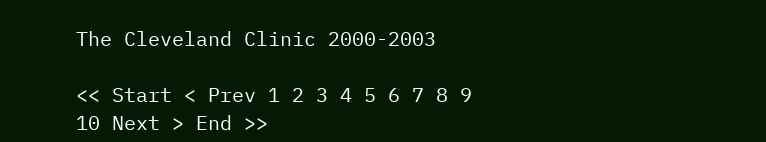The Cleveland Clinic 2000-2003

<< Start < Prev 1 2 3 4 5 6 7 8 9 10 Next > End >>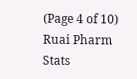(Page 4 of 10)
Ruai Pharm Stats